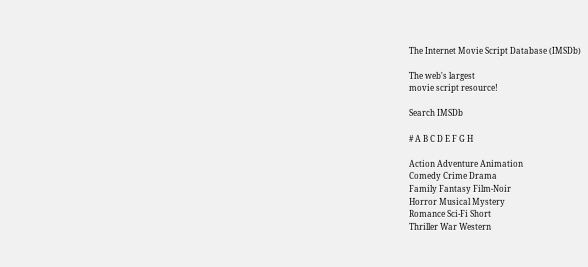The Internet Movie Script Database (IMSDb)

The web's largest
movie script resource!

Search IMSDb

# A B C D E F G H

Action Adventure Animation
Comedy Crime Drama
Family Fantasy Film-Noir
Horror Musical Mystery
Romance Sci-Fi Short
Thriller War Western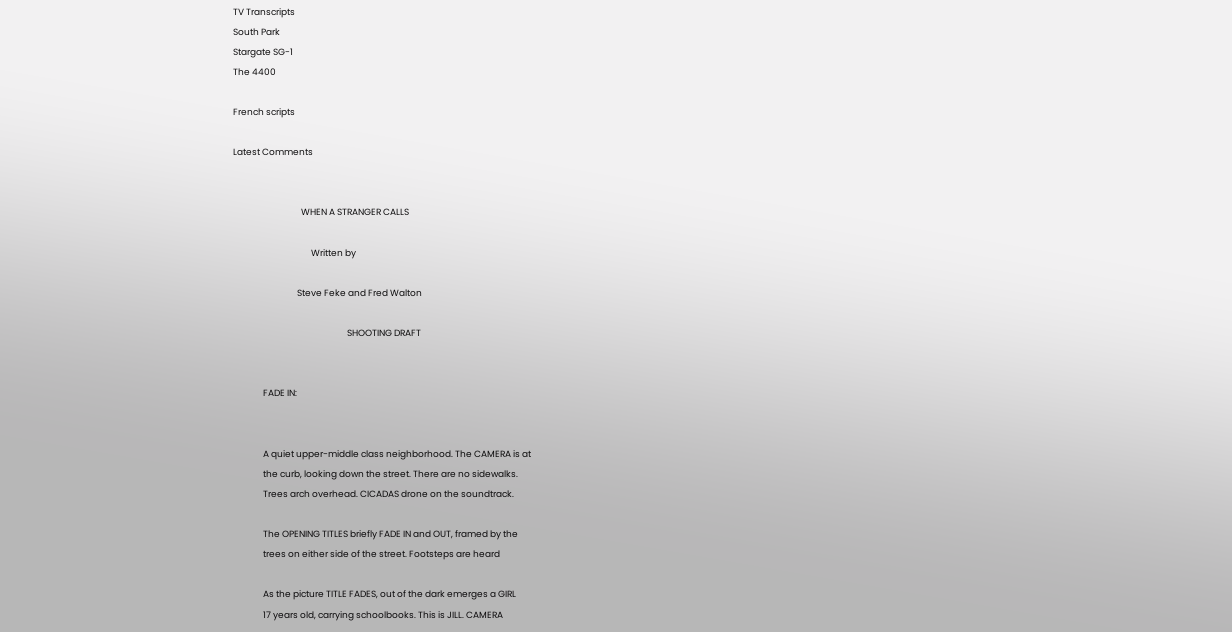TV Transcripts
South Park
Stargate SG-1
The 4400

French scripts

Latest Comments


                                  WHEN A STRANGER CALLS

                                       Written by

                                Steve Feke and Fred Walton

                                                         SHOOTING DRAFT


               FADE IN:


               A quiet upper-middle class neighborhood. The CAMERA is at
               the curb, looking down the street. There are no sidewalks.
               Trees arch overhead. CICADAS drone on the soundtrack.

               The OPENING TITLES briefly FADE IN and OUT, framed by the
               trees on either side of the street. Footsteps are heard

               As the picture TITLE FADES, out of the dark emerges a GIRL
               17 years old, carrying schoolbooks. This is JILL. CAMERA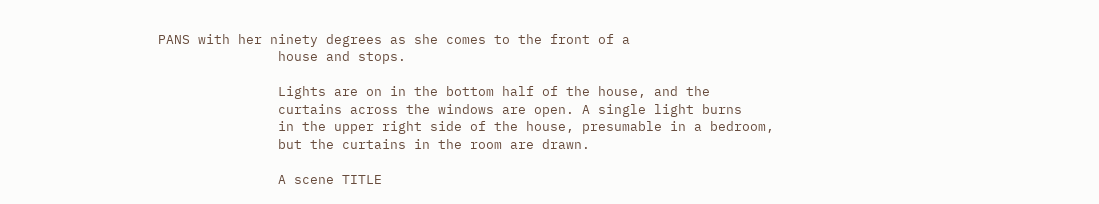PANS with her ninety degrees as she comes to the front of a
               house and stops.

               Lights are on in the bottom half of the house, and the
               curtains across the windows are open. A single light burns
               in the upper right side of the house, presumable in a bedroom,
               but the curtains in the room are drawn.

               A scene TITLE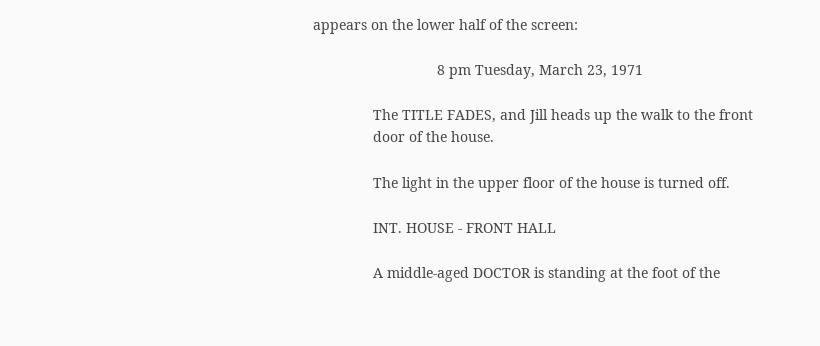appears on the lower half of the screen:

                               8 pm Tuesday, March 23, 1971

               The TITLE FADES, and Jill heads up the walk to the front
               door of the house.

               The light in the upper floor of the house is turned off.

               INT. HOUSE - FRONT HALL

               A middle-aged DOCTOR is standing at the foot of the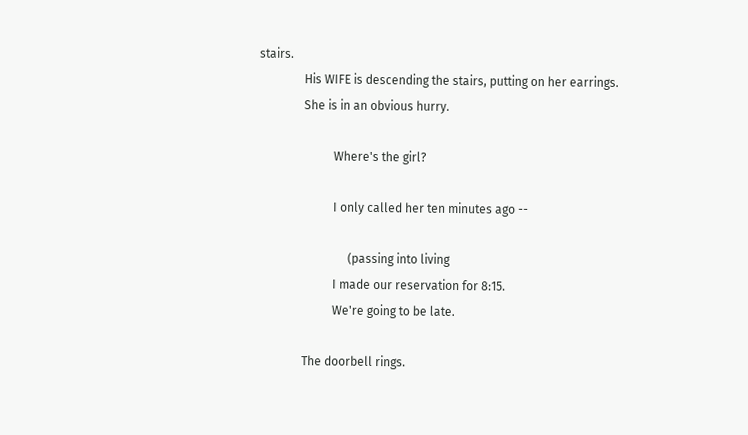stairs.
               His WIFE is descending the stairs, putting on her earrings.
               She is in an obvious hurry.

                         Where's the girl?

                         I only called her ten minutes ago --

                              (passing into living
                         I made our reservation for 8:15.
                         We're going to be late.

               The doorbell rings.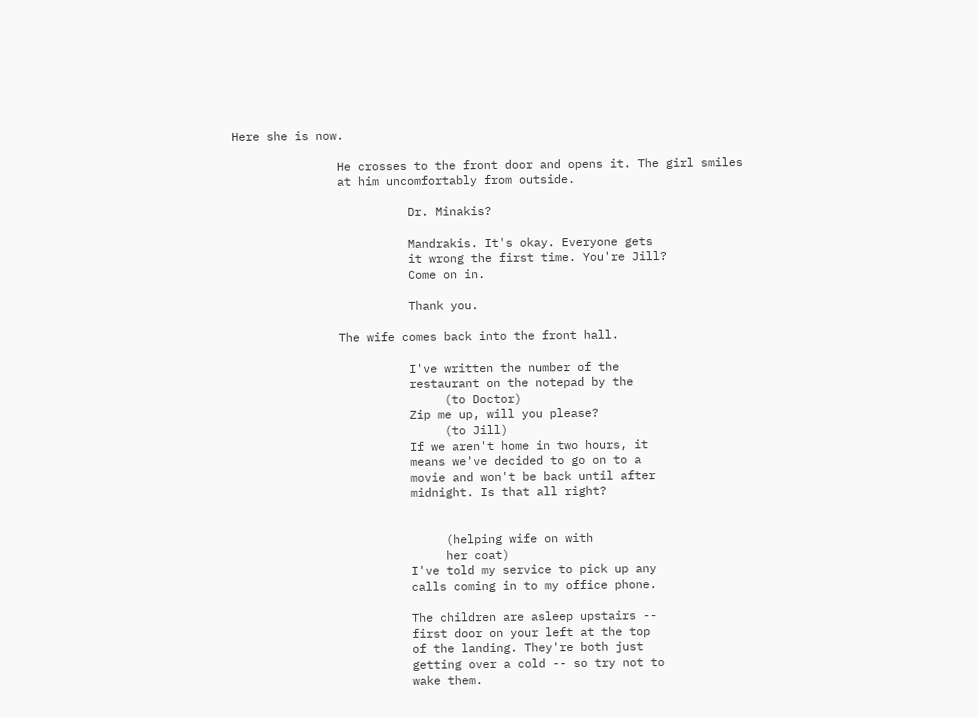Here she is now.

               He crosses to the front door and opens it. The girl smiles
               at him uncomfortably from outside.

                         Dr. Minakis?

                         Mandrakis. It's okay. Everyone gets
                         it wrong the first time. You're Jill?
                         Come on in.

                         Thank you.

               The wife comes back into the front hall.

                         I've written the number of the
                         restaurant on the notepad by the
                              (to Doctor)
                         Zip me up, will you please?
                              (to Jill)
                         If we aren't home in two hours, it
                         means we've decided to go on to a
                         movie and won't be back until after
                         midnight. Is that all right?


                              (helping wife on with
                              her coat)
                         I've told my service to pick up any
                         calls coming in to my office phone.

                         The children are asleep upstairs --
                         first door on your left at the top
                         of the landing. They're both just
                         getting over a cold -- so try not to
                         wake them.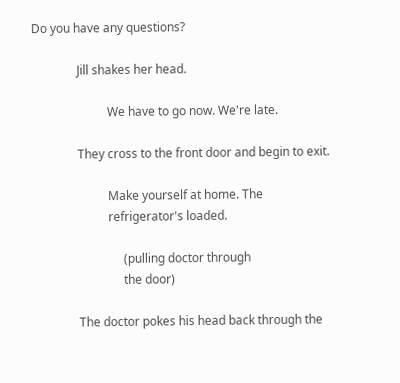Do you have any questions?

               Jill shakes her head.

                         We have to go now. We're late.

               They cross to the front door and begin to exit.

                         Make yourself at home. The
                         refrigerator's loaded.

                              (pulling doctor through
                              the door)

               The doctor pokes his head back through the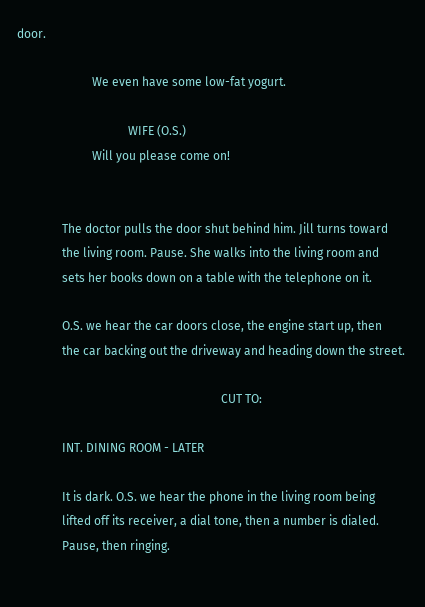door.

                         We even have some low-fat yogurt.

                                     WIFE (O.S.)
                         Will you please come on!


               The doctor pulls the door shut behind him. Jill turns toward
               the living room. Pause. She walks into the living room and
               sets her books down on a table with the telephone on it.

               O.S. we hear the car doors close, the engine start up, then
               the car backing out the driveway and heading down the street.

                                                                    CUT TO:

               INT. DINING ROOM - LATER

               It is dark. O.S. we hear the phone in the living room being
               lifted off its receiver, a dial tone, then a number is dialed.
               Pause, then ringing.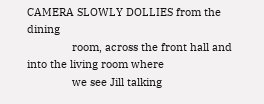CAMERA SLOWLY DOLLIES from the dining
               room, across the front hall and into the living room where
               we see Jill talking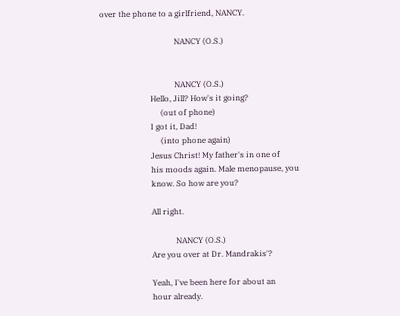over the phone to a girlfriend, NANCY.

                                     NANCY (O.S.)


                                     NANCY (O.S.)
                         Hello, Jill? How's it going?
                              (out of phone)
                         I got it, Dad!
                              (into phone again)
                         Jesus Christ! My father's in one of
                         his moods again. Male menopause, you
                         know. So how are you?

                         All right.

                                     NANCY (O.S.)
                         Are you over at Dr. Mandrakis'?

                         Yeah, I've been here for about an
                         hour already.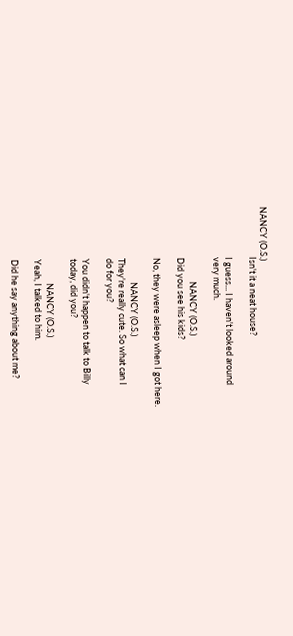NANCY (O.S.)
                         Isn't it a neat house?

                         I guess... I haven't looked around
                         very much.

                                     NANCY (O.S.)
                         Did you see his kids?

                         No, they were asleep when I got here.

                                     NANCY (O.S.)
                         They're really cute. So what can I
                         do for you?

                         You didn't happen to talk to Billy
                         today, did you?

                                     NANCY (O.S.)
                         Yeah, I talked to him.

                         Did he say anything about me?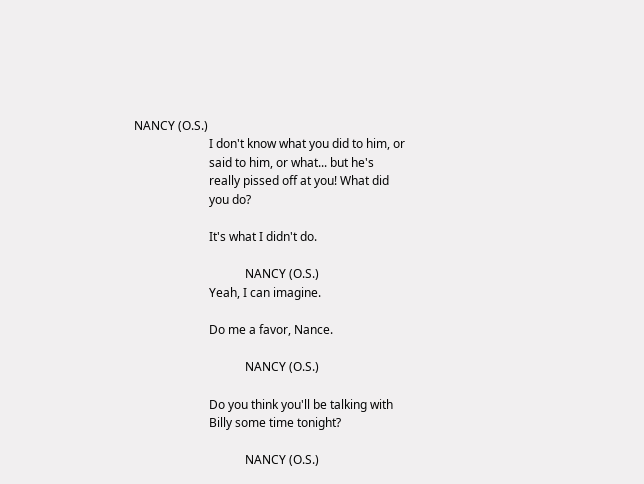NANCY (O.S.)
                         I don't know what you did to him, or
                         said to him, or what... but he's
                         really pissed off at you! What did
                         you do?

                         It's what I didn't do.

                                     NANCY (O.S.)
                         Yeah, I can imagine.

                         Do me a favor, Nance.

                                     NANCY (O.S.)

                         Do you think you'll be talking with
                         Billy some time tonight?

                                     NANCY (O.S.)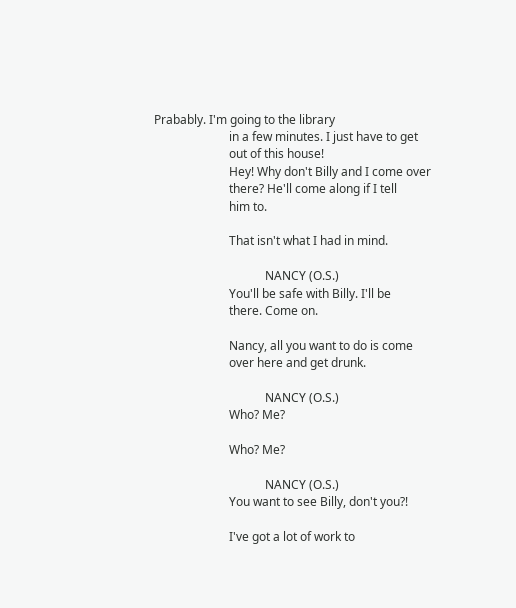Prabably. I'm going to the library
                         in a few minutes. I just have to get
                         out of this house!
                         Hey! Why don't Billy and I come over
                         there? He'll come along if I tell
                         him to.

                         That isn't what I had in mind.

                                     NANCY (O.S.)
                         You'll be safe with Billy. I'll be
                         there. Come on.

                         Nancy, all you want to do is come
                         over here and get drunk.

                                     NANCY (O.S.)
                         Who? Me?

                         Who? Me?

                                     NANCY (O.S.)
                         You want to see Billy, don't you?!

                         I've got a lot of work to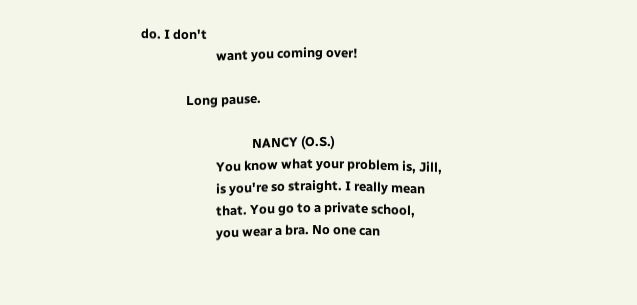do. I don't
                         want you coming over!

               Long pause.

                                     NANCY (O.S.)
                         You know what your problem is, Jill,
                         is you're so straight. I really mean
                         that. You go to a private school,
                         you wear a bra. No one can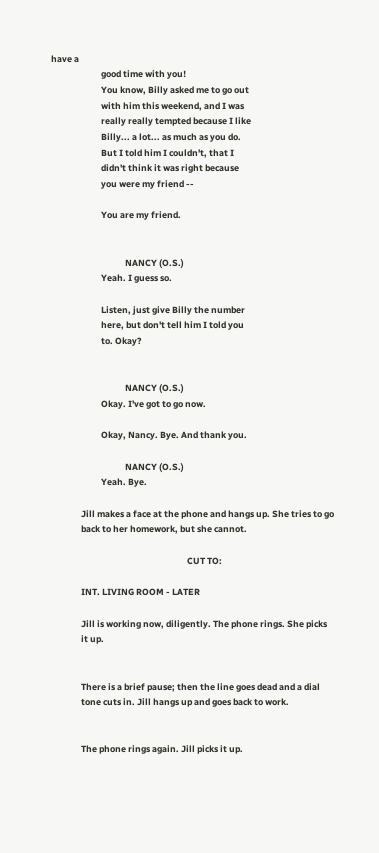have a
                         good time with you!
                         You know, Billy asked me to go out
                         with him this weekend, and I was
                         really really tempted because I like
                         Billy... a lot... as much as you do.
                         But I told him I couldn't, that I
                         didn't think it was right because
                         you were my friend --

                         You are my friend.


                                     NANCY (O.S.)
                         Yeah. I guess so.

                         Listen, just give Billy the number
                         here, but don't tell him I told you
                         to. Okay?


                                     NANCY (O.S.)
                         Okay. I've got to go now.

                         Okay, Nancy. Bye. And thank you.

                                     NANCY (O.S.)
                         Yeah. Bye.

               Jill makes a face at the phone and hangs up. She tries to go
               back to her homework, but she cannot.

                                                                    CUT TO:

               INT. LIVING ROOM - LATER

               Jill is working now, diligently. The phone rings. She picks
               it up.


               There is a brief pause; then the line goes dead and a dial
               tone cuts in. Jill hangs up and goes back to work.


               The phone rings again. Jill picks it up.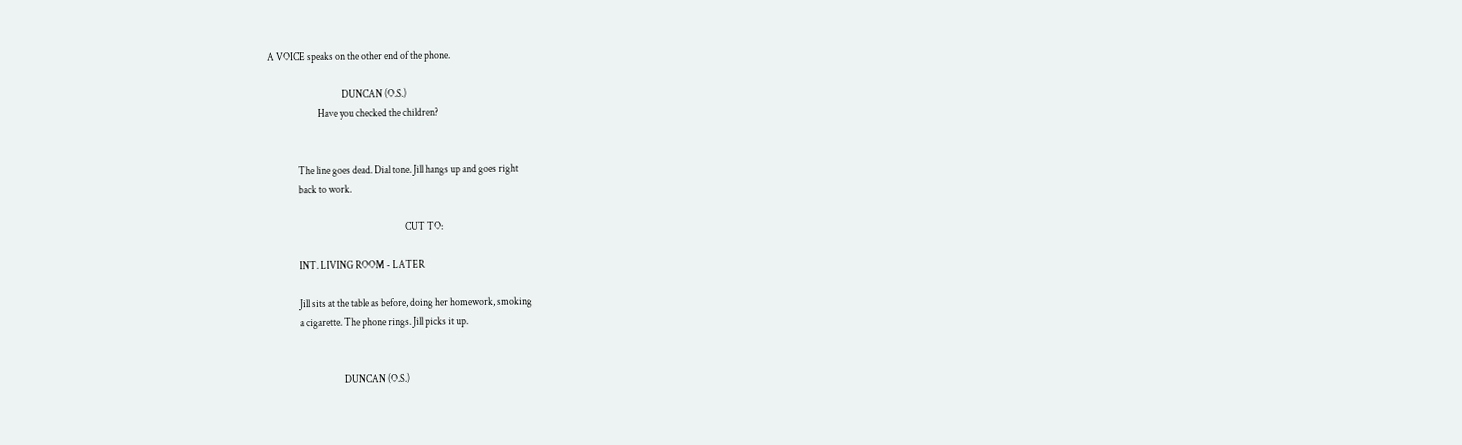A VOICE speaks on the other end of the phone.

                                     DUNCAN (O.S.)
                         Have you checked the children?


               The line goes dead. Dial tone. Jill hangs up and goes right
               back to work.

                                                                    CUT TO:

               INT. LIVING ROOM - LATER

               Jill sits at the table as before, doing her homework, smoking
               a cigarette. The phone rings. Jill picks it up.


                                     DUNCAN (O.S.)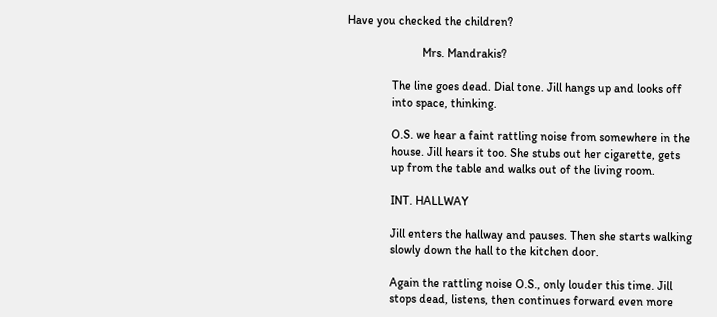Have you checked the children?

                         Mrs. Mandrakis?

               The line goes dead. Dial tone. Jill hangs up and looks off
               into space, thinking.

               O.S. we hear a faint rattling noise from somewhere in the
               house. Jill hears it too. She stubs out her cigarette, gets
               up from the table and walks out of the living room.

               INT. HALLWAY

               Jill enters the hallway and pauses. Then she starts walking
               slowly down the hall to the kitchen door.

               Again the rattling noise O.S., only louder this time. Jill
               stops dead, listens, then continues forward even more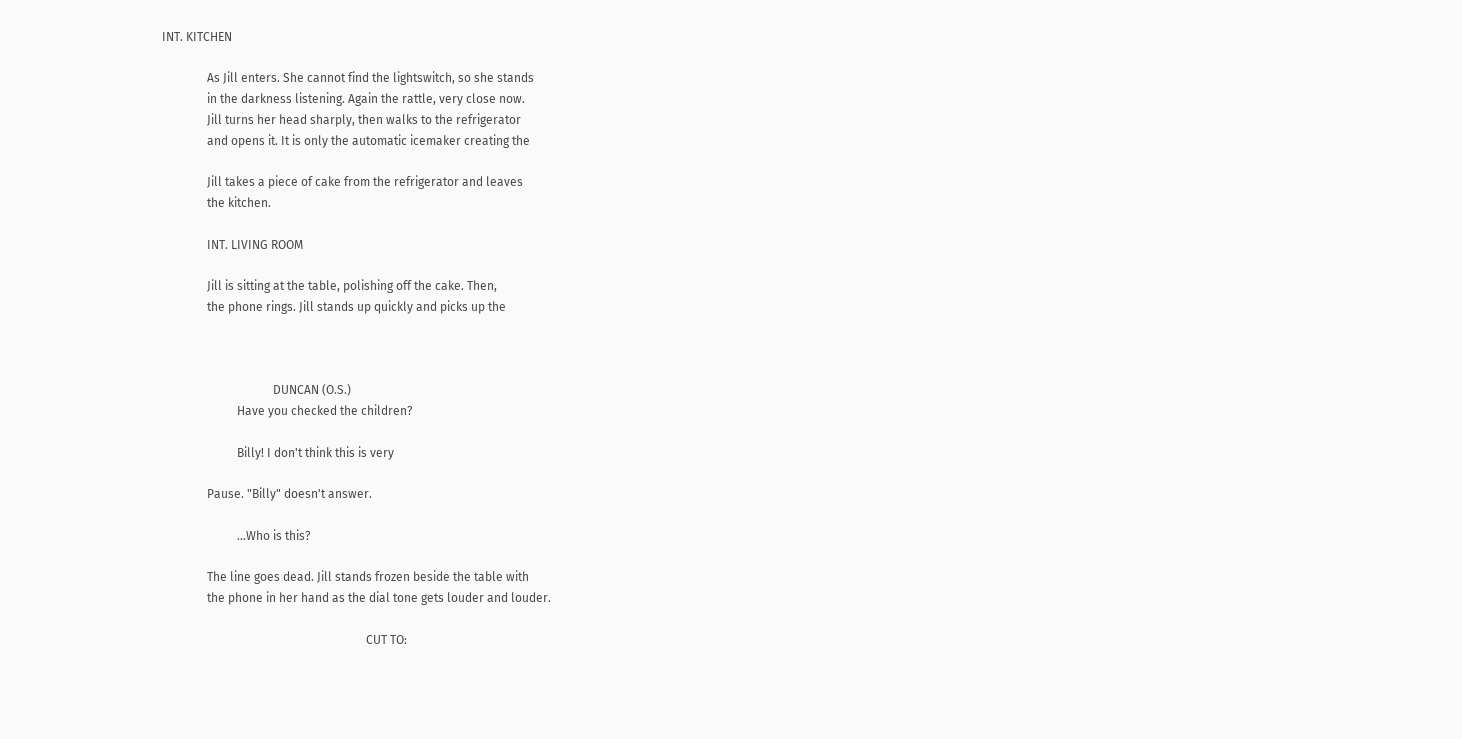INT. KITCHEN

               As Jill enters. She cannot find the lightswitch, so she stands
               in the darkness listening. Again the rattle, very close now.
               Jill turns her head sharply, then walks to the refrigerator
               and opens it. It is only the automatic icemaker creating the

               Jill takes a piece of cake from the refrigerator and leaves
               the kitchen.

               INT. LIVING ROOM

               Jill is sitting at the table, polishing off the cake. Then,
               the phone rings. Jill stands up quickly and picks up the



                                     DUNCAN (O.S.)
                         Have you checked the children?

                         Billy! I don't think this is very

               Pause. "Billy" doesn't answer.

                         ...Who is this?

               The line goes dead. Jill stands frozen beside the table with
               the phone in her hand as the dial tone gets louder and louder.

                                                                    CUT TO: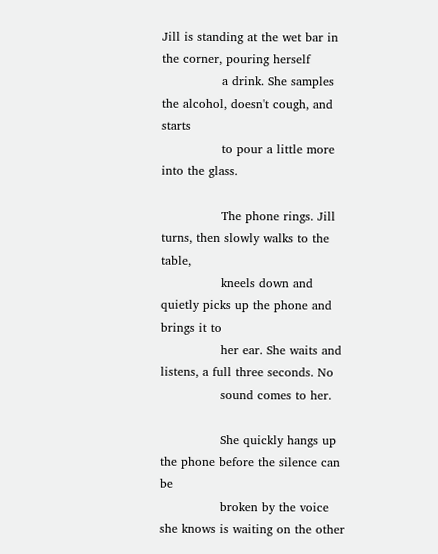Jill is standing at the wet bar in the corner, pouring herself
               a drink. She samples the alcohol, doesn't cough, and starts
               to pour a little more into the glass.

               The phone rings. Jill turns, then slowly walks to the table,
               kneels down and quietly picks up the phone and brings it to
               her ear. She waits and listens, a full three seconds. No
               sound comes to her.

               She quickly hangs up the phone before the silence can be
               broken by the voice she knows is waiting on the other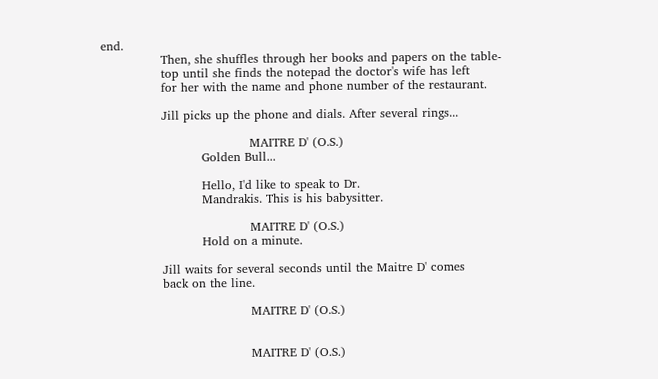end.
               Then, she shuffles through her books and papers on the table-
               top until she finds the notepad the doctor's wife has left
               for her with the name and phone number of the restaurant.

               Jill picks up the phone and dials. After several rings...

                                     MAITRE D' (O.S.)
                         Golden Bull...

                         Hello, I'd like to speak to Dr.
                         Mandrakis. This is his babysitter.

                                     MAITRE D' (O.S.)
                         Hold on a minute.

               Jill waits for several seconds until the Maitre D' comes
               back on the line.

                                     MAITRE D' (O.S.)


                                     MAITRE D' (O.S.)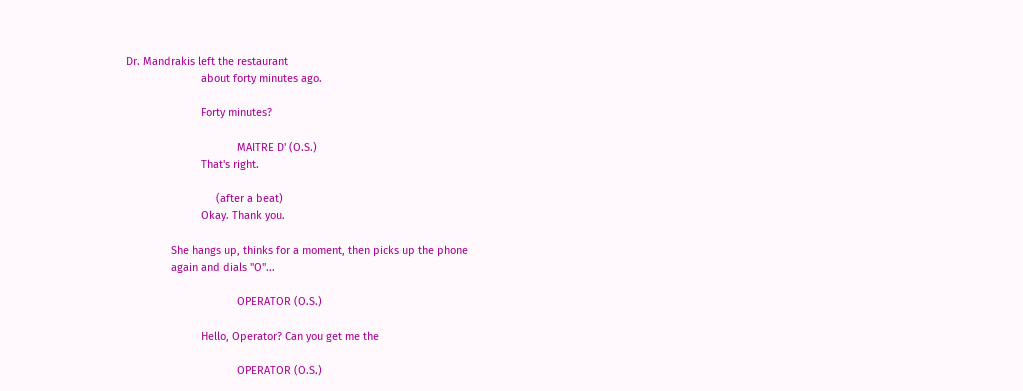Dr. Mandrakis left the restaurant
                         about forty minutes ago.

                         Forty minutes?

                                     MAITRE D' (O.S.)
                         That's right.

                              (after a beat)
                         Okay. Thank you.

               She hangs up, thinks for a moment, then picks up the phone
               again and dials "O"...

                                     OPERATOR (O.S.)

                         Hello, Operator? Can you get me the

                                     OPERATOR (O.S.)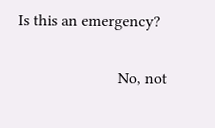Is this an emergency?

                         No, not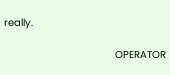really.

                                     OPERATOR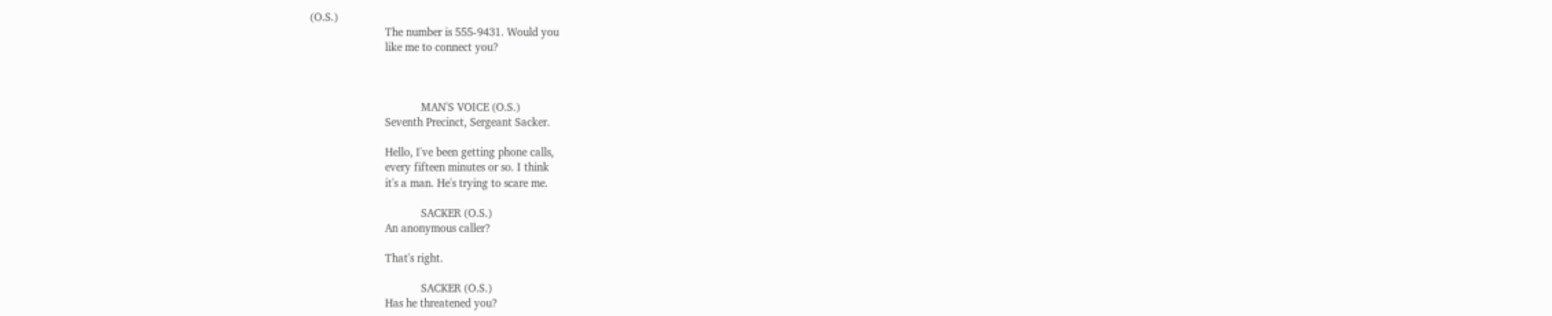(O.S.)
                         The number is 555-9431. Would you
                         like me to connect you?



                                     MAN'S VOICE (O.S.)
                         Seventh Precinct, Sergeant Sacker.

                         Hello, I've been getting phone calls,
                         every fifteen minutes or so. I think
                         it's a man. He's trying to scare me.

                                     SACKER (O.S.)
                         An anonymous caller?

                         That's right.

                                     SACKER (O.S.)
                         Has he threatened you?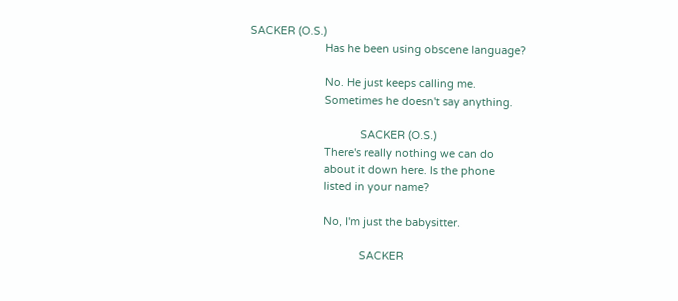SACKER (O.S.)
                         Has he been using obscene language?

                         No. He just keeps calling me.
                         Sometimes he doesn't say anything.

                                     SACKER (O.S.)
                         There's really nothing we can do
                         about it down here. Is the phone
                         listed in your name?

                         No, I'm just the babysitter.

                                     SACKER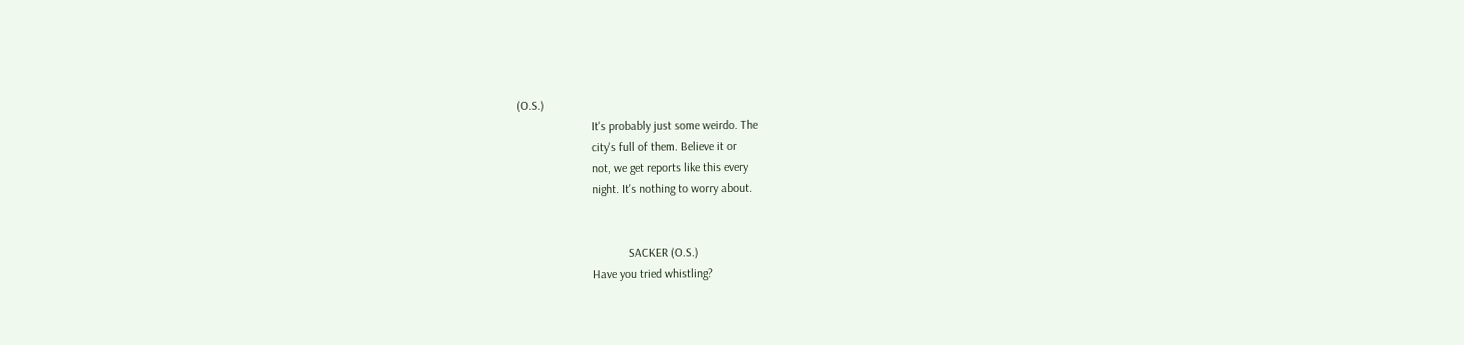(O.S.)
                         It's probably just some weirdo. The
                         city's full of them. Believe it or
                         not, we get reports like this every
                         night. It's nothing to worry about.


                                     SACKER (O.S.)
                         Have you tried whistling?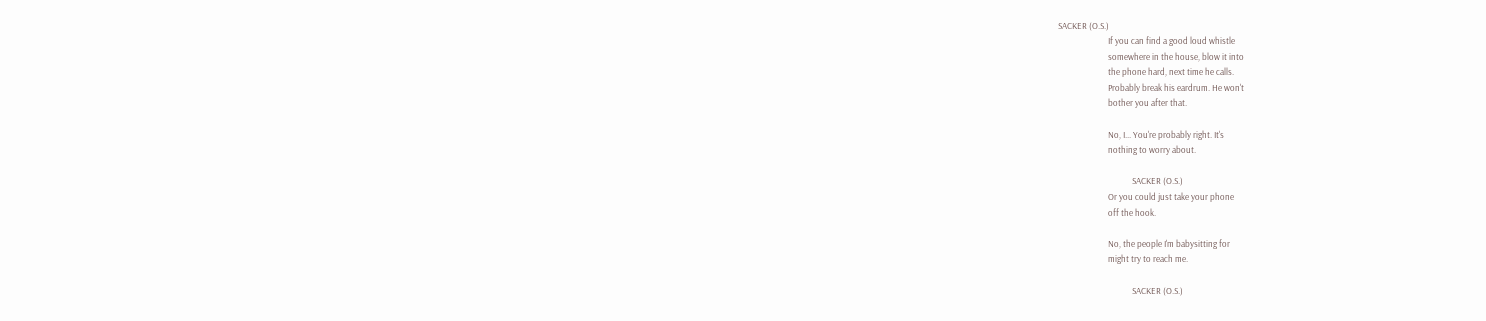SACKER (O.S.)
                         If you can find a good loud whistle
                         somewhere in the house, blow it into
                         the phone hard, next time he calls.
                         Probably break his eardrum. He won't
                         bother you after that.

                         No, I... You're probably right. It's
                         nothing to worry about.

                                     SACKER (O.S.)
                         Or you could just take your phone
                         off the hook.

                         No, the people I'm babysitting for
                         might try to reach me.

                                     SACKER (O.S.)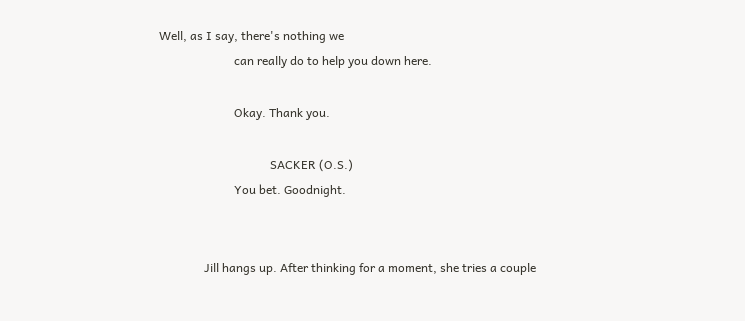Well, as I say, there's nothing we
                         can really do to help you down here.

                         Okay. Thank you.

                                     SACKER (O.S.)
                         You bet. Goodnight.


               Jill hangs up. After thinking for a moment, she tries a couple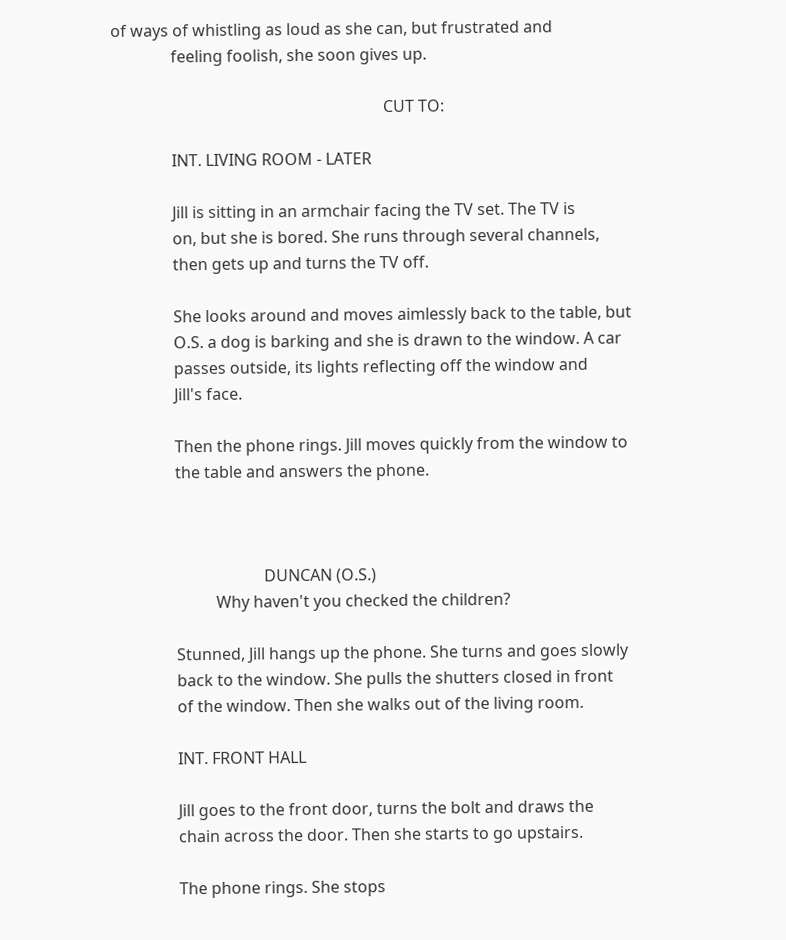of ways of whistling as loud as she can, but frustrated and
               feeling foolish, she soon gives up.

                                                                    CUT TO:

               INT. LIVING ROOM - LATER

               Jill is sitting in an armchair facing the TV set. The TV is
               on, but she is bored. She runs through several channels,
               then gets up and turns the TV off.

               She looks around and moves aimlessly back to the table, but
               O.S. a dog is barking and she is drawn to the window. A car
               passes outside, its lights reflecting off the window and
               Jill's face.

               Then the phone rings. Jill moves quickly from the window to
               the table and answers the phone.



                                     DUNCAN (O.S.)
                         Why haven't you checked the children?

               Stunned, Jill hangs up the phone. She turns and goes slowly
               back to the window. She pulls the shutters closed in front
               of the window. Then she walks out of the living room.

               INT. FRONT HALL

               Jill goes to the front door, turns the bolt and draws the
               chain across the door. Then she starts to go upstairs.

               The phone rings. She stops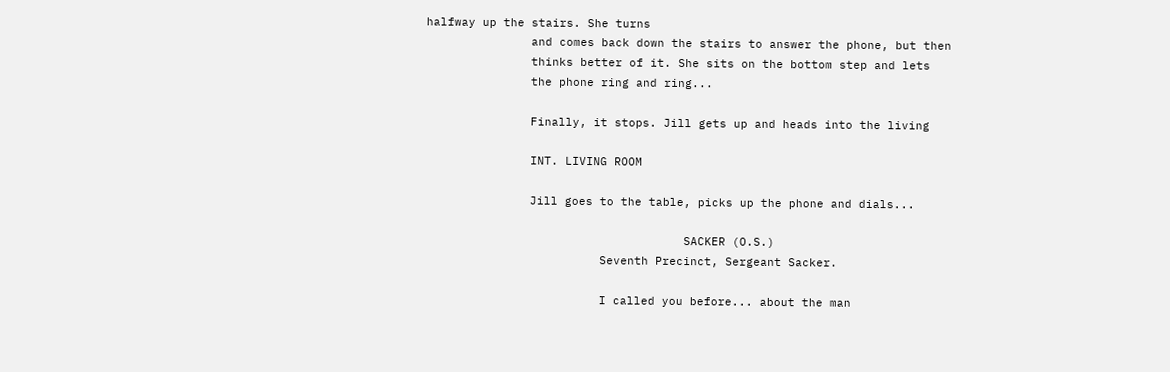halfway up the stairs. She turns
               and comes back down the stairs to answer the phone, but then
               thinks better of it. She sits on the bottom step and lets
               the phone ring and ring...

               Finally, it stops. Jill gets up and heads into the living

               INT. LIVING ROOM

               Jill goes to the table, picks up the phone and dials...

                                     SACKER (O.S.)
                         Seventh Precinct, Sergeant Sacker.

                         I called you before... about the man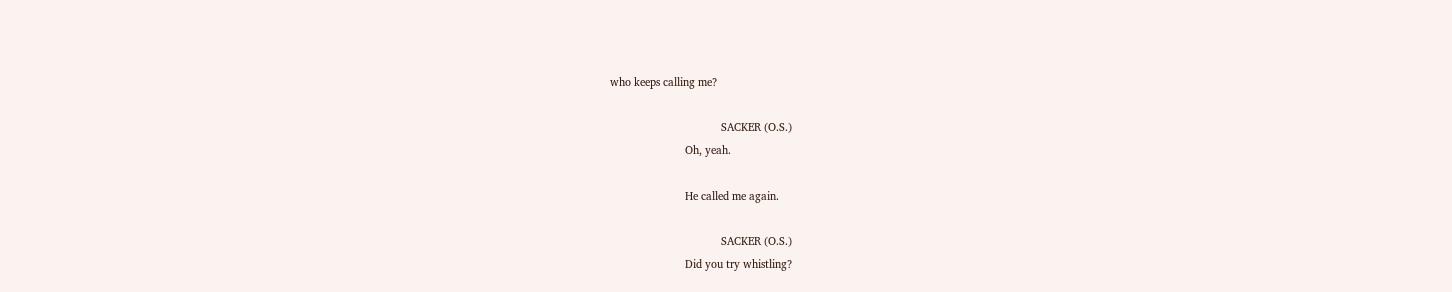who keeps calling me?

                                     SACKER (O.S.)
                         Oh, yeah.

                         He called me again.

                                     SACKER (O.S.)
                         Did you try whistling?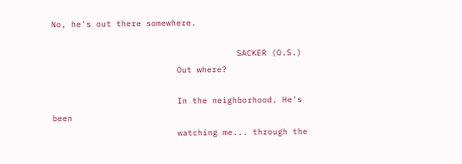No, he's out there somewhere.

                                     SACKER (O.S.)
                         Out where?

                         In the neighborhood. He's been
                         watching me... through the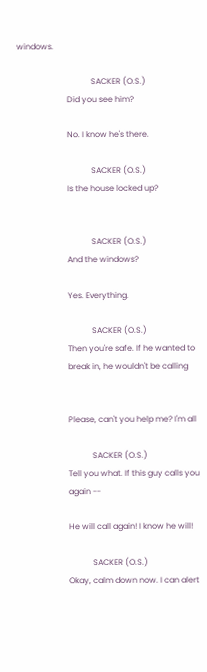windows.

                                     SACKER (O.S.)
                         Did you see him?

                         No. I know he's there.

                                     SACKER (O.S.)
                         Is the house locked up?


                                     SACKER (O.S.)
                         And the windows?

                         Yes. Everything.

                                     SACKER (O.S.)
                         Then you're safe. If he wanted to
                         break in, he wouldn't be calling


                         Please, can't you help me? I'm all

                                     SACKER (O.S.)
                         Tell you what. If this guy calls you
                         again --

                         He will call again! I know he will!

                                     SACKER (O.S.)
                         Okay, calm down now. I can alert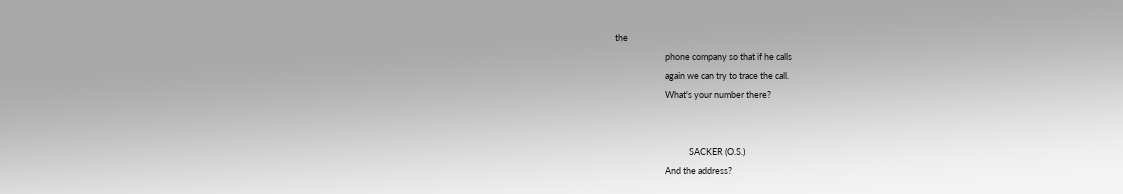the
                         phone company so that if he calls
                         again we can try to trace the call.
                         What's your number there?


                                     SACKER (O.S.)
                         And the address?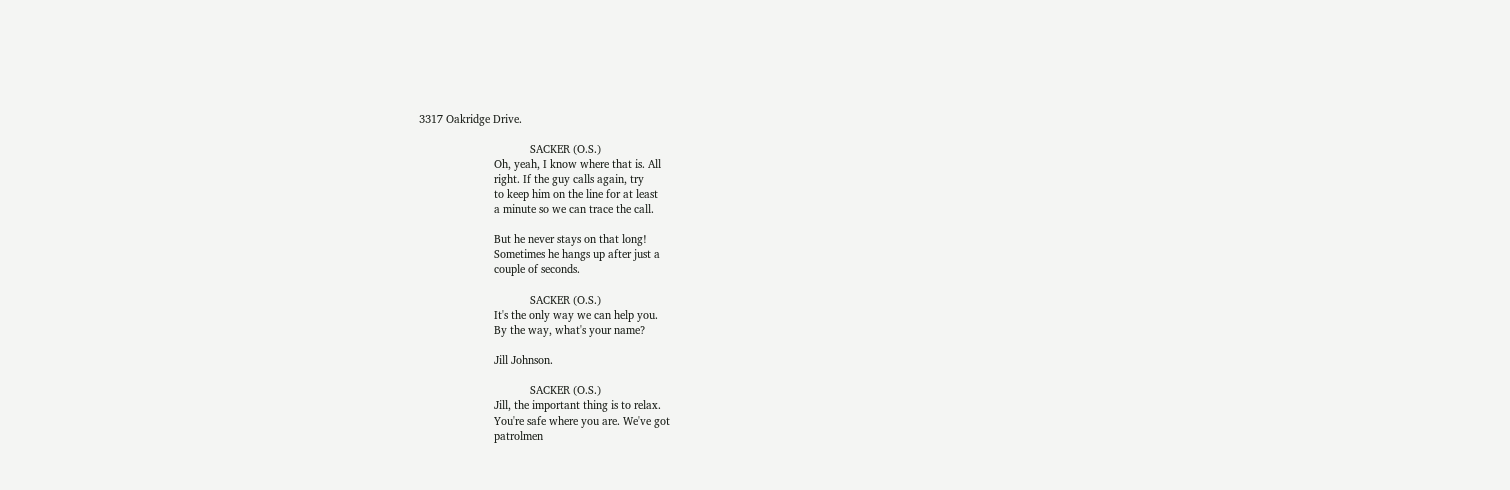3317 Oakridge Drive.

                                     SACKER (O.S.)
                         Oh, yeah, I know where that is. All
                         right. If the guy calls again, try
                         to keep him on the line for at least
                         a minute so we can trace the call.

                         But he never stays on that long!
                         Sometimes he hangs up after just a
                         couple of seconds.

                                     SACKER (O.S.)
                         It's the only way we can help you.
                         By the way, what's your name?

                         Jill Johnson.

                                     SACKER (O.S.)
                         Jill, the important thing is to relax.
                         You're safe where you are. We've got
                         patrolmen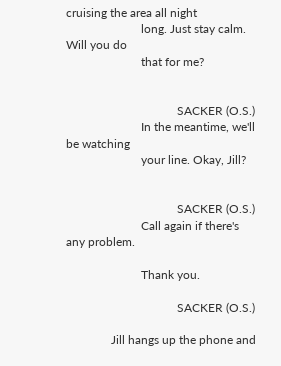cruising the area all night
                         long. Just stay calm. Will you do
                         that for me?


                                     SACKER (O.S.)
                         In the meantime, we'll be watching
                         your line. Okay, Jill?


                                     SACKER (O.S.)
                         Call again if there's any problem.

                         Thank you.

                                     SACKER (O.S.)

               Jill hangs up the phone and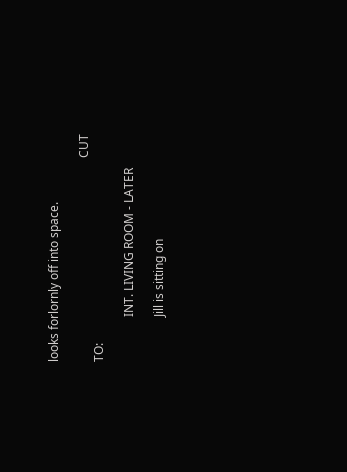looks forlornly off into space.

                                                                    CUT TO:

               INT. LIVING ROOM - LATER

               Jill is sitting on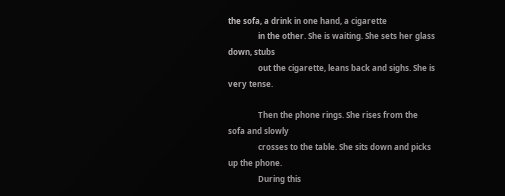the sofa, a drink in one hand, a cigarette
               in the other. She is waiting. She sets her glass down, stubs
               out the cigarette, leans back and sighs. She is very tense.

               Then the phone rings. She rises from the sofa and slowly
               crosses to the table. She sits down and picks up the phone.
               During this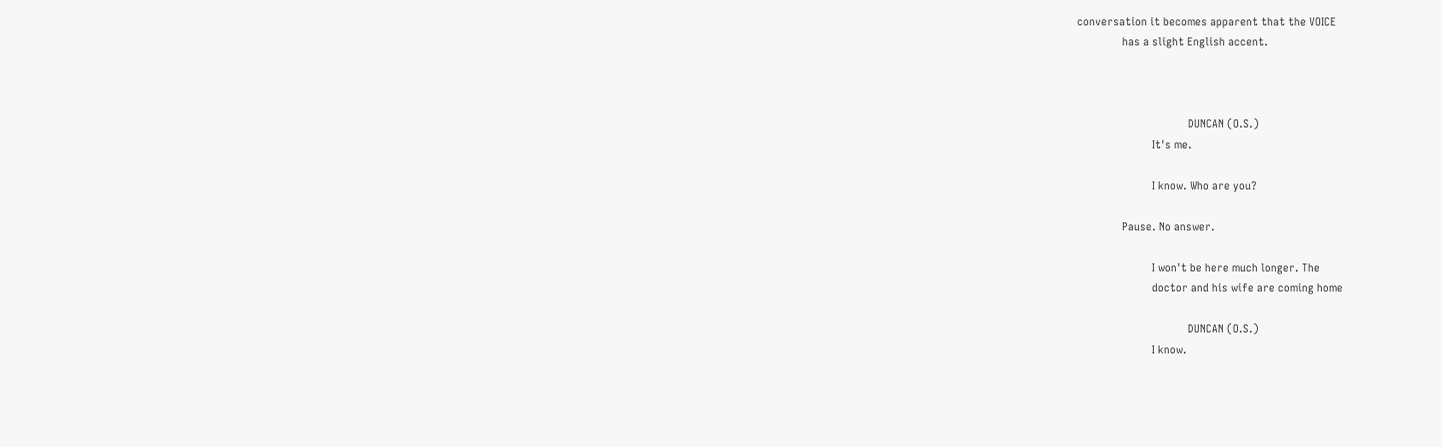conversation it becomes apparent that the VOICE
               has a slight English accent.



                                     DUNCAN (O.S.)
                         It's me.

                         I know. Who are you?

               Pause. No answer.

                         I won't be here much longer. The
                         doctor and his wife are coming home

                                     DUNCAN (O.S.)
                         I know.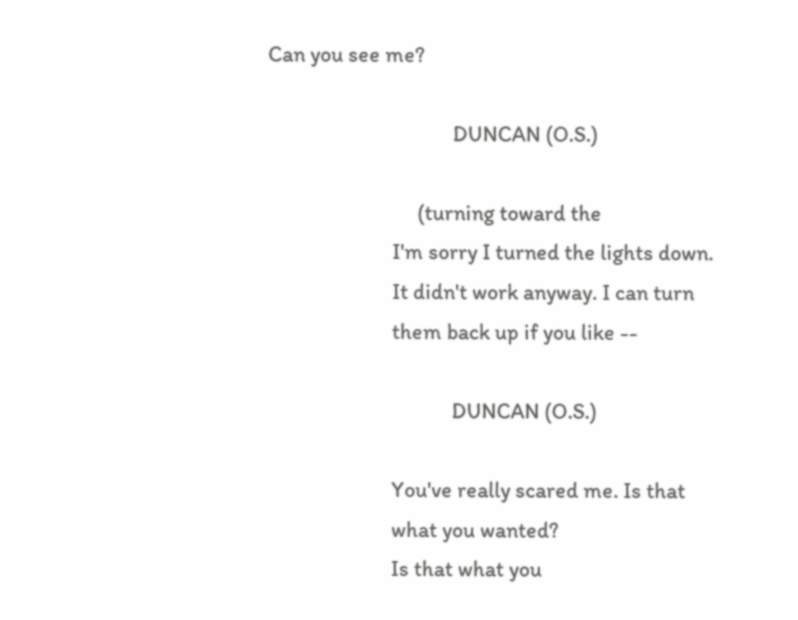Can you see me?

                                     DUNCAN (O.S.)

                              (turning toward the
                         I'm sorry I turned the lights down.
                         It didn't work anyway. I can turn
                         them back up if you like --

                                     DUNCAN (O.S.)

                         You've really scared me. Is that
                         what you wanted?
                         Is that what you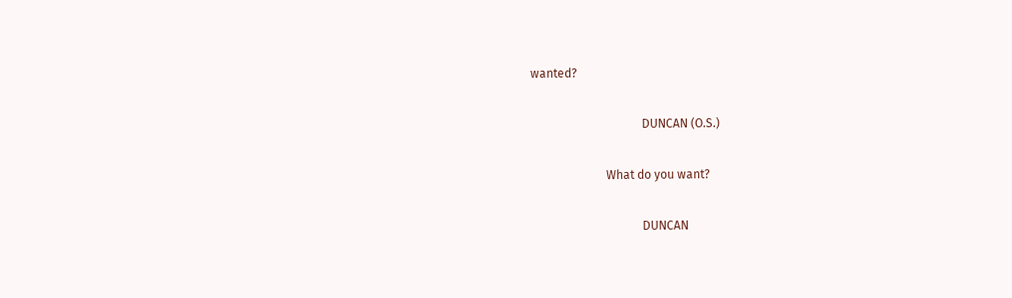wanted?

                                     DUNCAN (O.S.)

                         What do you want?

                                     DUNCAN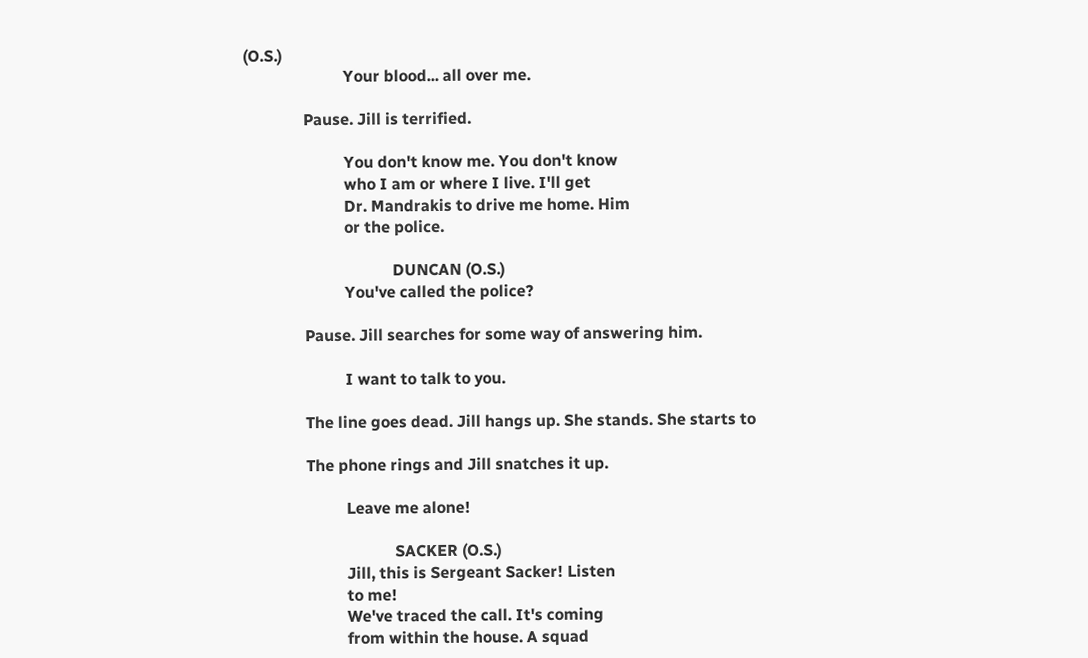(O.S.)
                         Your blood... all over me.

               Pause. Jill is terrified.

                         You don't know me. You don't know
                         who I am or where I live. I'll get
                         Dr. Mandrakis to drive me home. Him
                         or the police.

                                     DUNCAN (O.S.)
                         You've called the police?

               Pause. Jill searches for some way of answering him.

                         I want to talk to you.

               The line goes dead. Jill hangs up. She stands. She starts to

               The phone rings and Jill snatches it up.

                         Leave me alone!

                                     SACKER (O.S.)
                         Jill, this is Sergeant Sacker! Listen
                         to me!
                         We've traced the call. It's coming
                         from within the house. A squad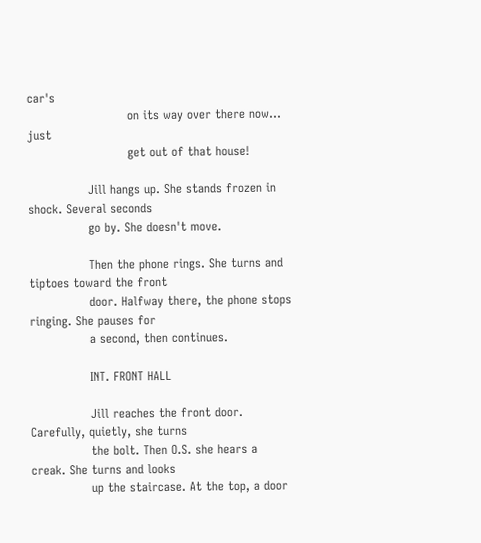car's
                         on its way over there now... just
                         get out of that house!

               Jill hangs up. She stands frozen in shock. Several seconds
               go by. She doesn't move.

               Then the phone rings. She turns and tiptoes toward the front
               door. Halfway there, the phone stops ringing. She pauses for
               a second, then continues.

               INT. FRONT HALL

               Jill reaches the front door. Carefully, quietly, she turns
               the bolt. Then O.S. she hears a creak. She turns and looks
               up the staircase. At the top, a door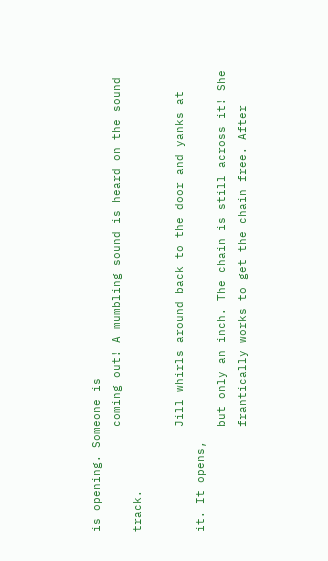is opening. Someone is
               coming out! A mumbling sound is heard on the sound track.

               Jill whirls around back to the door and yanks at it. It opens,
               but only an inch. The chain is still across it! She
               frantically works to get the chain free. After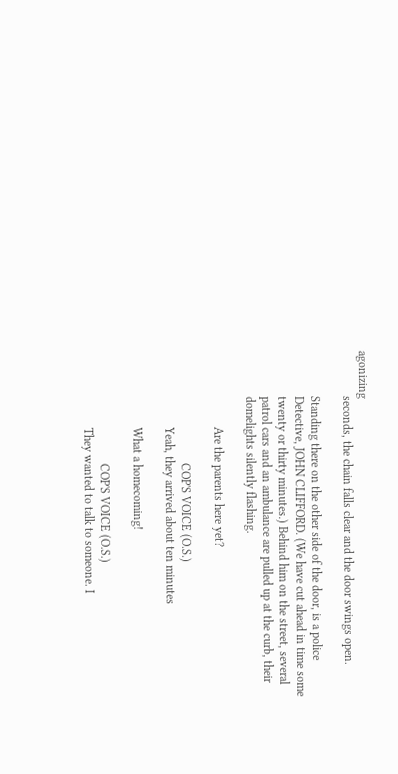agonizing
               seconds, the chain falls clear and the door swings open.

               Standing there on the other side of the door, is a police
               Detective, JOHN CLIFFORD. (We have cut ahead in time some
               twenty or thirty minutes.) Behind him on the street, several
               patrol cars and an ambulance are pulled up at the curb, their
               domelights silently flashing.

                         Are the parents here yet?

                                     COP'S VOICE (O.S.)
                         Yeah, they arrived about ten minutes

                         What a homecoming!

                                     COP'S VOICE (O.S.)
                         They wanted to talk to someone. I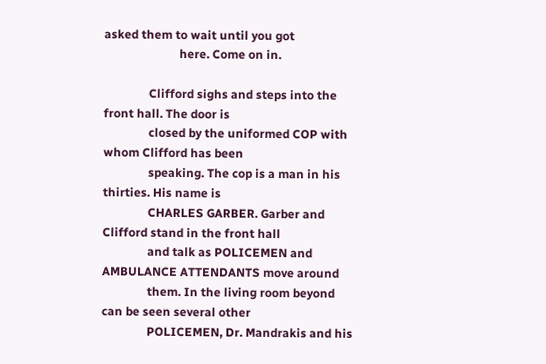asked them to wait until you got
                         here. Come on in.

               Clifford sighs and steps into the front hall. The door is
               closed by the uniformed COP with whom Clifford has been
               speaking. The cop is a man in his thirties. His name is
               CHARLES GARBER. Garber and Clifford stand in the front hall
               and talk as POLICEMEN and AMBULANCE ATTENDANTS move around
               them. In the living room beyond can be seen several other
               POLICEMEN, Dr. Mandrakis and his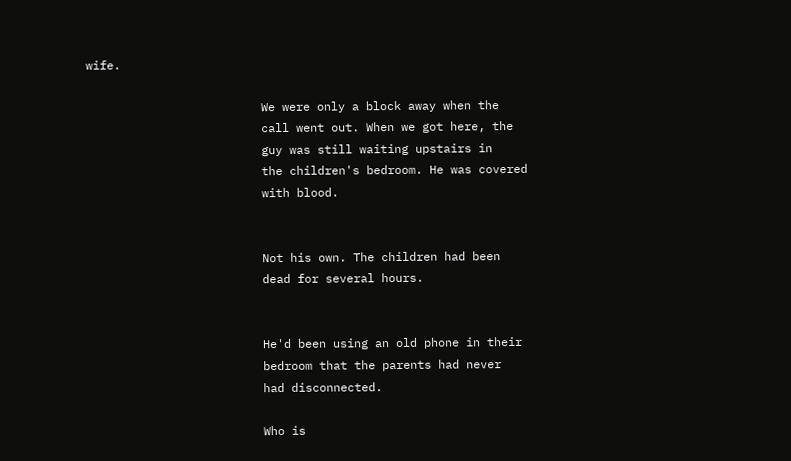wife.

                         We were only a block away when the
                         call went out. When we got here, the
                         guy was still waiting upstairs in
                         the children's bedroom. He was covered
                         with blood.


                         Not his own. The children had been
                         dead for several hours.


                         He'd been using an old phone in their
                         bedroom that the parents had never
                         had disconnected.

                         Who is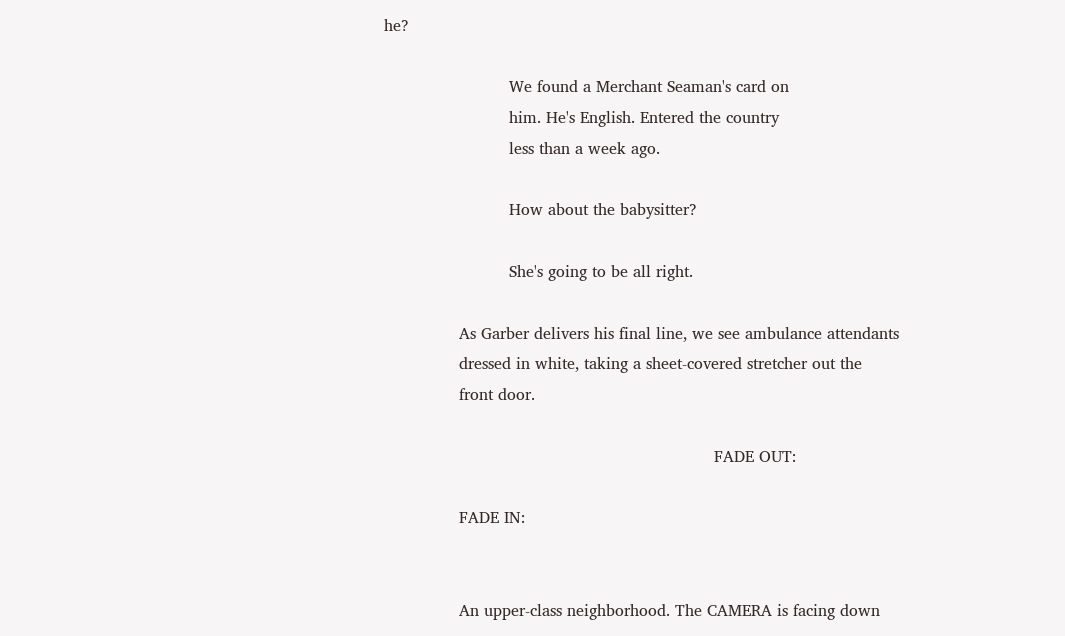he?

                         We found a Merchant Seaman's card on
                         him. He's English. Entered the country
                         less than a week ago.

                         How about the babysitter?

                         She's going to be all right.

               As Garber delivers his final line, we see ambulance attendants
               dressed in white, taking a sheet-covered stretcher out the
               front door.

                                                                  FADE OUT:

               FADE IN:


               An upper-class neighborhood. The CAMERA is facing down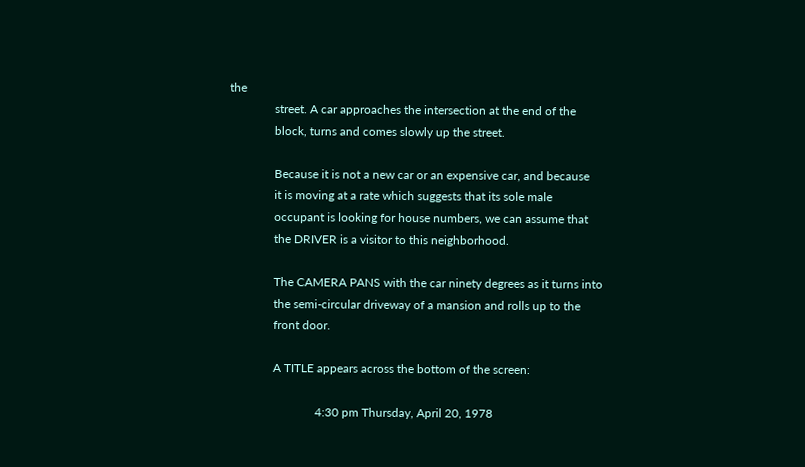the
               street. A car approaches the intersection at the end of the
               block, turns and comes slowly up the street.

               Because it is not a new car or an expensive car, and because
               it is moving at a rate which suggests that its sole male
               occupant is looking for house numbers, we can assume that
               the DRIVER is a visitor to this neighborhood.

               The CAMERA PANS with the car ninety degrees as it turns into
               the semi-circular driveway of a mansion and rolls up to the
               front door.

               A TITLE appears across the bottom of the screen:

                             4:30 pm Thursday, April 20, 1978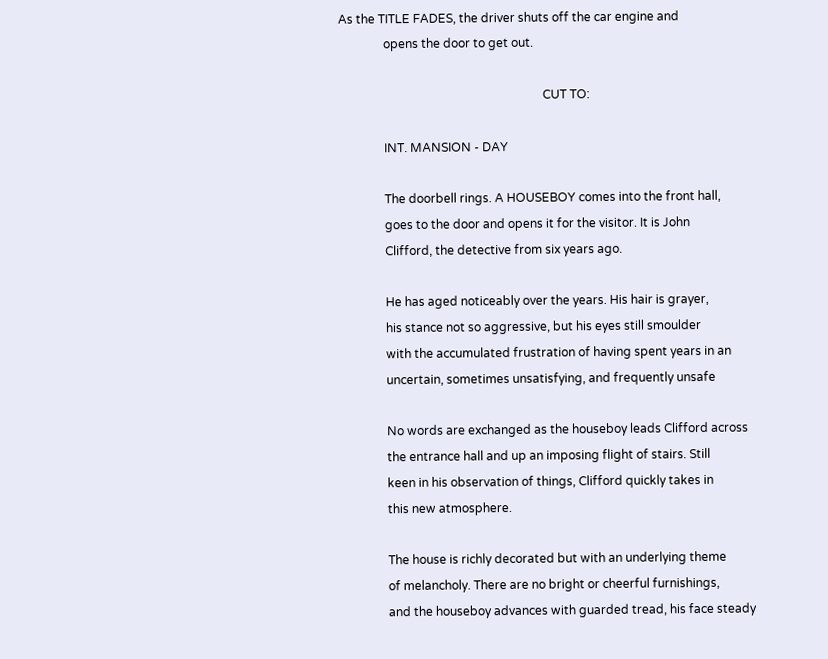As the TITLE FADES, the driver shuts off the car engine and
               opens the door to get out.

                                                                    CUT TO:

               INT. MANSION - DAY

               The doorbell rings. A HOUSEBOY comes into the front hall,
               goes to the door and opens it for the visitor. It is John
               Clifford, the detective from six years ago.

               He has aged noticeably over the years. His hair is grayer,
               his stance not so aggressive, but his eyes still smoulder
               with the accumulated frustration of having spent years in an
               uncertain, sometimes unsatisfying, and frequently unsafe

               No words are exchanged as the houseboy leads Clifford across
               the entrance hall and up an imposing flight of stairs. Still
               keen in his observation of things, Clifford quickly takes in
               this new atmosphere.

               The house is richly decorated but with an underlying theme
               of melancholy. There are no bright or cheerful furnishings,
               and the houseboy advances with guarded tread, his face steady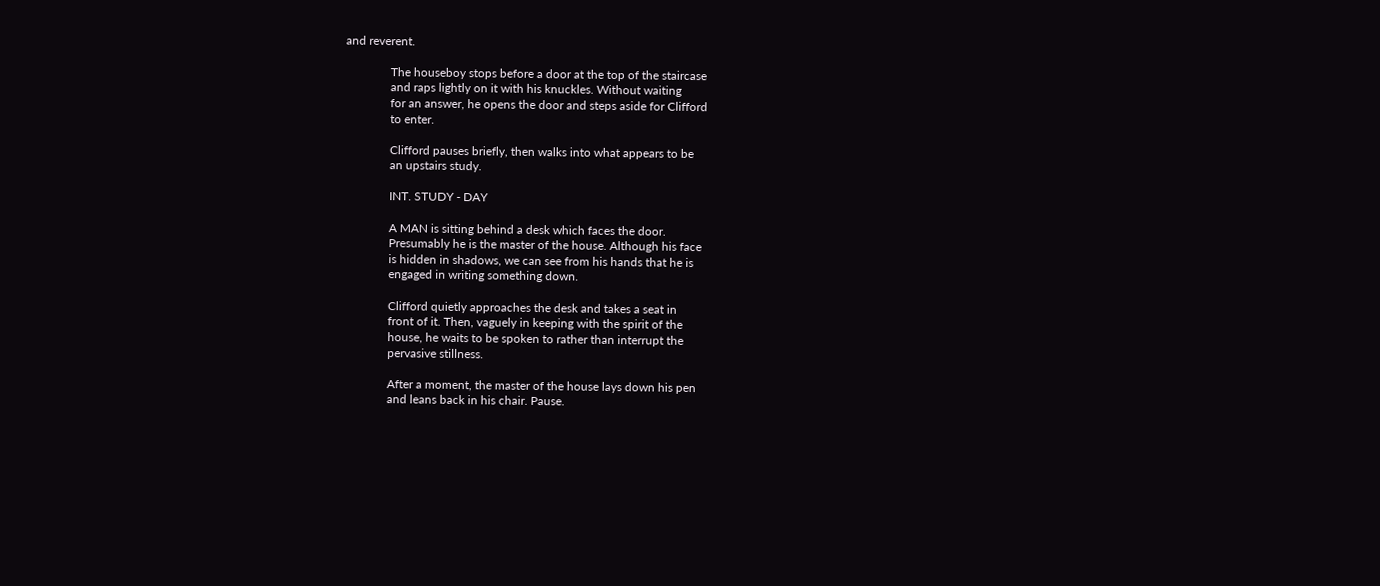and reverent.

               The houseboy stops before a door at the top of the staircase
               and raps lightly on it with his knuckles. Without waiting
               for an answer, he opens the door and steps aside for Clifford
               to enter.

               Clifford pauses briefly, then walks into what appears to be
               an upstairs study.

               INT. STUDY - DAY

               A MAN is sitting behind a desk which faces the door.
               Presumably he is the master of the house. Although his face
               is hidden in shadows, we can see from his hands that he is
               engaged in writing something down.

               Clifford quietly approaches the desk and takes a seat in
               front of it. Then, vaguely in keeping with the spirit of the
               house, he waits to be spoken to rather than interrupt the
               pervasive stillness.

               After a moment, the master of the house lays down his pen
               and leans back in his chair. Pause.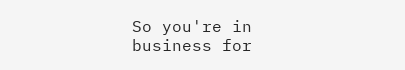So you're in business for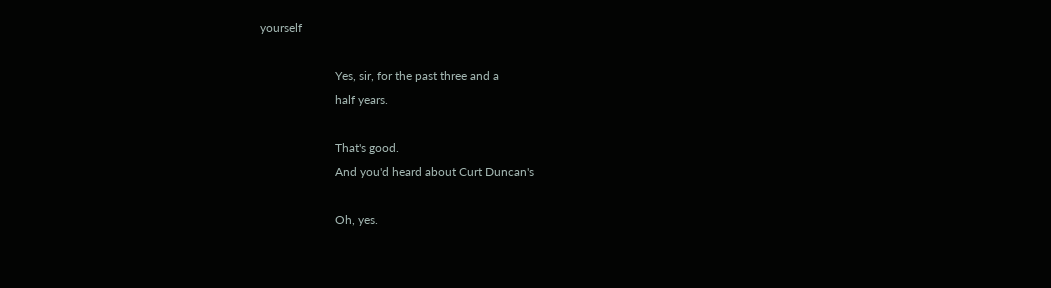yourself

                         Yes, sir, for the past three and a
                         half years.

                         That's good.
                         And you'd heard about Curt Duncan's

                         Oh, yes.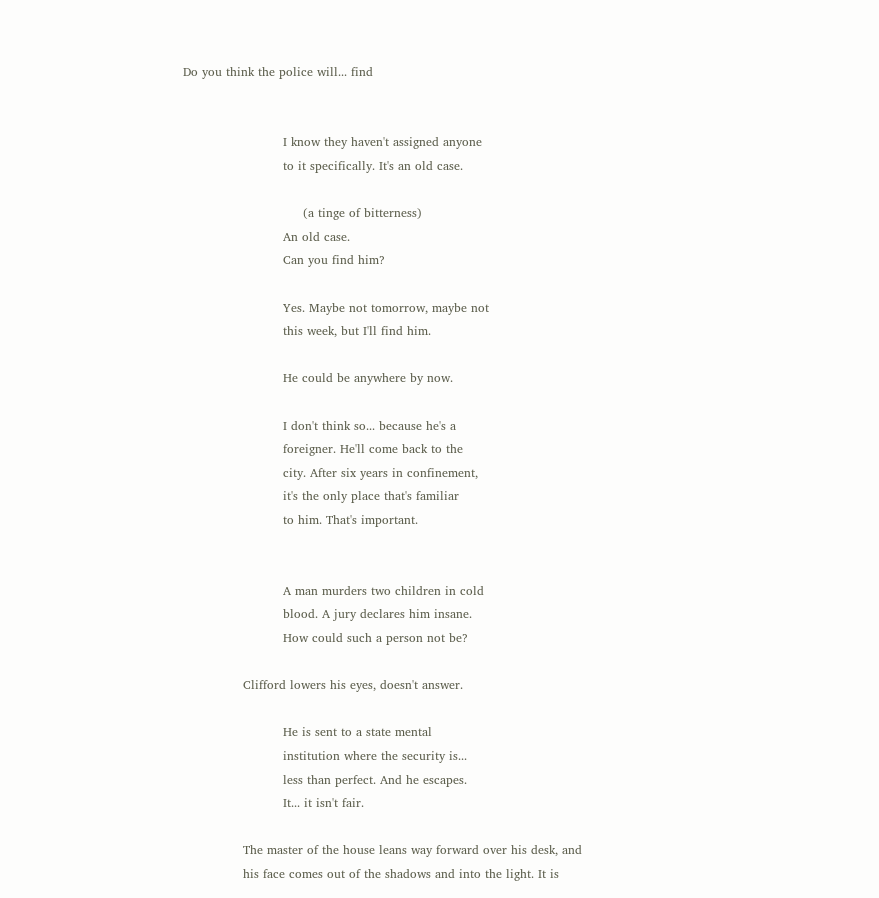Do you think the police will... find


                         I know they haven't assigned anyone
                         to it specifically. It's an old case.

                              (a tinge of bitterness)
                         An old case.
                         Can you find him?

                         Yes. Maybe not tomorrow, maybe not
                         this week, but I'll find him.

                         He could be anywhere by now.

                         I don't think so... because he's a
                         foreigner. He'll come back to the
                         city. After six years in confinement,
                         it's the only place that's familiar
                         to him. That's important.


                         A man murders two children in cold
                         blood. A jury declares him insane.
                         How could such a person not be?

               Clifford lowers his eyes, doesn't answer.

                         He is sent to a state mental
                         institution where the security is...
                         less than perfect. And he escapes.
                         It... it isn't fair.

               The master of the house leans way forward over his desk, and
               his face comes out of the shadows and into the light. It is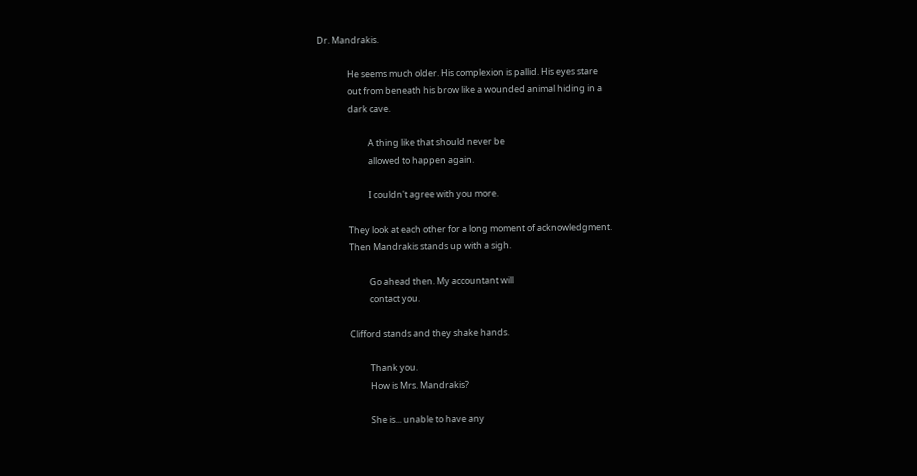Dr. Mandrakis.

               He seems much older. His complexion is pallid. His eyes stare
               out from beneath his brow like a wounded animal hiding in a
               dark cave.

                         A thing like that should never be
                         allowed to happen again.

                         I couldn't agree with you more.

               They look at each other for a long moment of acknowledgment.
               Then Mandrakis stands up with a sigh.

                         Go ahead then. My accountant will
                         contact you.

               Clifford stands and they shake hands.

                         Thank you.
                         How is Mrs. Mandrakis?

                         She is... unable to have any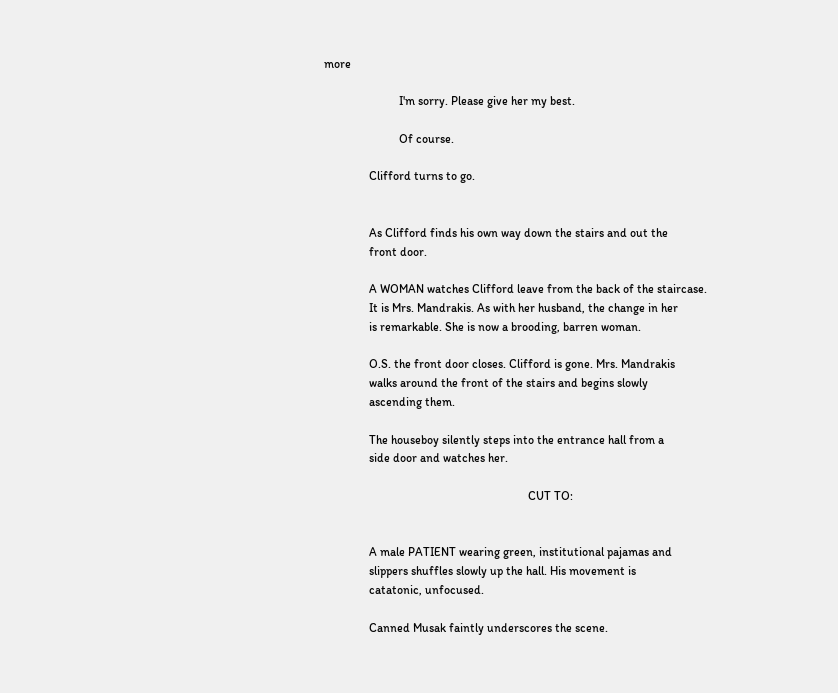more

                         I'm sorry. Please give her my best.

                         Of course.

               Clifford turns to go.


               As Clifford finds his own way down the stairs and out the
               front door.

               A WOMAN watches Clifford leave from the back of the staircase.
               It is Mrs. Mandrakis. As with her husband, the change in her
               is remarkable. She is now a brooding, barren woman.

               O.S. the front door closes. Clifford is gone. Mrs. Mandrakis
               walks around the front of the stairs and begins slowly
               ascending them.

               The houseboy silently steps into the entrance hall from a
               side door and watches her.

                                                                    CUT TO:


               A male PATIENT wearing green, institutional pajamas and
               slippers shuffles slowly up the hall. His movement is
               catatonic, unfocused.

               Canned Musak faintly underscores the scene.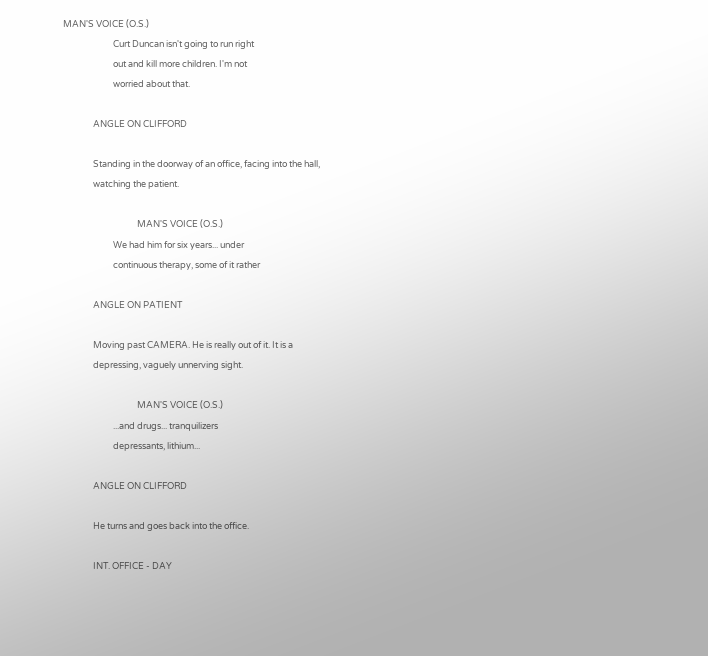MAN'S VOICE (O.S.)
                         Curt Duncan isn't going to run right
                         out and kill more children. I'm not
                         worried about that.

               ANGLE ON CLIFFORD

               Standing in the doorway of an office, facing into the hall,
               watching the patient.

                                     MAN'S VOICE (O.S.)
                         We had him for six years... under
                         continuous therapy, some of it rather

               ANGLE ON PATIENT

               Moving past CAMERA. He is really out of it. It is a
               depressing, vaguely unnerving sight.

                                     MAN'S VOICE (O.S.)
                         ...and drugs... tranquilizers
                         depressants, lithium...

               ANGLE ON CLIFFORD

               He turns and goes back into the office.

               INT. OFFICE - DAY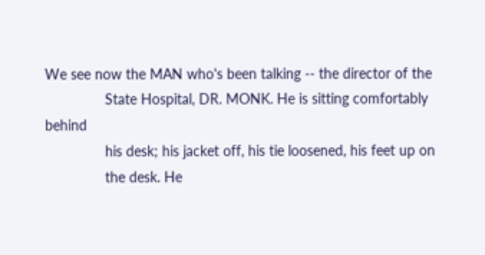We see now the MAN who's been talking -- the director of the
               State Hospital, DR. MONK. He is sitting comfortably behind
               his desk; his jacket off, his tie loosened, his feet up on
               the desk. He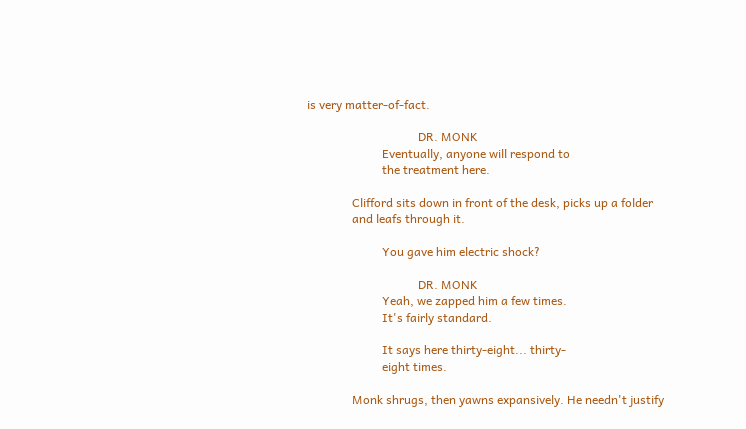is very matter-of-fact.

                                     DR. MONK
                         Eventually, anyone will respond to
                         the treatment here.

               Clifford sits down in front of the desk, picks up a folder
               and leafs through it.

                         You gave him electric shock?

                                     DR. MONK
                         Yeah, we zapped him a few times.
                         It's fairly standard.

                         It says here thirty-eight... thirty-
                         eight times.

               Monk shrugs, then yawns expansively. He needn't justify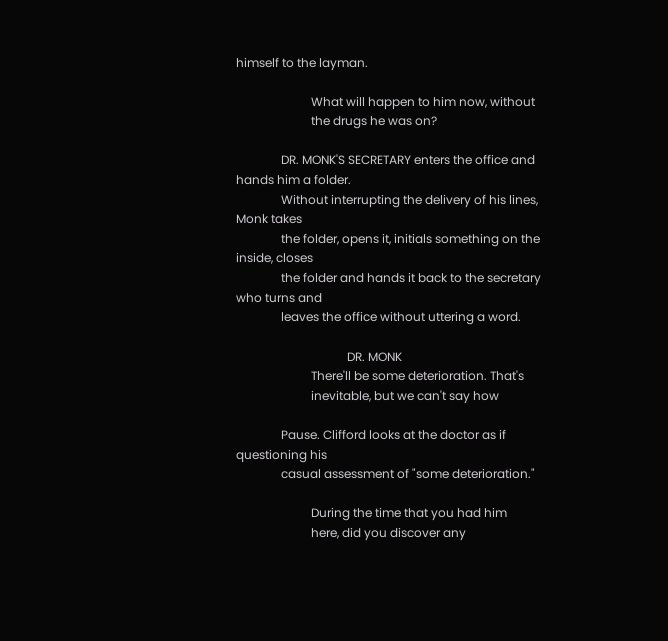himself to the layman.

                         What will happen to him now, without
                         the drugs he was on?

               DR. MONK'S SECRETARY enters the office and hands him a folder.
               Without interrupting the delivery of his lines, Monk takes
               the folder, opens it, initials something on the inside, closes
               the folder and hands it back to the secretary who turns and
               leaves the office without uttering a word.

                                     DR. MONK
                         There'll be some deterioration. That's
                         inevitable, but we can't say how

               Pause. Clifford looks at the doctor as if questioning his
               casual assessment of "some deterioration."

                         During the time that you had him
                         here, did you discover any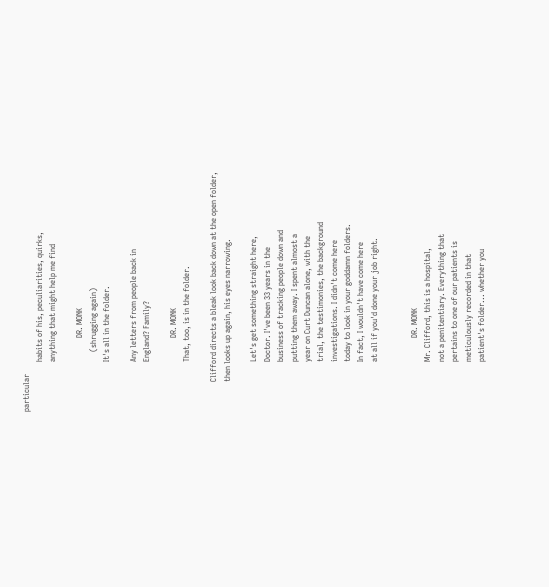particular
                         habits of his, peculiarities, quirks,
                         anything that might help me find

                                     DR. MONK
                              (shrugging again)
                         It's all in the folder.

                         Any letters from people back in
                         England? Family?

                                     DR. MONK
                         That, too, is in the folder.

               Clifford directs a bleak look back down at the open folder,
               then looks up again, his eyes narrowing.

                         Let's get something straight here,
                         Doctor. I've been 33 years in the
                         business of tracking people down and
                         putting them away. I spent almost a
                         year on Curt Duncan alone, with the
                         trial, the testimonies, the background
                         investigations. I didn't come here
                         today to look in your goddamn folders.
                         In fact, I wouldn't have come here
                         at all if you'd done your job right.


                                     DR. MONK
                         Mr. Clifford, this is a hospital,
                         not a penitentiary. Everything that
                         pertains to one of our patients is
                         meticulously recorded in that
                         patient's folder... whether you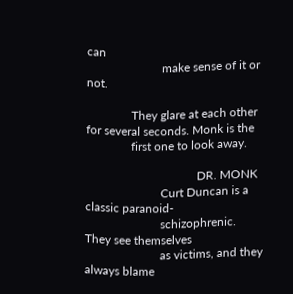can
                         make sense of it or not.

               They glare at each other for several seconds. Monk is the
               first one to look away.

                                     DR. MONK
                         Curt Duncan is a classic paranoid-
                         schizophrenic. They see themselves
                         as victims, and they always blame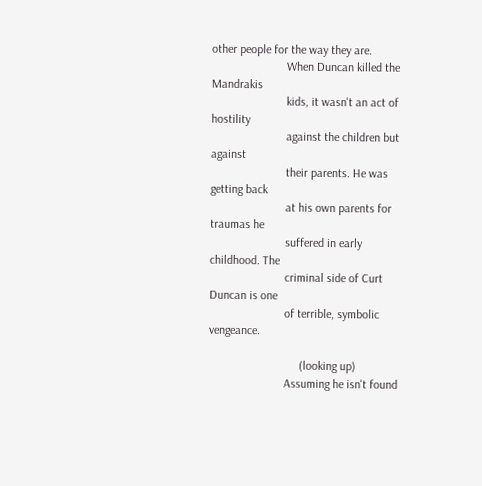other people for the way they are.
                         When Duncan killed the Mandrakis
                         kids, it wasn't an act of hostility
                         against the children but against
                         their parents. He was getting back
                         at his own parents for traumas he
                         suffered in early childhood. The
                         criminal side of Curt Duncan is one
                         of terrible, symbolic vengeance.

                              (looking up)
                         Assuming he isn't found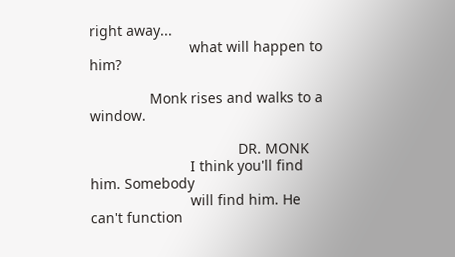right away...
                         what will happen to him?

               Monk rises and walks to a window.

                                     DR. MONK
                         I think you'll find him. Somebody
                         will find him. He can't function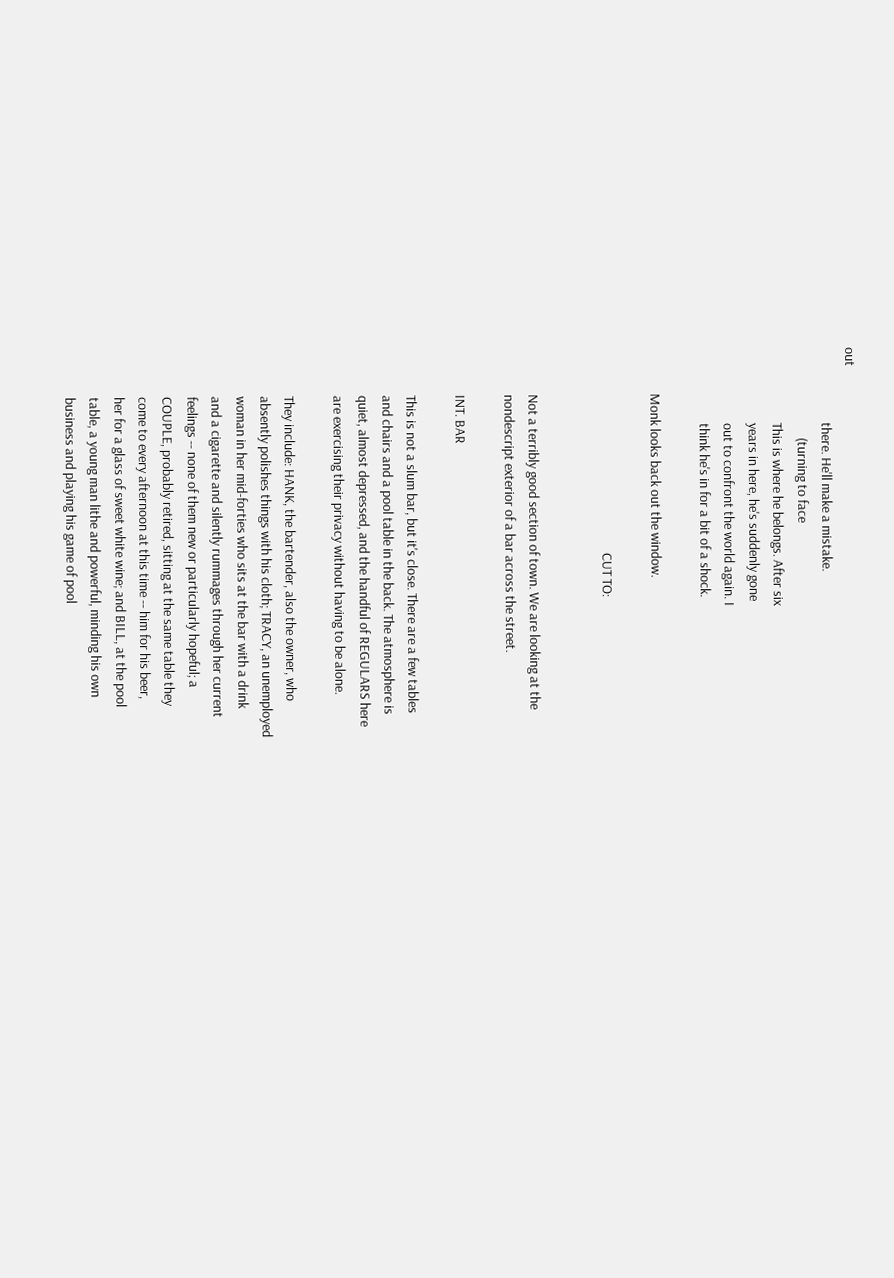out
                         there. He'll make a mistake.
                              (turning to face
                         This is where he belongs. After six
                         years in here, he's suddenly gone
                         out to confront the world again. I
                         think he's in for a bit of a shock.

               Monk looks back out the window.

                                                                    CUT TO:


               Not a terribly good section of town. We are looking at the
               nondescript exterior of a bar across the street.

               INT. BAR

               This is not a slum bar, but it's close. There are a few tables
               and chairs and a pool table in the back. The atmosphere is
               quiet, almost depressed, and the handful of REGULARS here
               are exercising their privacy without having to be alone.

               They include: HANK, the bartender, also the owner, who
               absently polishes things with his cloth; TRACY, an unemployed
               woman in her mid-forties who sits at the bar with a drink
               and a cigarette and silently rummages through her current
               feelings -- none of them new or particularly hopeful; a
               COUPLE, probably retired, sitting at the same table they
               come to every afternoon at this time -- him for his beer,
               her for a glass of sweet white wine; and BILL, at the pool
               table, a young man lithe and powerful, minding his own
               business and playing his game of pool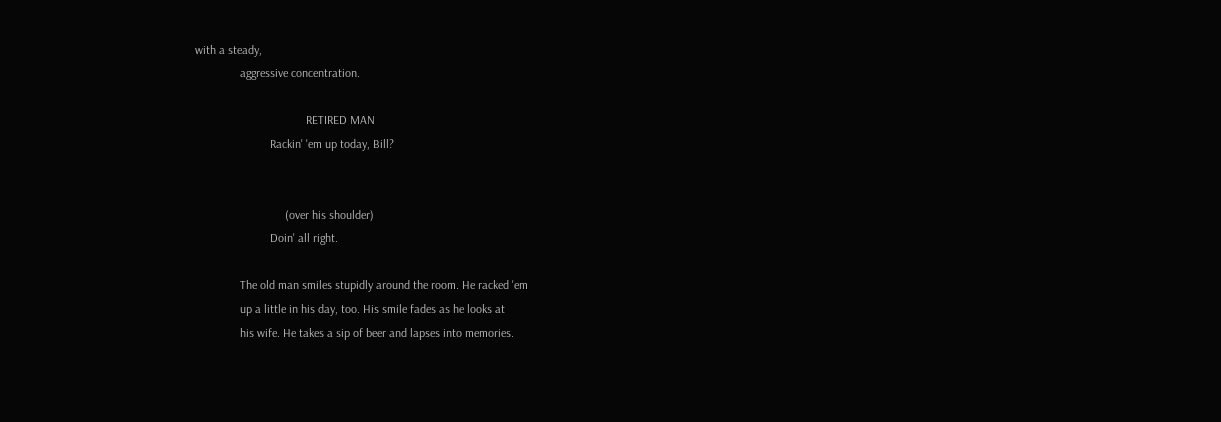with a steady,
               aggressive concentration.

                                     RETIRED MAN
                         Rackin' 'em up today, Bill?


                              (over his shoulder)
                         Doin' all right.

               The old man smiles stupidly around the room. He racked 'em
               up a little in his day, too. His smile fades as he looks at
               his wife. He takes a sip of beer and lapses into memories.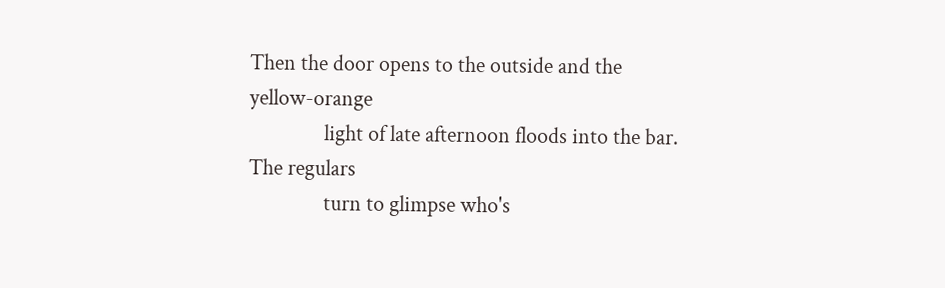Then the door opens to the outside and the yellow-orange
               light of late afternoon floods into the bar. The regulars
               turn to glimpse who's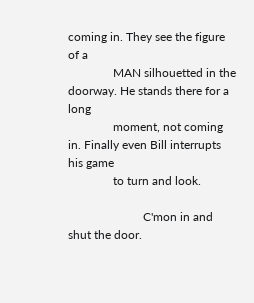coming in. They see the figure of a
               MAN silhouetted in the doorway. He stands there for a long
               moment, not coming in. Finally even Bill interrupts his game
               to turn and look.

                         C'mon in and shut the door.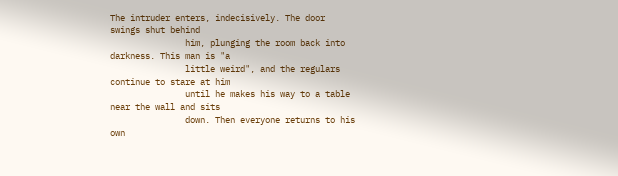The intruder enters, indecisively. The door swings shut behind
               him, plunging the room back into darkness. This man is "a
               little weird", and the regulars continue to stare at him
               until he makes his way to a table near the wall and sits
               down. Then everyone returns to his own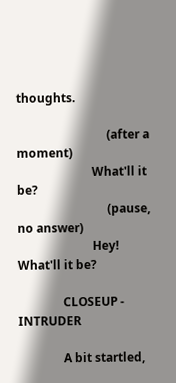thoughts.

                              (after a moment)
                         What'll it be?
                              (pause, no answer)
                         Hey! What'll it be?

               CLOSEUP - INTRUDER

               A bit startled,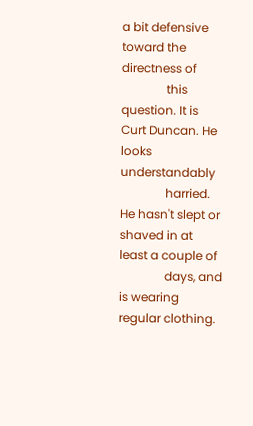a bit defensive toward the directness of
               this question. It is Curt Duncan. He looks understandably
               harried. He hasn't slept or shaved in at least a couple of
               days, and is wearing regular clothing.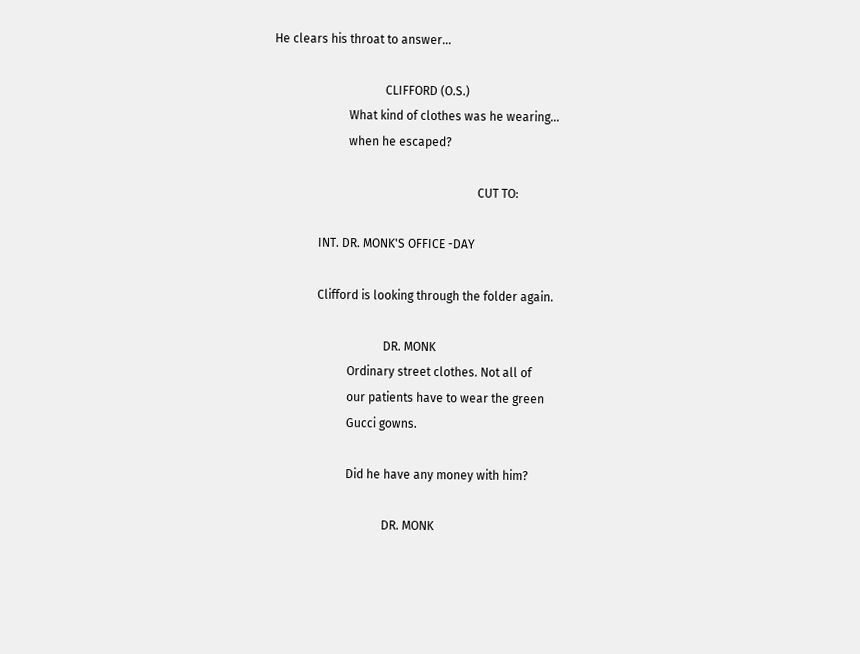He clears his throat to answer...

                                     CLIFFORD (O.S.)
                         What kind of clothes was he wearing...
                         when he escaped?

                                                                    CUT TO:

               INT. DR. MONK'S OFFICE -DAY

               Clifford is looking through the folder again.

                                     DR. MONK
                         Ordinary street clothes. Not all of
                         our patients have to wear the green
                         Gucci gowns.

                         Did he have any money with him?

                                     DR. MONK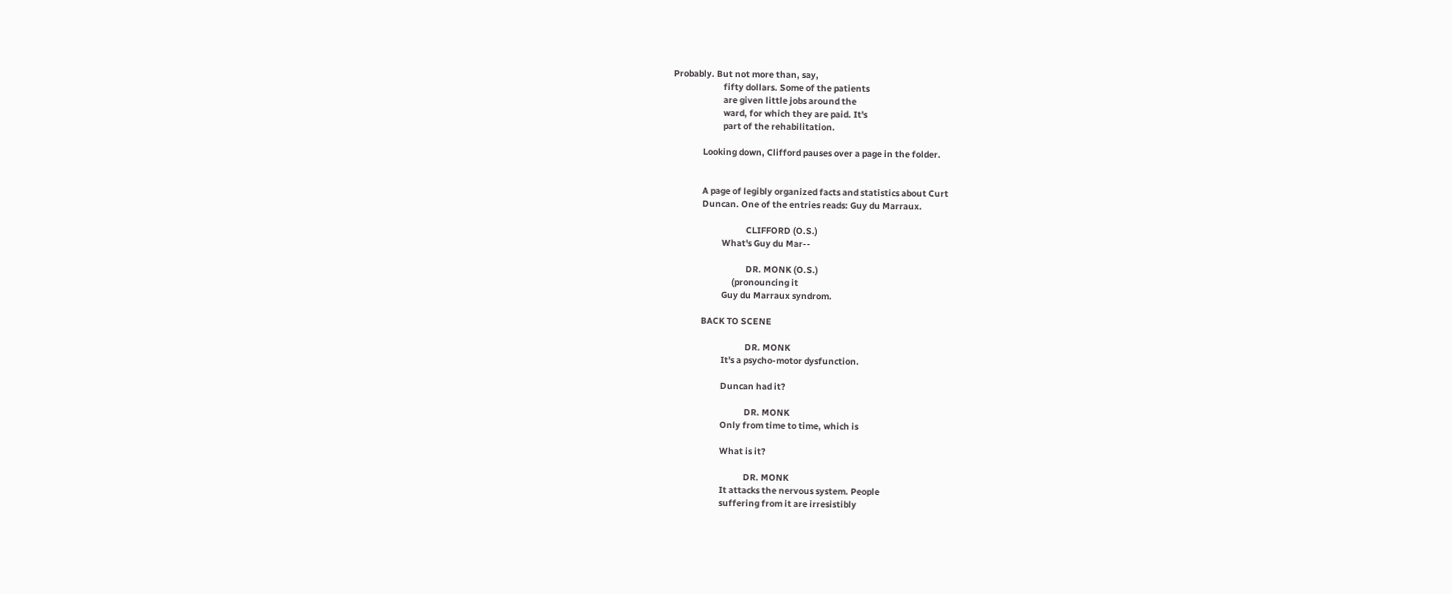Probably. But not more than, say,
                         fifty dollars. Some of the patients
                         are given little jobs around the
                         ward, for which they are paid. It's
                         part of the rehabilitation.

               Looking down, Clifford pauses over a page in the folder.


               A page of legibly organized facts and statistics about Curt
               Duncan. One of the entries reads: Guy du Marraux.

                                     CLIFFORD (O.S.)
                         What's Guy du Mar--

                                     DR. MONK (O.S.)
                              (pronouncing it
                         Guy du Marraux syndrom.

               BACK TO SCENE

                                     DR. MONK
                         It's a psycho-motor dysfunction.

                         Duncan had it?

                                     DR. MONK
                         Only from time to time, which is

                         What is it?

                                     DR. MONK
                         It attacks the nervous system. People
                         suffering from it are irresistibly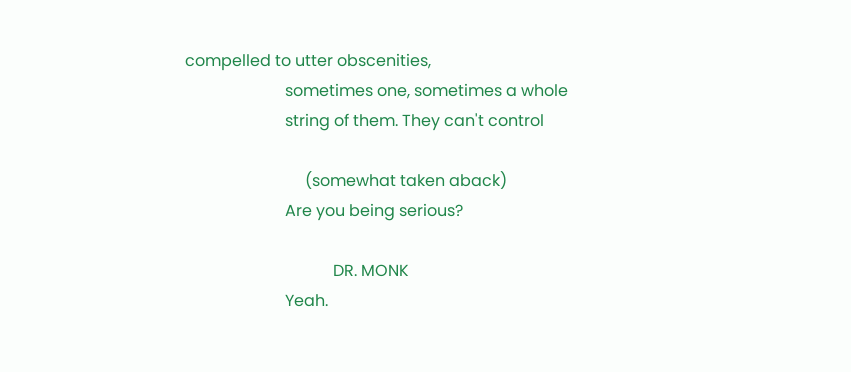compelled to utter obscenities,
                         sometimes one, sometimes a whole
                         string of them. They can't control

                              (somewhat taken aback)
                         Are you being serious?

                                     DR. MONK
                         Yeah.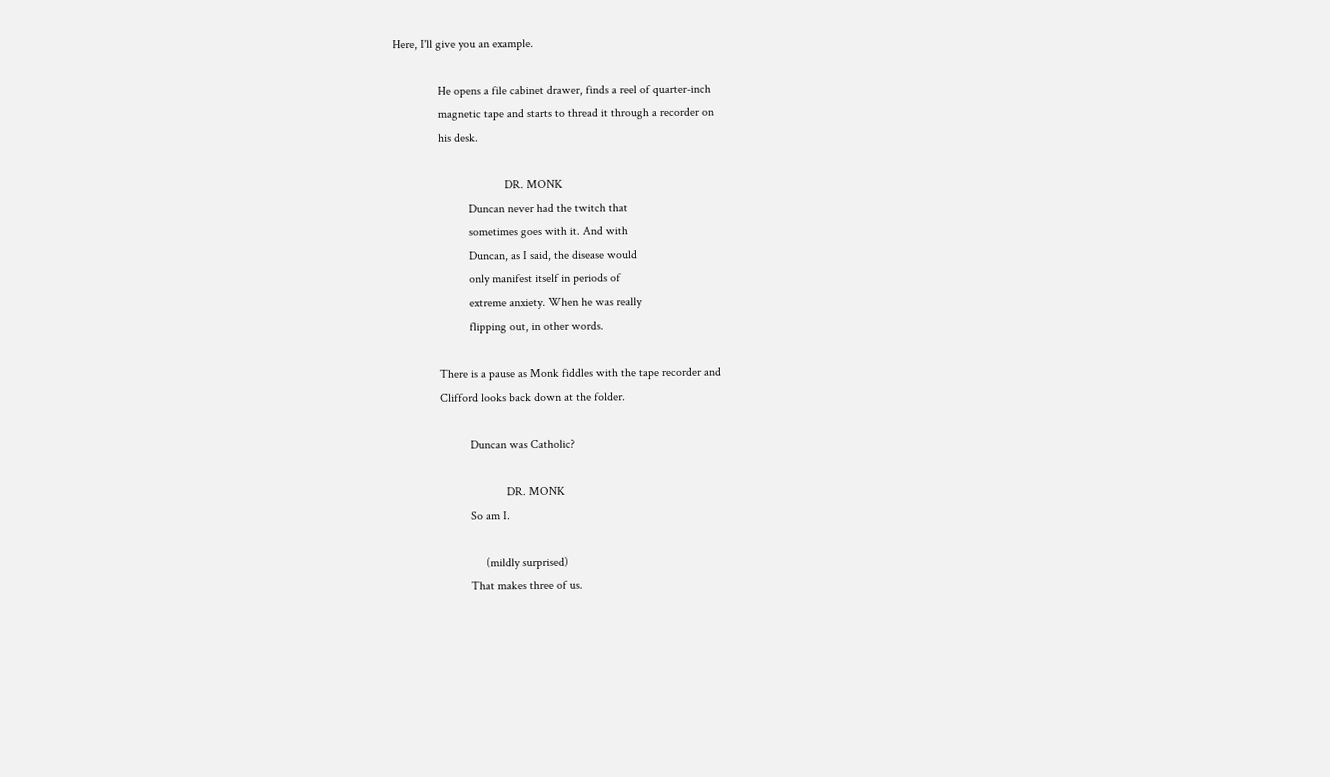Here, I'll give you an example.

               He opens a file cabinet drawer, finds a reel of quarter-inch
               magnetic tape and starts to thread it through a recorder on
               his desk.

                                     DR. MONK
                         Duncan never had the twitch that
                         sometimes goes with it. And with
                         Duncan, as I said, the disease would
                         only manifest itself in periods of
                         extreme anxiety. When he was really
                         flipping out, in other words.

               There is a pause as Monk fiddles with the tape recorder and
               Clifford looks back down at the folder.

                         Duncan was Catholic?

                                     DR. MONK
                         So am I.

                              (mildly surprised)
                         That makes three of us.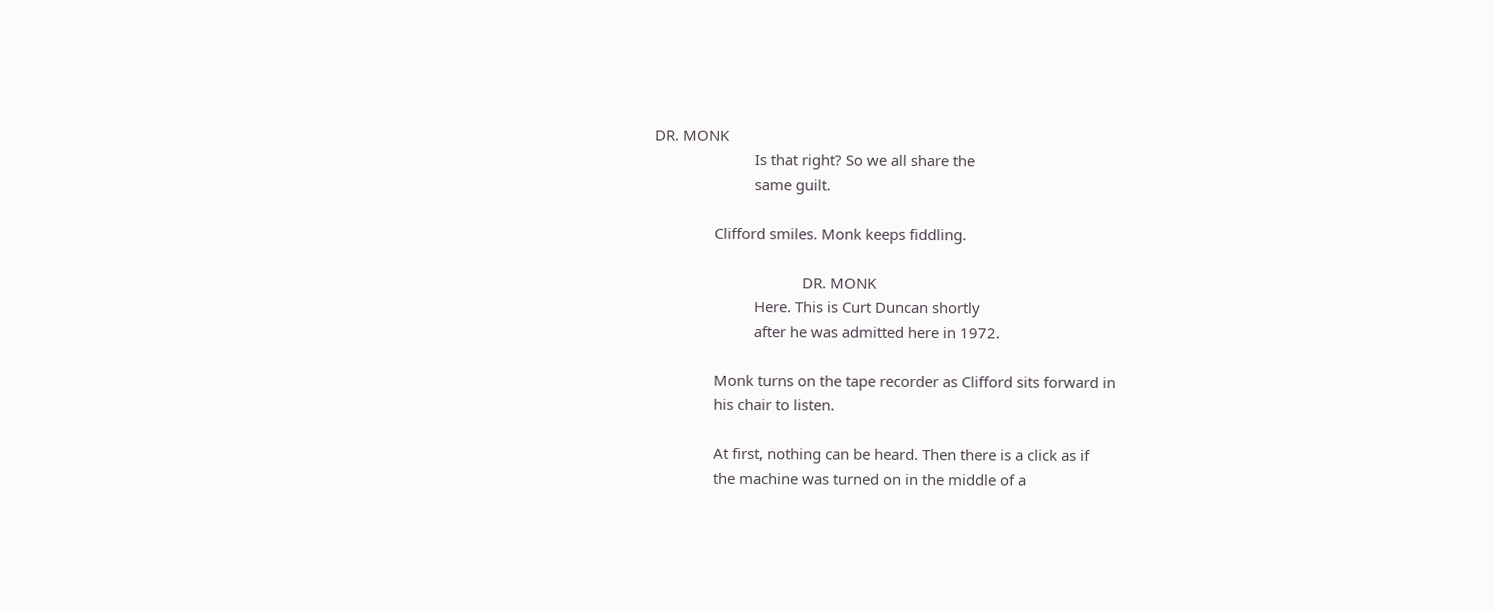DR. MONK
                         Is that right? So we all share the
                         same guilt.

               Clifford smiles. Monk keeps fiddling.

                                     DR. MONK
                         Here. This is Curt Duncan shortly
                         after he was admitted here in 1972.

               Monk turns on the tape recorder as Clifford sits forward in
               his chair to listen.

               At first, nothing can be heard. Then there is a click as if
               the machine was turned on in the middle of a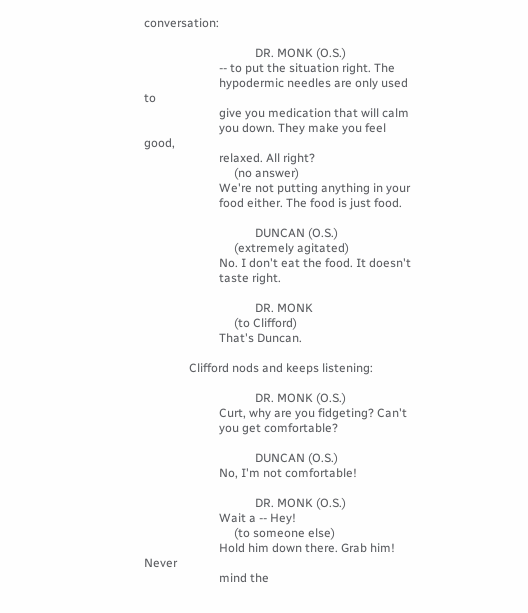conversation:

                                     DR. MONK (O.S.)
                         -- to put the situation right. The
                         hypodermic needles are only used to
                         give you medication that will calm
                         you down. They make you feel good,
                         relaxed. All right?
                              (no answer)
                         We're not putting anything in your
                         food either. The food is just food.

                                     DUNCAN (O.S.)
                              (extremely agitated)
                         No. I don't eat the food. It doesn't
                         taste right.

                                     DR. MONK
                              (to Clifford)
                         That's Duncan.

               Clifford nods and keeps listening:

                                     DR. MONK (O.S.)
                         Curt, why are you fidgeting? Can't
                         you get comfortable?

                                     DUNCAN (O.S.)
                         No, I'm not comfortable!

                                     DR. MONK (O.S.)
                         Wait a -- Hey!
                              (to someone else)
                         Hold him down there. Grab him! Never
                         mind the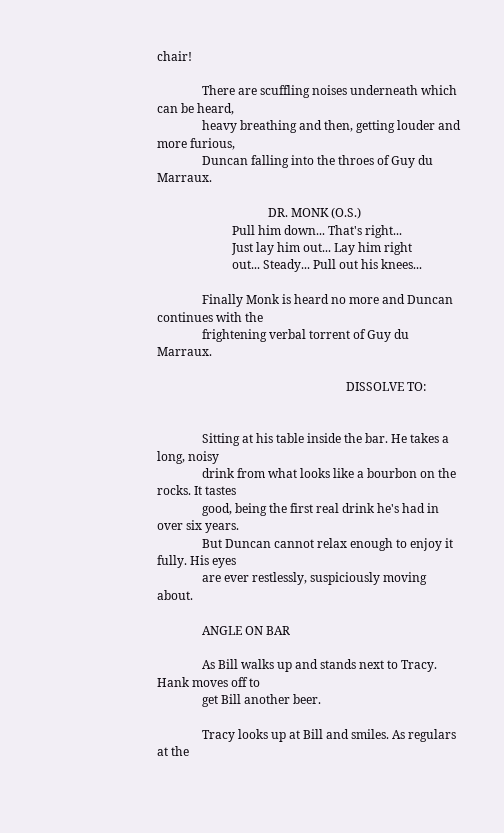chair!

               There are scuffling noises underneath which can be heard,
               heavy breathing and then, getting louder and more furious,
               Duncan falling into the throes of Guy du Marraux.

                                     DR. MONK (O.S.)
                         Pull him down... That's right...
                         Just lay him out... Lay him right
                         out... Steady... Pull out his knees...

               Finally Monk is heard no more and Duncan continues with the
               frightening verbal torrent of Guy du Marraux.

                                                               DISSOLVE TO:


               Sitting at his table inside the bar. He takes a long, noisy
               drink from what looks like a bourbon on the rocks. It tastes
               good, being the first real drink he's had in over six years.
               But Duncan cannot relax enough to enjoy it fully. His eyes
               are ever restlessly, suspiciously moving about.

               ANGLE ON BAR

               As Bill walks up and stands next to Tracy. Hank moves off to
               get Bill another beer.

               Tracy looks up at Bill and smiles. As regulars at the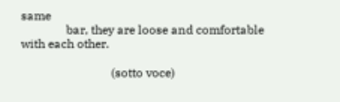same
               bar, they are loose and comfortable with each other.

                              (sotto voce)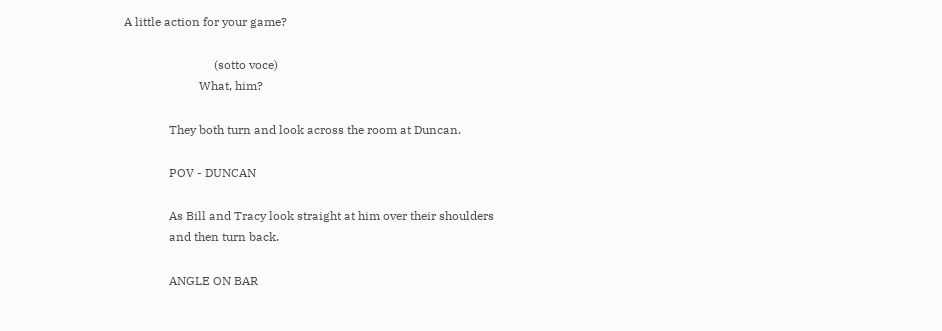A little action for your game?

                              (sotto voce)
                         What, him?

               They both turn and look across the room at Duncan.

               POV - DUNCAN

               As Bill and Tracy look straight at him over their shoulders
               and then turn back.

               ANGLE ON BAR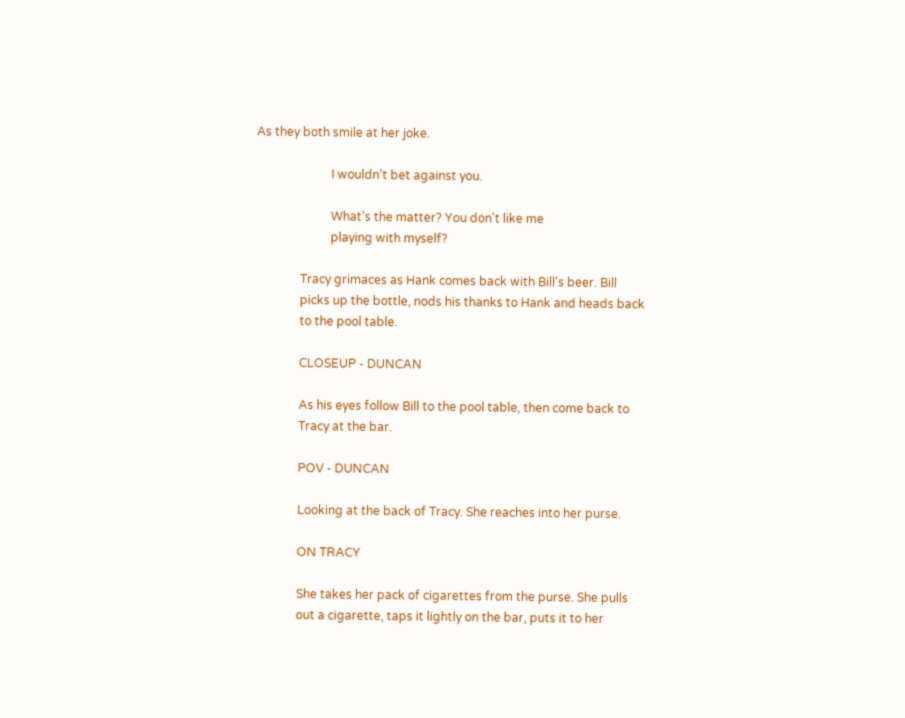As they both smile at her joke.

                         I wouldn't bet against you.

                         What's the matter? You don't like me
                         playing with myself?

               Tracy grimaces as Hank comes back with Bill's beer. Bill
               picks up the bottle, nods his thanks to Hank and heads back
               to the pool table.

               CLOSEUP - DUNCAN

               As his eyes follow Bill to the pool table, then come back to
               Tracy at the bar.

               POV - DUNCAN

               Looking at the back of Tracy. She reaches into her purse.

               ON TRACY

               She takes her pack of cigarettes from the purse. She pulls
               out a cigarette, taps it lightly on the bar, puts it to her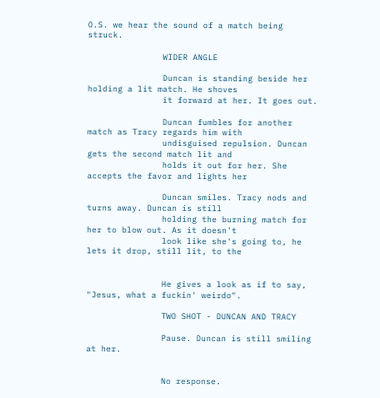O.S. we hear the sound of a match being struck.

               WIDER ANGLE

               Duncan is standing beside her holding a lit match. He shoves
               it forward at her. It goes out.

               Duncan fumbles for another match as Tracy regards him with
               undisguised repulsion. Duncan gets the second match lit and
               holds it out for her. She accepts the favor and lights her

               Duncan smiles. Tracy nods and turns away. Duncan is still
               holding the burning match for her to blow out. As it doesn't
               look like she's going to, he lets it drop, still lit, to the


               He gives a look as if to say, "Jesus, what a fuckin' weirdo".

               TWO SHOT - DUNCAN AND TRACY

               Pause. Duncan is still smiling at her.


               No response.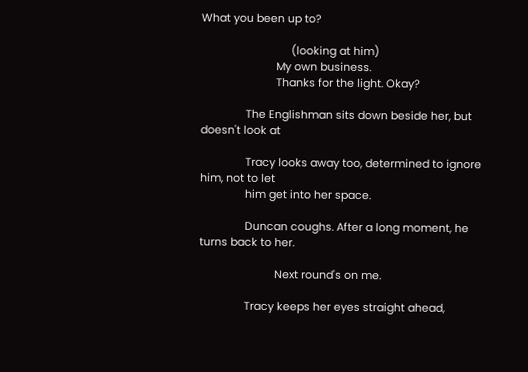What you been up to?

                              (looking at him)
                         My own business.
                         Thanks for the light. Okay?

               The Englishman sits down beside her, but doesn't look at

               Tracy looks away too, determined to ignore him, not to let
               him get into her space.

               Duncan coughs. After a long moment, he turns back to her.

                         Next round's on me.

               Tracy keeps her eyes straight ahead,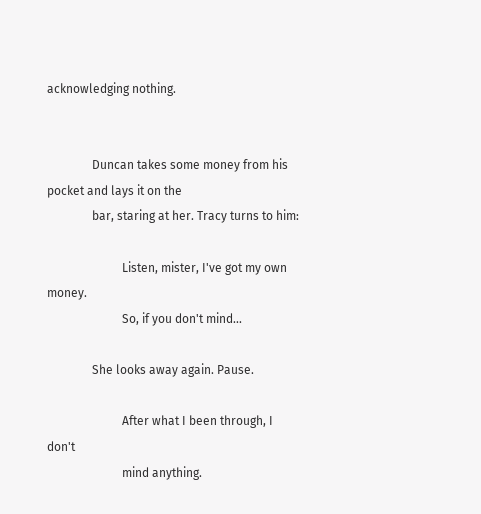acknowledging nothing.


               Duncan takes some money from his pocket and lays it on the
               bar, staring at her. Tracy turns to him:

                         Listen, mister, I've got my own money.
                         So, if you don't mind...

               She looks away again. Pause.

                         After what I been through, I don't
                         mind anything.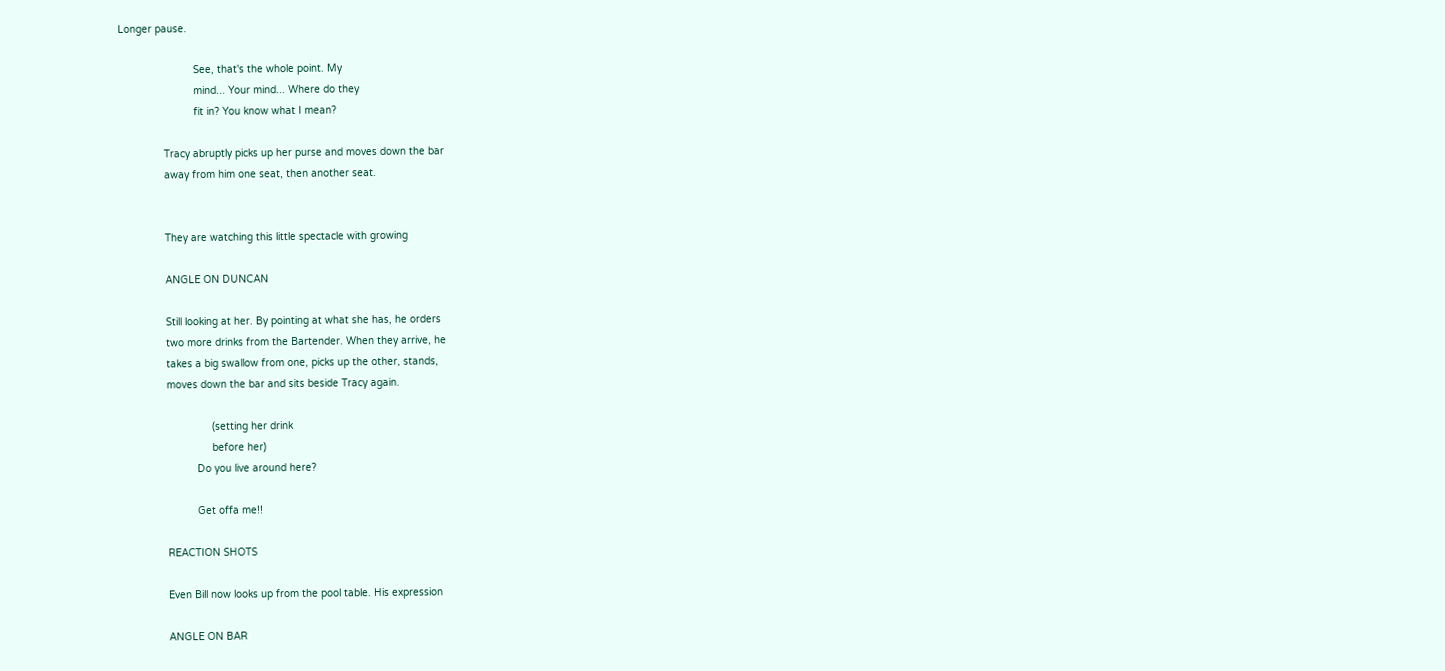Longer pause.

                         See, that's the whole point. My
                         mind... Your mind... Where do they
                         fit in? You know what I mean?

               Tracy abruptly picks up her purse and moves down the bar
               away from him one seat, then another seat.


               They are watching this little spectacle with growing

               ANGLE ON DUNCAN

               Still looking at her. By pointing at what she has, he orders
               two more drinks from the Bartender. When they arrive, he
               takes a big swallow from one, picks up the other, stands,
               moves down the bar and sits beside Tracy again.

                              (setting her drink
                              before her)
                         Do you live around here?

                         Get offa me!!

               REACTION SHOTS

               Even Bill now looks up from the pool table. His expression

               ANGLE ON BAR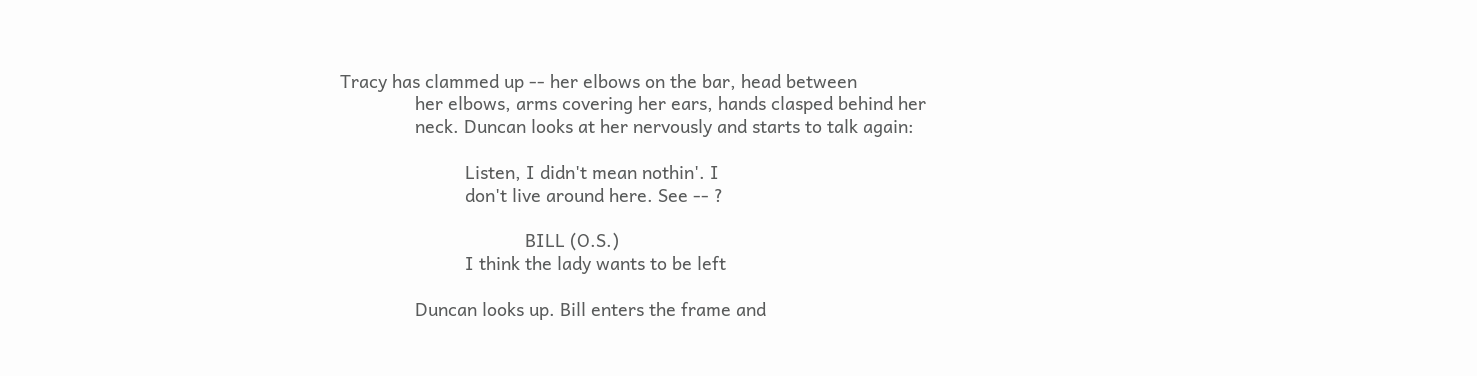Tracy has clammed up -- her elbows on the bar, head between
               her elbows, arms covering her ears, hands clasped behind her
               neck. Duncan looks at her nervously and starts to talk again:

                         Listen, I didn't mean nothin'. I
                         don't live around here. See -- ?

                                     BILL (O.S.)
                         I think the lady wants to be left

               Duncan looks up. Bill enters the frame and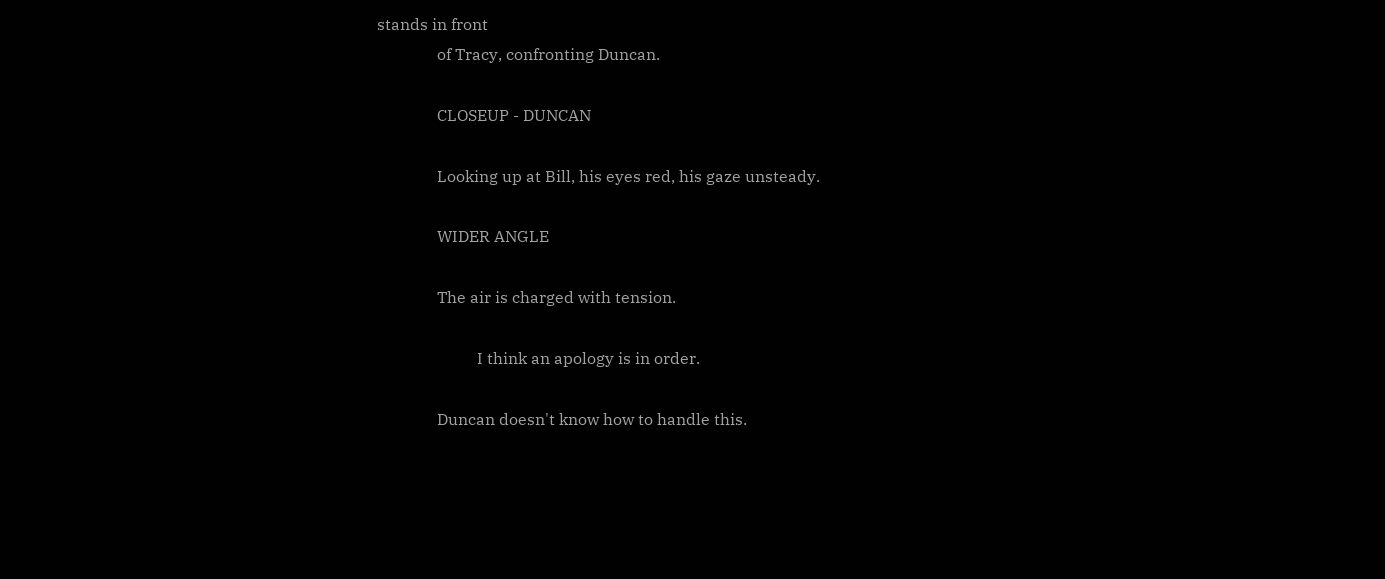stands in front
               of Tracy, confronting Duncan.

               CLOSEUP - DUNCAN

               Looking up at Bill, his eyes red, his gaze unsteady.

               WIDER ANGLE

               The air is charged with tension.

                         I think an apology is in order.

               Duncan doesn't know how to handle this.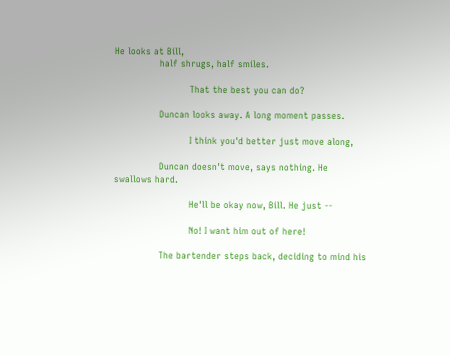He looks at Bill,
               half shrugs, half smiles.

                         That the best you can do?

               Duncan looks away. A long moment passes.

                         I think you'd better just move along,

               Duncan doesn't move, says nothing. He swallows hard.

                         He'll be okay now, Bill. He just --

                         No! I want him out of here!

               The bartender steps back, deciding to mind his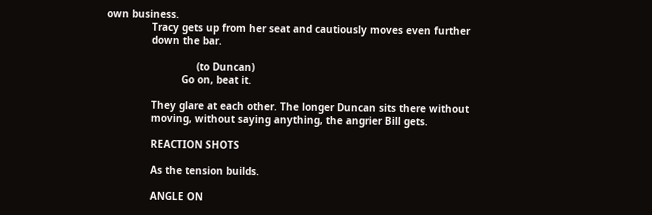own business.
               Tracy gets up from her seat and cautiously moves even further
               down the bar.

                              (to Duncan)
                         Go on, beat it.

               They glare at each other. The longer Duncan sits there without
               moving, without saying anything, the angrier Bill gets.

               REACTION SHOTS

               As the tension builds.

               ANGLE ON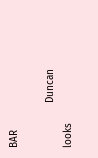BAR

               Duncan looks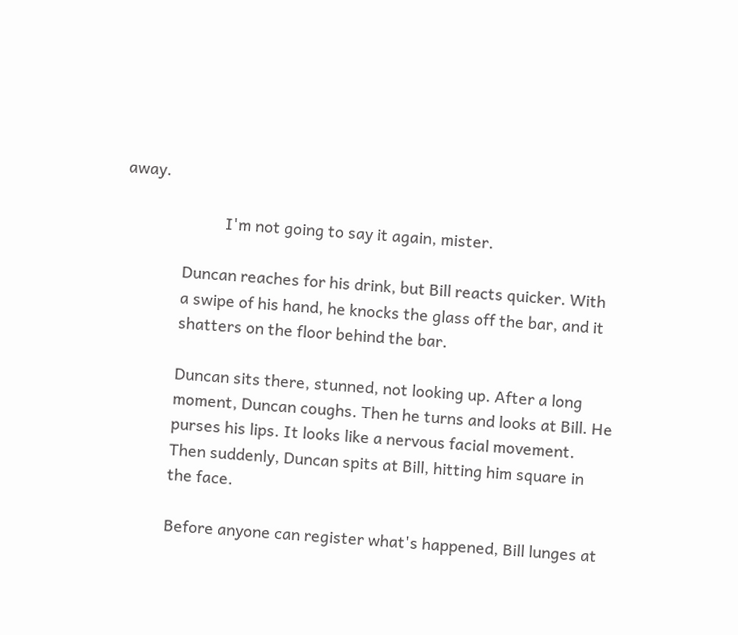away.

                         I'm not going to say it again, mister.

               Duncan reaches for his drink, but Bill reacts quicker. With
               a swipe of his hand, he knocks the glass off the bar, and it
               shatters on the floor behind the bar.

               Duncan sits there, stunned, not looking up. After a long
               moment, Duncan coughs. Then he turns and looks at Bill. He
               purses his lips. It looks like a nervous facial movement.
               Then suddenly, Duncan spits at Bill, hitting him square in
               the face.

               Before anyone can register what's happened, Bill lunges at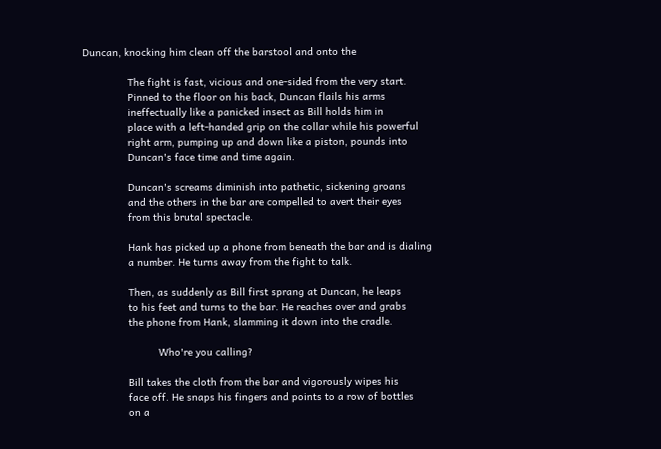Duncan, knocking him clean off the barstool and onto the

               The fight is fast, vicious and one-sided from the very start.
               Pinned to the floor on his back, Duncan flails his arms
               ineffectually like a panicked insect as Bill holds him in
               place with a left-handed grip on the collar while his powerful
               right arm, pumping up and down like a piston, pounds into
               Duncan's face time and time again.

               Duncan's screams diminish into pathetic, sickening groans
               and the others in the bar are compelled to avert their eyes
               from this brutal spectacle.

               Hank has picked up a phone from beneath the bar and is dialing
               a number. He turns away from the fight to talk.

               Then, as suddenly as Bill first sprang at Duncan, he leaps
               to his feet and turns to the bar. He reaches over and grabs
               the phone from Hank, slamming it down into the cradle.

                         Who're you calling?

               Bill takes the cloth from the bar and vigorously wipes his
               face off. He snaps his fingers and points to a row of bottles
               on a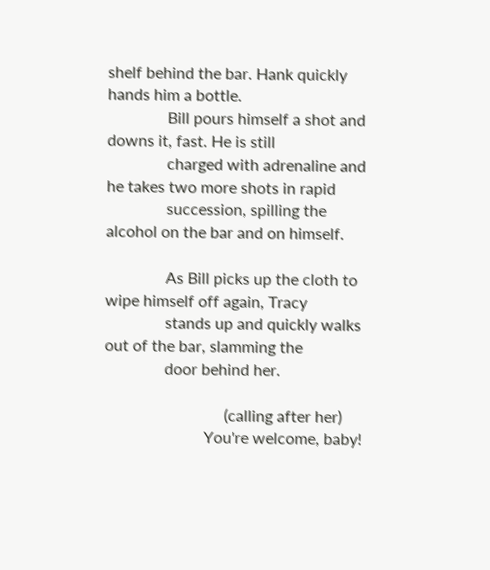shelf behind the bar. Hank quickly hands him a bottle.
               Bill pours himself a shot and downs it, fast. He is still
               charged with adrenaline and he takes two more shots in rapid
               succession, spilling the alcohol on the bar and on himself.

               As Bill picks up the cloth to wipe himself off again, Tracy
               stands up and quickly walks out of the bar, slamming the
               door behind her.

                              (calling after her)
                         You're welcome, baby!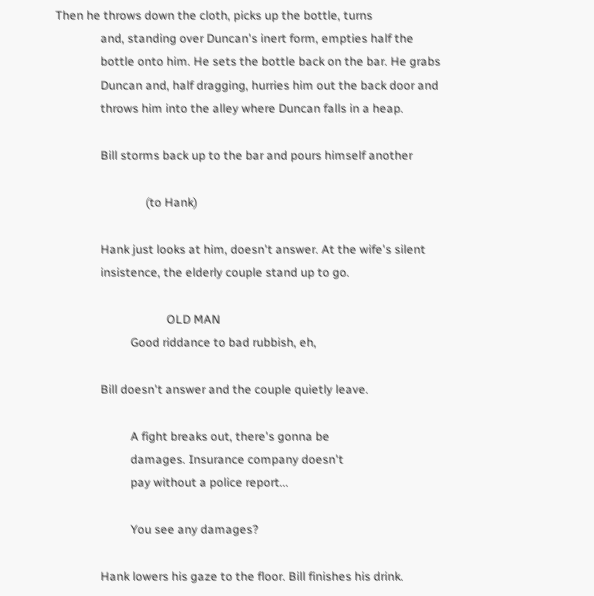Then he throws down the cloth, picks up the bottle, turns
               and, standing over Duncan's inert form, empties half the
               bottle onto him. He sets the bottle back on the bar. He grabs
               Duncan and, half dragging, hurries him out the back door and
               throws him into the alley where Duncan falls in a heap.

               Bill storms back up to the bar and pours himself another

                              (to Hank)

               Hank just looks at him, doesn't answer. At the wife's silent
               insistence, the elderly couple stand up to go.

                                     OLD MAN
                         Good riddance to bad rubbish, eh,

               Bill doesn't answer and the couple quietly leave.

                         A fight breaks out, there's gonna be
                         damages. Insurance company doesn't
                         pay without a police report...

                         You see any damages?

               Hank lowers his gaze to the floor. Bill finishes his drink.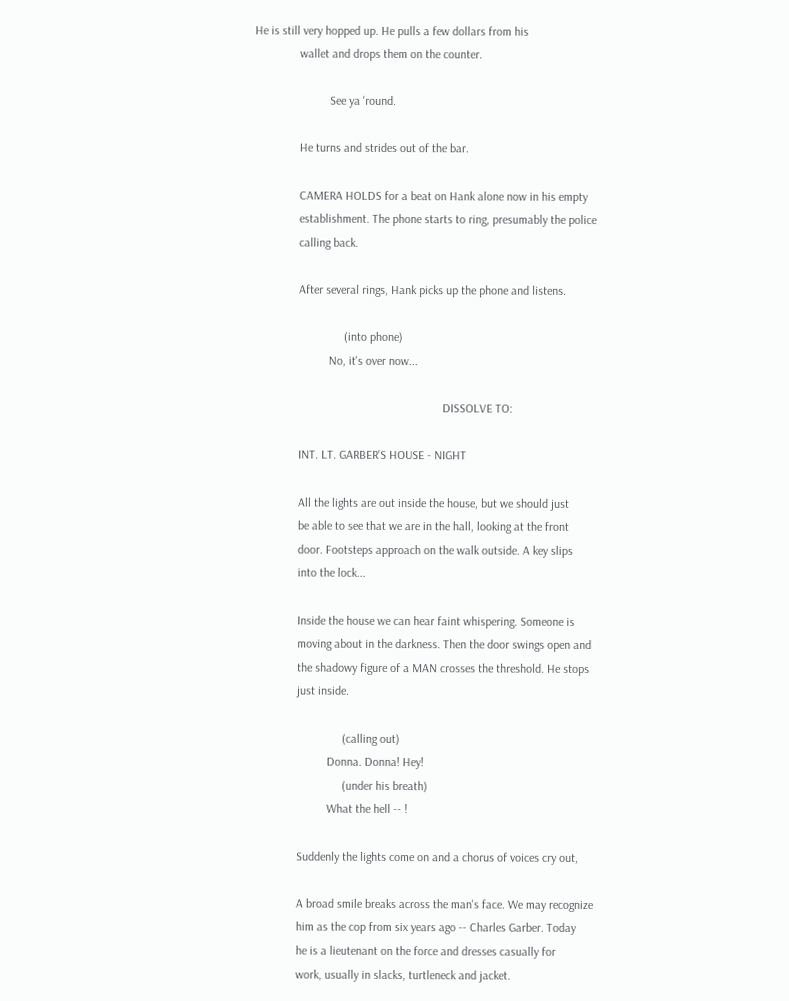He is still very hopped up. He pulls a few dollars from his
               wallet and drops them on the counter.

                         See ya 'round.

               He turns and strides out of the bar.

               CAMERA HOLDS for a beat on Hank alone now in his empty
               establishment. The phone starts to ring, presumably the police
               calling back.

               After several rings, Hank picks up the phone and listens.

                              (into phone)
                         No, it's over now...

                                                               DISSOLVE TO:

               INT. LT. GARBER'S HOUSE - NIGHT

               All the lights are out inside the house, but we should just
               be able to see that we are in the hall, looking at the front
               door. Footsteps approach on the walk outside. A key slips
               into the lock...

               Inside the house we can hear faint whispering. Someone is
               moving about in the darkness. Then the door swings open and
               the shadowy figure of a MAN crosses the threshold. He stops
               just inside.

                              (calling out)
                         Donna. Donna! Hey!
                              (under his breath)
                         What the hell -- !

               Suddenly the lights come on and a chorus of voices cry out,

               A broad smile breaks across the man's face. We may recognize
               him as the cop from six years ago -- Charles Garber. Today
               he is a lieutenant on the force and dresses casually for
               work, usually in slacks, turtleneck and jacket.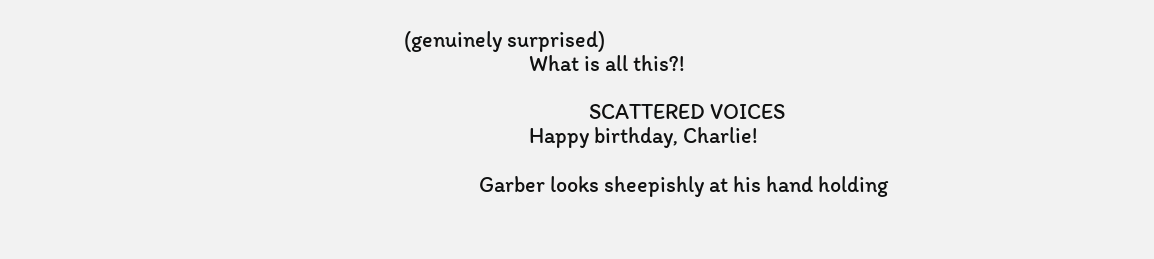(genuinely surprised)
                         What is all this?!

                                     SCATTERED VOICES
                         Happy birthday, Charlie!

               Garber looks sheepishly at his hand holding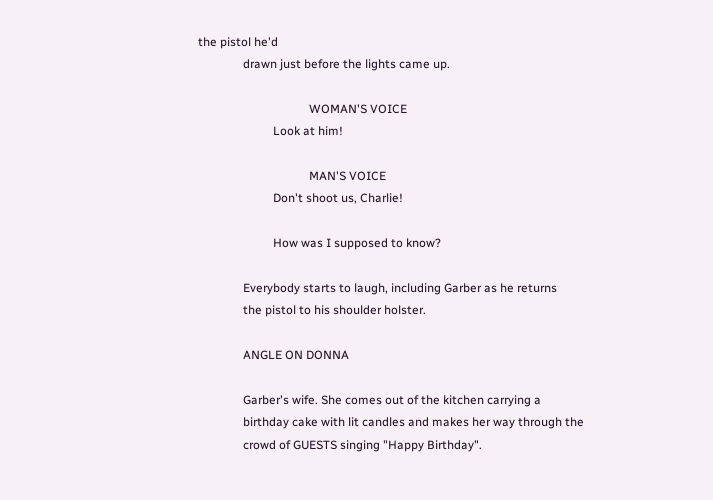the pistol he'd
               drawn just before the lights came up.

                                     WOMAN'S VOICE
                         Look at him!

                                     MAN'S VOICE
                         Don't shoot us, Charlie!

                         How was I supposed to know?

               Everybody starts to laugh, including Garber as he returns
               the pistol to his shoulder holster.

               ANGLE ON DONNA

               Garber's wife. She comes out of the kitchen carrying a
               birthday cake with lit candles and makes her way through the
               crowd of GUESTS singing "Happy Birthday".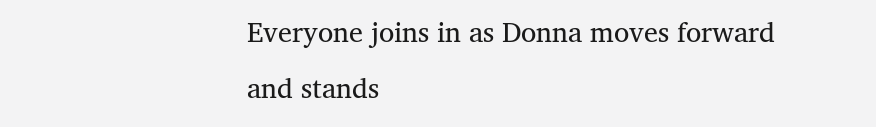Everyone joins in as Donna moves forward and stands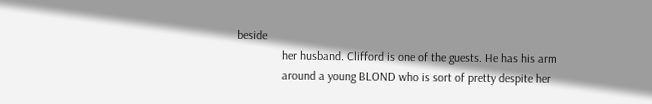beside
               her husband. Clifford is one of the guests. He has his arm
               around a young BLOND who is sort of pretty despite her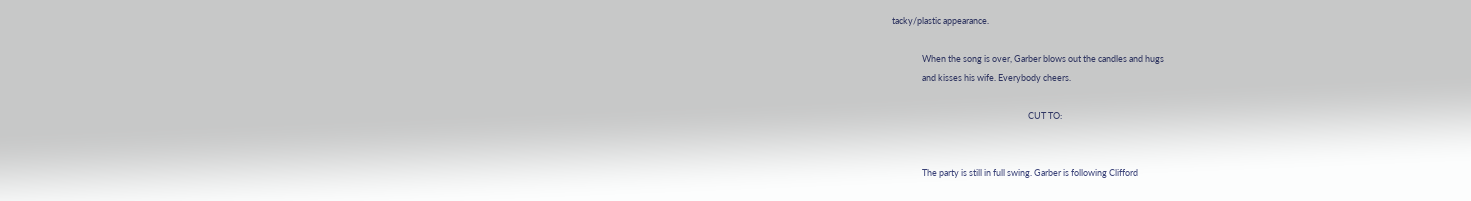tacky/plastic appearance.

               When the song is over, Garber blows out the candles and hugs
               and kisses his wife. Everybody cheers.

                                                                    CUT TO:


               The party is still in full swing. Garber is following Clifford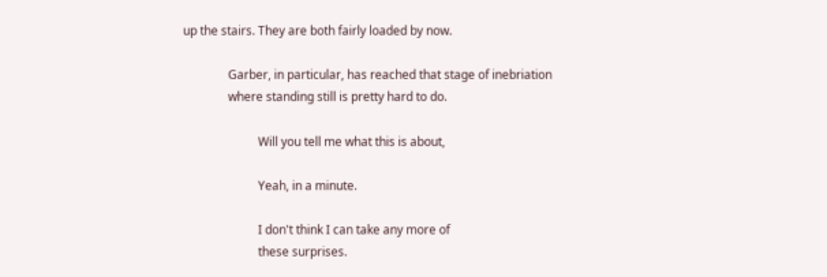up the stairs. They are both fairly loaded by now.

               Garber, in particular, has reached that stage of inebriation
               where standing still is pretty hard to do.

                         Will you tell me what this is about,

                         Yeah, in a minute.

                         I don't think I can take any more of
                         these surprises.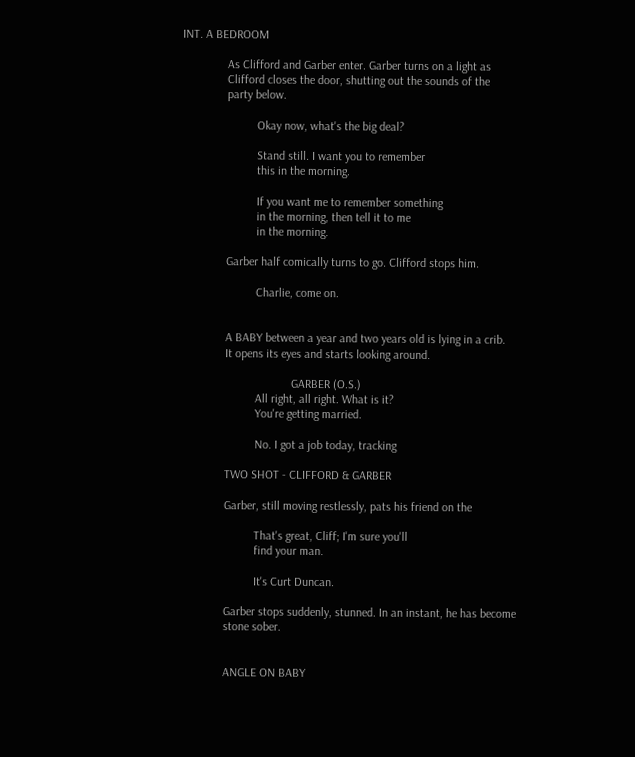INT. A BEDROOM

               As Clifford and Garber enter. Garber turns on a light as
               Clifford closes the door, shutting out the sounds of the
               party below.

                         Okay now, what's the big deal?

                         Stand still. I want you to remember
                         this in the morning.

                         If you want me to remember something
                         in the morning, then tell it to me
                         in the morning.

               Garber half comically turns to go. Clifford stops him.

                         Charlie, come on.


               A BABY between a year and two years old is lying in a crib.
               It opens its eyes and starts looking around.

                                     GARBER (O.S.)
                         All right, all right. What is it?
                         You're getting married.

                         No. I got a job today, tracking

               TWO SHOT - CLIFFORD & GARBER

               Garber, still moving restlessly, pats his friend on the

                         That's great, Cliff; I'm sure you'll
                         find your man.

                         It's Curt Duncan.

               Garber stops suddenly, stunned. In an instant, he has become
               stone sober.


               ANGLE ON BABY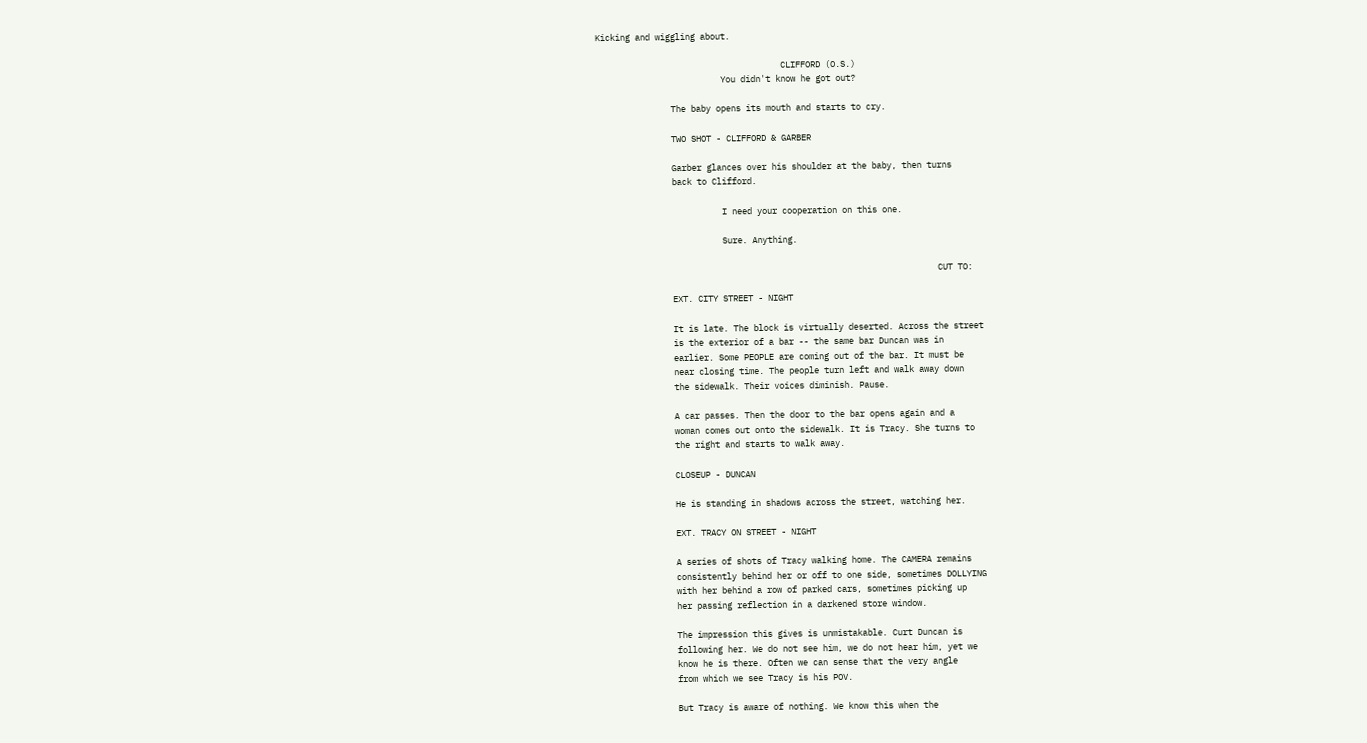Kicking and wiggling about.

                                     CLIFFORD (O.S.)
                         You didn't know he got out?

               The baby opens its mouth and starts to cry.

               TWO SHOT - CLIFFORD & GARBER

               Garber glances over his shoulder at the baby, then turns
               back to Clifford.

                         I need your cooperation on this one.

                         Sure. Anything.

                                                                    CUT TO:

               EXT. CITY STREET - NIGHT

               It is late. The block is virtually deserted. Across the street
               is the exterior of a bar -- the same bar Duncan was in
               earlier. Some PEOPLE are coming out of the bar. It must be
               near closing time. The people turn left and walk away down
               the sidewalk. Their voices diminish. Pause.

               A car passes. Then the door to the bar opens again and a
               woman comes out onto the sidewalk. It is Tracy. She turns to
               the right and starts to walk away.

               CLOSEUP - DUNCAN

               He is standing in shadows across the street, watching her.

               EXT. TRACY ON STREET - NIGHT

               A series of shots of Tracy walking home. The CAMERA remains
               consistently behind her or off to one side, sometimes DOLLYING
               with her behind a row of parked cars, sometimes picking up
               her passing reflection in a darkened store window.

               The impression this gives is unmistakable. Curt Duncan is
               following her. We do not see him, we do not hear him, yet we
               know he is there. Often we can sense that the very angle
               from which we see Tracy is his POV.

               But Tracy is aware of nothing. We know this when the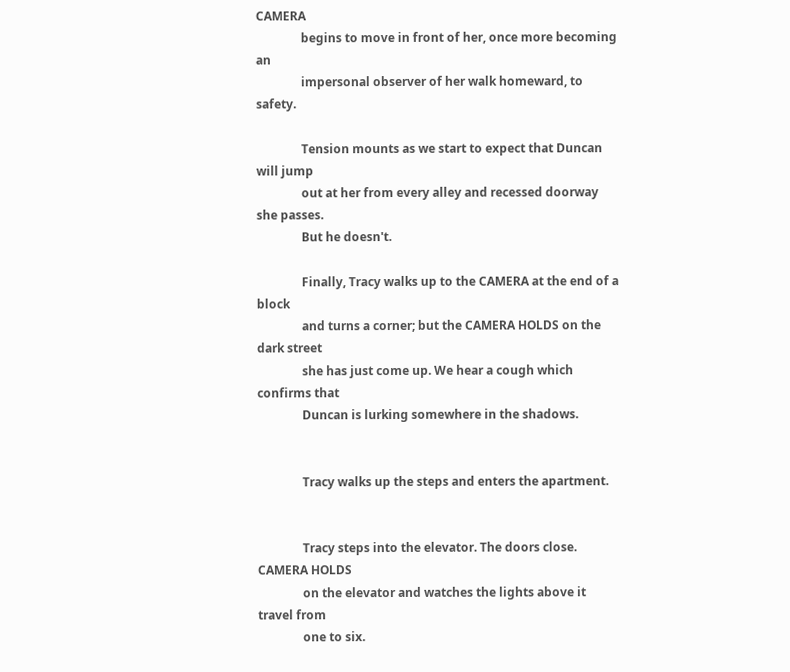CAMERA
               begins to move in front of her, once more becoming an
               impersonal observer of her walk homeward, to safety.

               Tension mounts as we start to expect that Duncan will jump
               out at her from every alley and recessed doorway she passes.
               But he doesn't.

               Finally, Tracy walks up to the CAMERA at the end of a block
               and turns a corner; but the CAMERA HOLDS on the dark street
               she has just come up. We hear a cough which confirms that
               Duncan is lurking somewhere in the shadows.


               Tracy walks up the steps and enters the apartment.


               Tracy steps into the elevator. The doors close. CAMERA HOLDS
               on the elevator and watches the lights above it travel from
               one to six.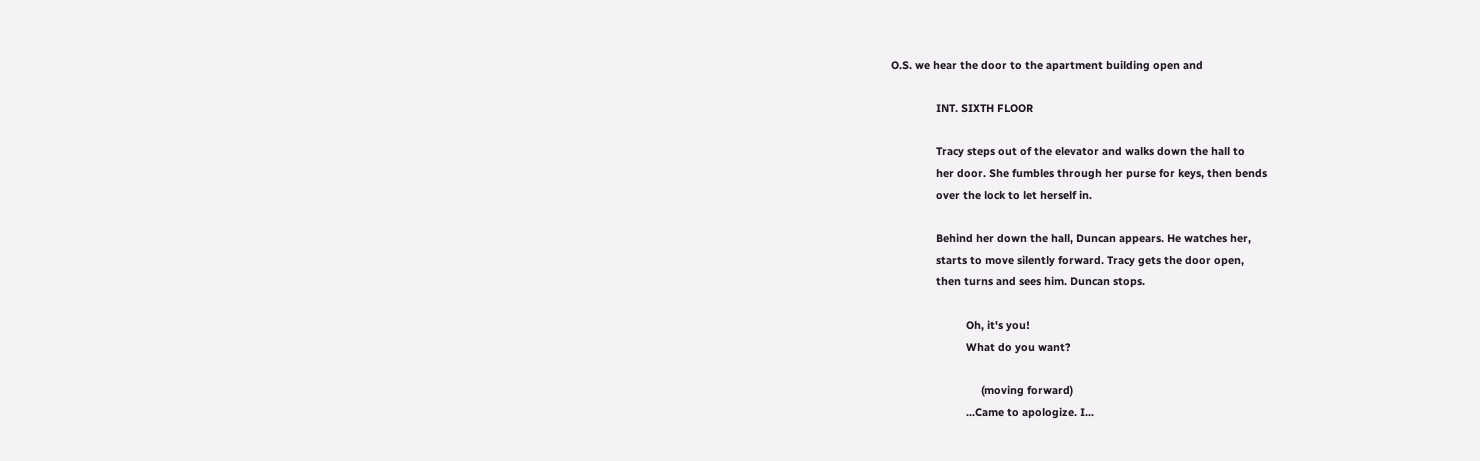O.S. we hear the door to the apartment building open and

               INT. SIXTH FLOOR

               Tracy steps out of the elevator and walks down the hall to
               her door. She fumbles through her purse for keys, then bends
               over the lock to let herself in.

               Behind her down the hall, Duncan appears. He watches her,
               starts to move silently forward. Tracy gets the door open,
               then turns and sees him. Duncan stops.

                         Oh, it's you!
                         What do you want?

                              (moving forward)
                         ...Came to apologize. I...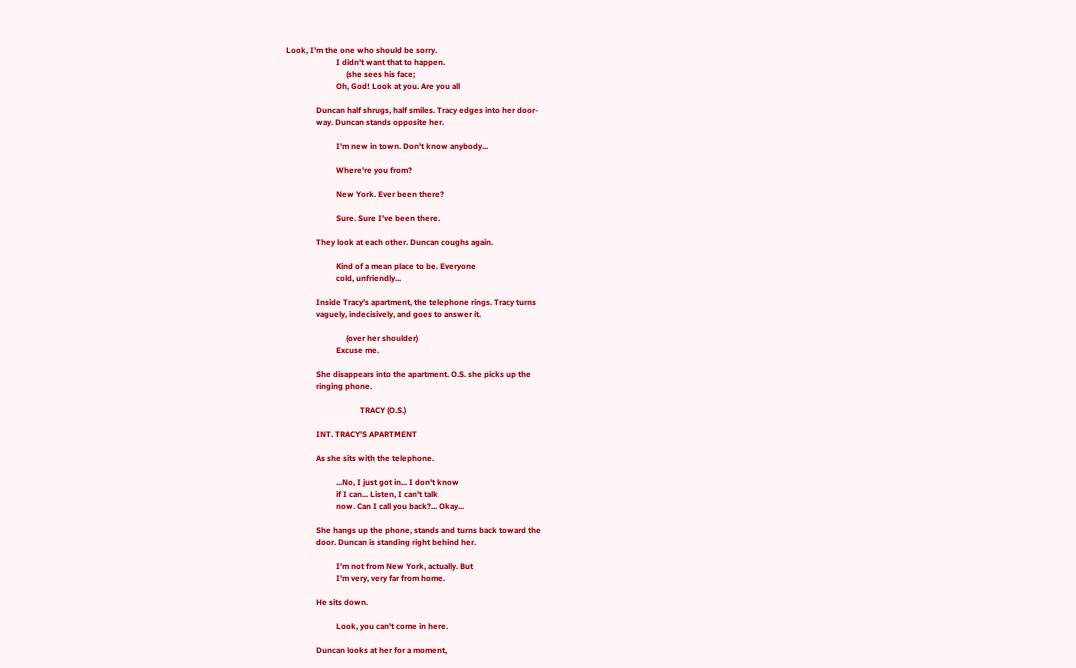Look, I'm the one who should be sorry.
                         I didn't want that to happen.
                              (she sees his face;
                         Oh, God! Look at you. Are you all

               Duncan half shrugs, half smiles. Tracy edges into her door-
               way. Duncan stands opposite her.

                         I'm new in town. Don't know anybody...

                         Where're you from?

                         New York. Ever been there?

                         Sure. Sure I've been there.

               They look at each other. Duncan coughs again.

                         Kind of a mean place to be. Everyone
                         cold, unfriendly...

               Inside Tracy's apartment, the telephone rings. Tracy turns
               vaguely, indecisively, and goes to answer it.

                              (over her shoulder)
                         Excuse me.

               She disappears into the apartment. O.S. she picks up the
               ringing phone.

                                     TRACY (O.S.)

               INT. TRACY'S APARTMENT

               As she sits with the telephone.

                         ...No, I just got in... I don't know
                         if I can... Listen, I can't talk
                         now. Can I call you back?... Okay...

               She hangs up the phone, stands and turns back toward the
               door. Duncan is standing right behind her.

                         I'm not from New York, actually. But
                         I'm very, very far from home.

               He sits down.

                         Look, you can't come in here.

               Duncan looks at her for a moment,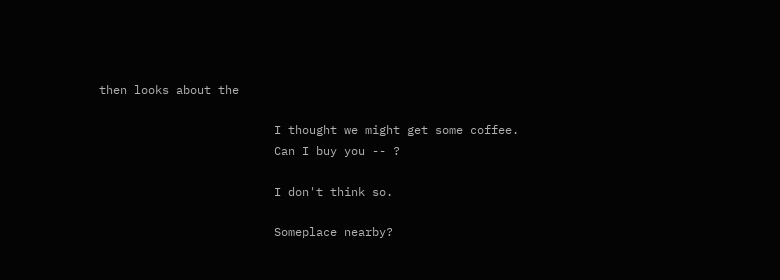then looks about the

                         I thought we might get some coffee.
                         Can I buy you -- ?

                         I don't think so.

                         Someplace nearby?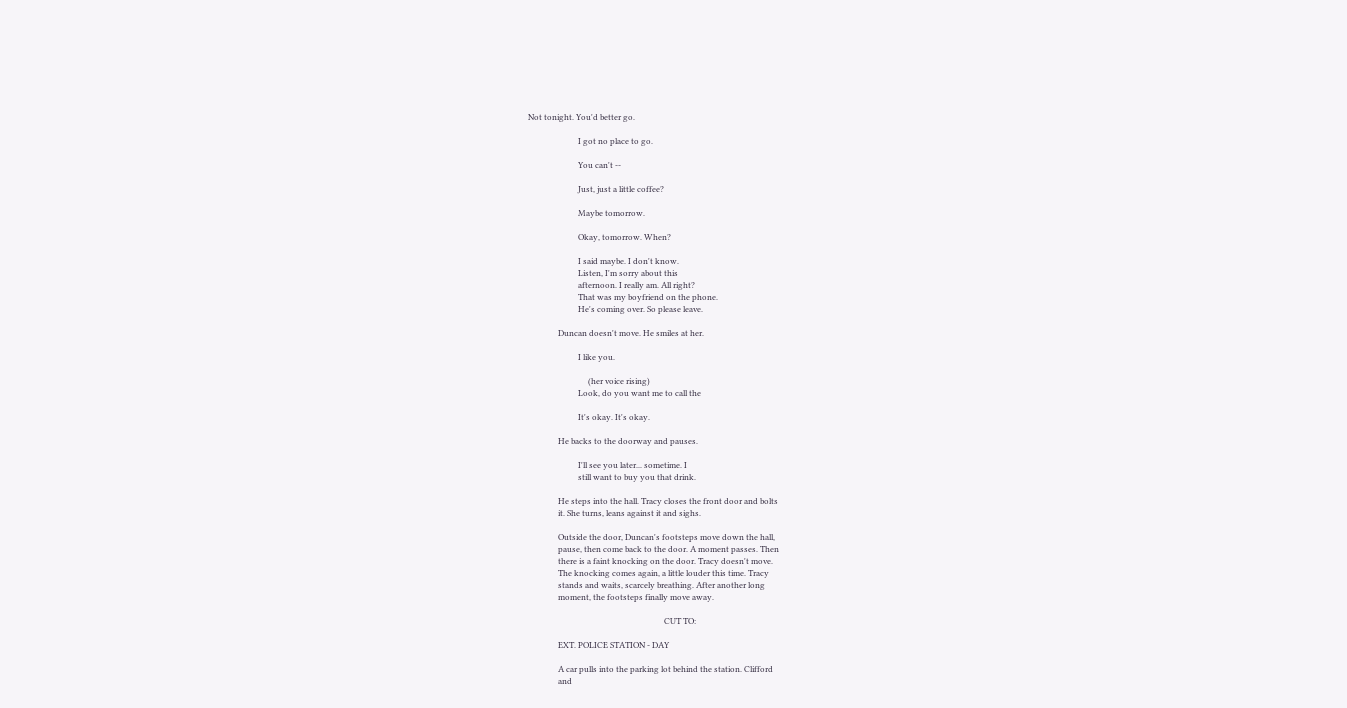Not tonight. You'd better go.

                         I got no place to go.

                         You can't --

                         Just, just a little coffee?

                         Maybe tomorrow.

                         Okay, tomorrow. When?

                         I said maybe. I don't know.
                         Listen, I'm sorry about this
                         afternoon. I really am. All right?
                         That was my boyfriend on the phone.
                         He's coming over. So please leave.

               Duncan doesn't move. He smiles at her.

                         I like you.

                              (her voice rising)
                         Look, do you want me to call the

                         It's okay. It's okay.

               He backs to the doorway and pauses.

                         I'll see you later... sometime. I
                         still want to buy you that drink.

               He steps into the hall. Tracy closes the front door and bolts
               it. She turns, leans against it and sighs.

               Outside the door, Duncan's footsteps move down the hall,
               pause, then come back to the door. A moment passes. Then
               there is a faint knocking on the door. Tracy doesn't move.
               The knocking comes again, a little louder this time. Tracy
               stands and waits, scarcely breathing. After another long
               moment, the footsteps finally move away.

                                                                    CUT TO:

               EXT. POLICE STATION - DAY

               A car pulls into the parking lot behind the station. Clifford
               and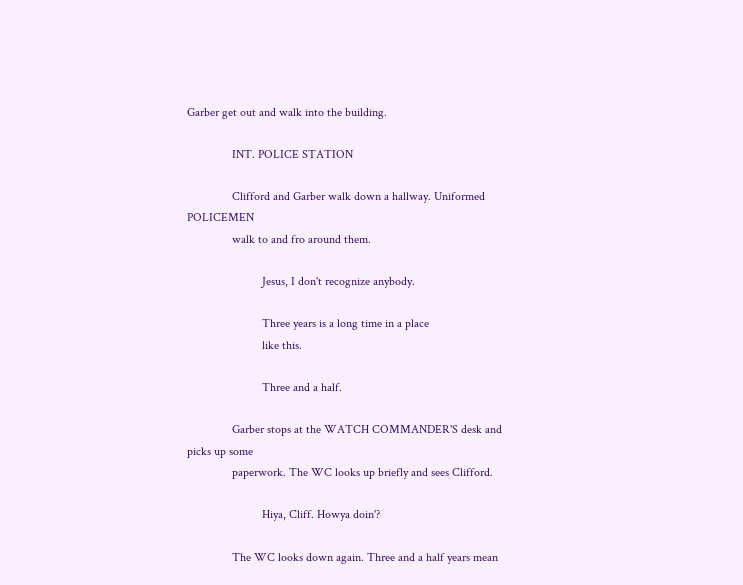Garber get out and walk into the building.

               INT. POLICE STATION

               Clifford and Garber walk down a hallway. Uniformed POLICEMEN
               walk to and fro around them.

                         Jesus, I don't recognize anybody.

                         Three years is a long time in a place
                         like this.

                         Three and a half.

               Garber stops at the WATCH COMMANDER'S desk and picks up some
               paperwork. The WC looks up briefly and sees Clifford.

                         Hiya, Cliff. Howya doin'?

               The WC looks down again. Three and a half years mean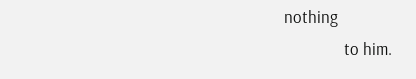nothing
               to him.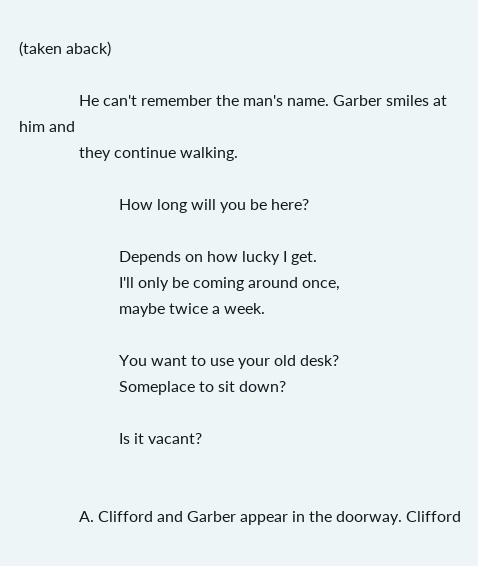(taken aback)

               He can't remember the man's name. Garber smiles at him and
               they continue walking.

                         How long will you be here?

                         Depends on how lucky I get.
                         I'll only be coming around once,
                         maybe twice a week.

                         You want to use your old desk?
                         Someplace to sit down?

                         Is it vacant?


               A. Clifford and Garber appear in the doorway. Clifford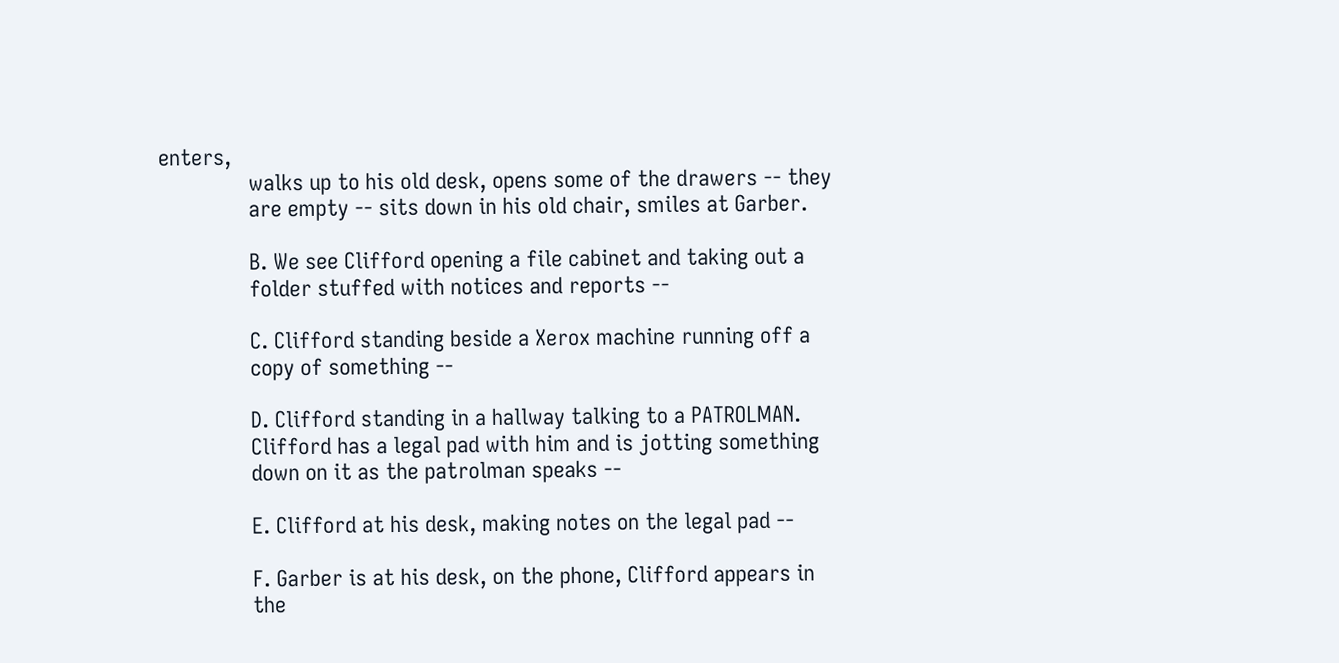enters,
               walks up to his old desk, opens some of the drawers -- they
               are empty -- sits down in his old chair, smiles at Garber.

               B. We see Clifford opening a file cabinet and taking out a
               folder stuffed with notices and reports --

               C. Clifford standing beside a Xerox machine running off a
               copy of something --

               D. Clifford standing in a hallway talking to a PATROLMAN.
               Clifford has a legal pad with him and is jotting something
               down on it as the patrolman speaks --

               E. Clifford at his desk, making notes on the legal pad --

               F. Garber is at his desk, on the phone, Clifford appears in
               the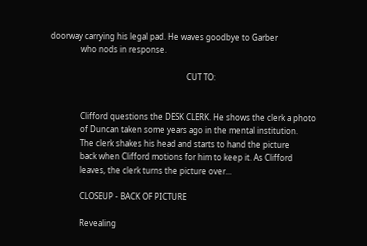doorway carrying his legal pad. He waves goodbye to Garber
               who nods in response.

                                                                    CUT TO:


               Clifford questions the DESK CLERK. He shows the clerk a photo
               of Duncan taken some years ago in the mental institution.
               The clerk shakes his head and starts to hand the picture
               back when Clifford motions for him to keep it. As Clifford
               leaves, the clerk turns the picture over...

               CLOSEUP - BACK OF PICTURE

               Revealing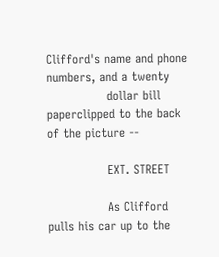Clifford's name and phone numbers, and a twenty
               dollar bill paperclipped to the back of the picture --

               EXT. STREET

               As Clifford pulls his car up to the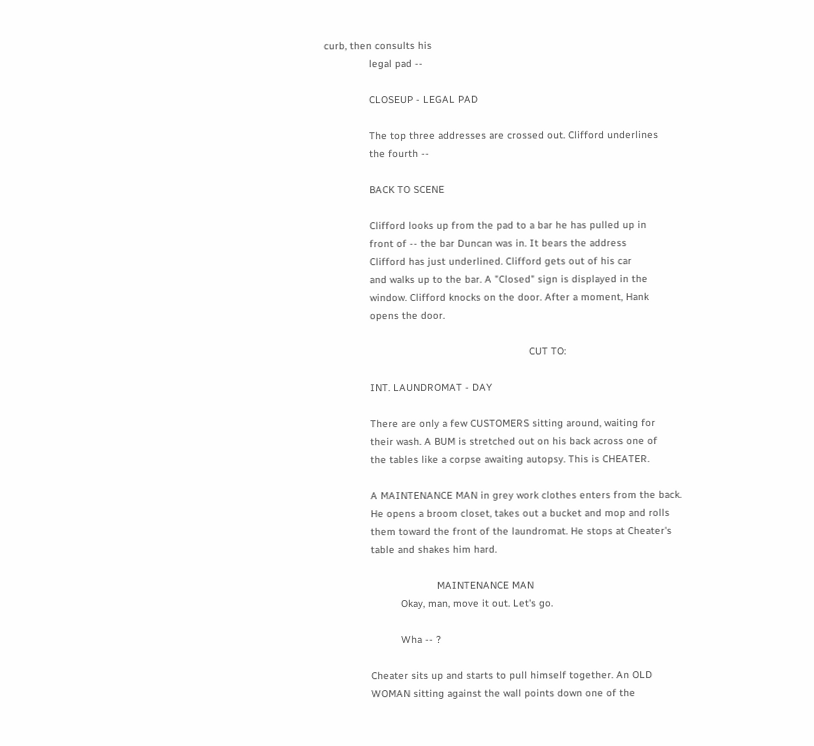curb, then consults his
               legal pad --

               CLOSEUP - LEGAL PAD

               The top three addresses are crossed out. Clifford underlines
               the fourth --

               BACK TO SCENE

               Clifford looks up from the pad to a bar he has pulled up in
               front of -- the bar Duncan was in. It bears the address
               Clifford has just underlined. Clifford gets out of his car
               and walks up to the bar. A "Closed" sign is displayed in the
               window. Clifford knocks on the door. After a moment, Hank
               opens the door.

                                                                    CUT TO:

               INT. LAUNDROMAT - DAY

               There are only a few CUSTOMERS sitting around, waiting for
               their wash. A BUM is stretched out on his back across one of
               the tables like a corpse awaiting autopsy. This is CHEATER.

               A MAINTENANCE MAN in grey work clothes enters from the back.
               He opens a broom closet, takes out a bucket and mop and rolls
               them toward the front of the laundromat. He stops at Cheater's
               table and shakes him hard.

                                     MAINTENANCE MAN
                         Okay, man, move it out. Let's go.

                         Wha -- ?

               Cheater sits up and starts to pull himself together. An OLD
               WOMAN sitting against the wall points down one of the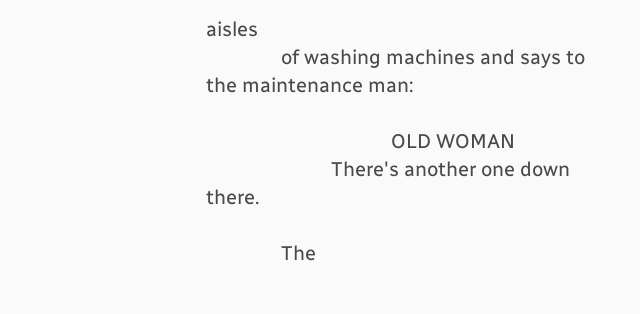aisles
               of washing machines and says to the maintenance man:

                                     OLD WOMAN
                         There's another one down there.

               The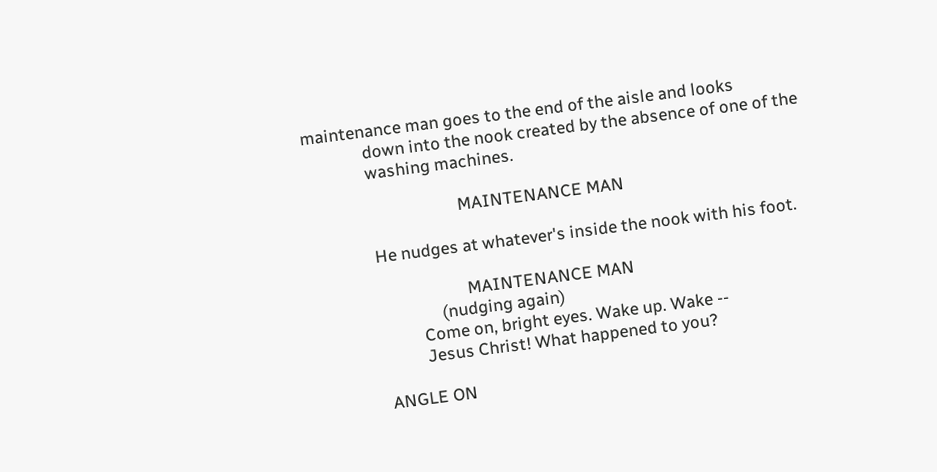maintenance man goes to the end of the aisle and looks
               down into the nook created by the absence of one of the
               washing machines.

                                     MAINTENANCE MAN

               He nudges at whatever's inside the nook with his foot.

                                     MAINTENANCE MAN
                              (nudging again)
                         Come on, bright eyes. Wake up. Wake --
                         Jesus Christ! What happened to you?

               ANGLE ON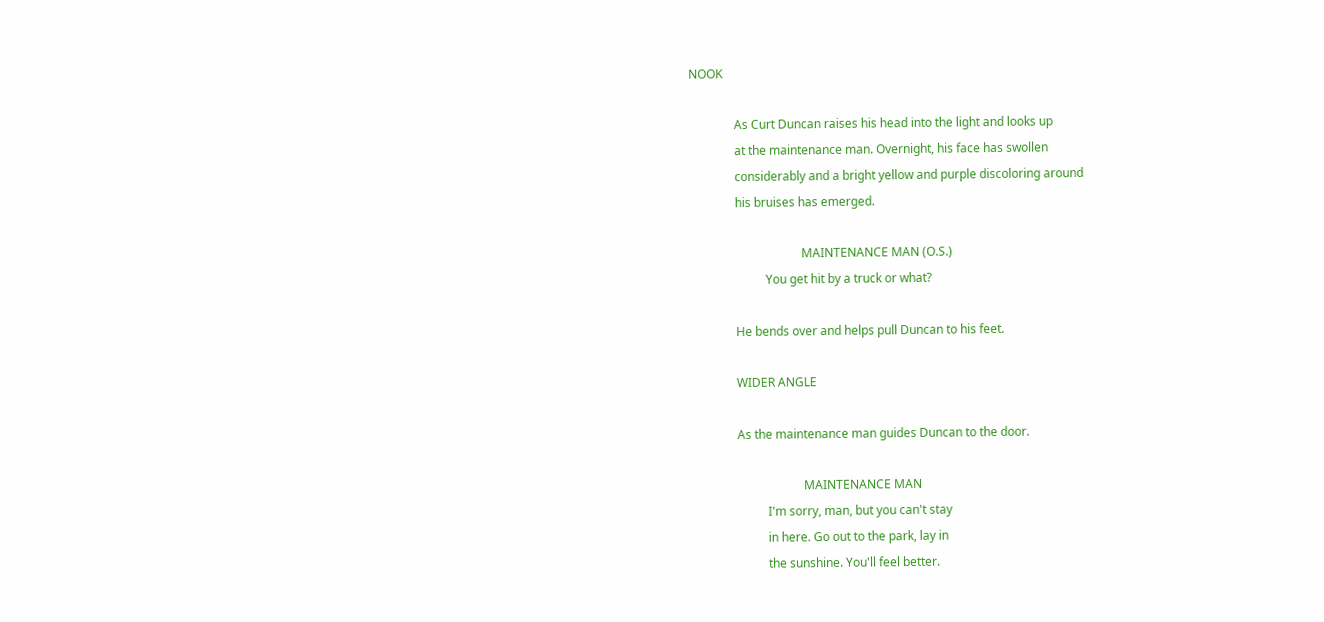NOOK

               As Curt Duncan raises his head into the light and looks up
               at the maintenance man. Overnight, his face has swollen
               considerably and a bright yellow and purple discoloring around
               his bruises has emerged.

                                     MAINTENANCE MAN (O.S.)
                         You get hit by a truck or what?

               He bends over and helps pull Duncan to his feet.

               WIDER ANGLE

               As the maintenance man guides Duncan to the door.

                                     MAINTENANCE MAN
                         I'm sorry, man, but you can't stay
                         in here. Go out to the park, lay in
                         the sunshine. You'll feel better.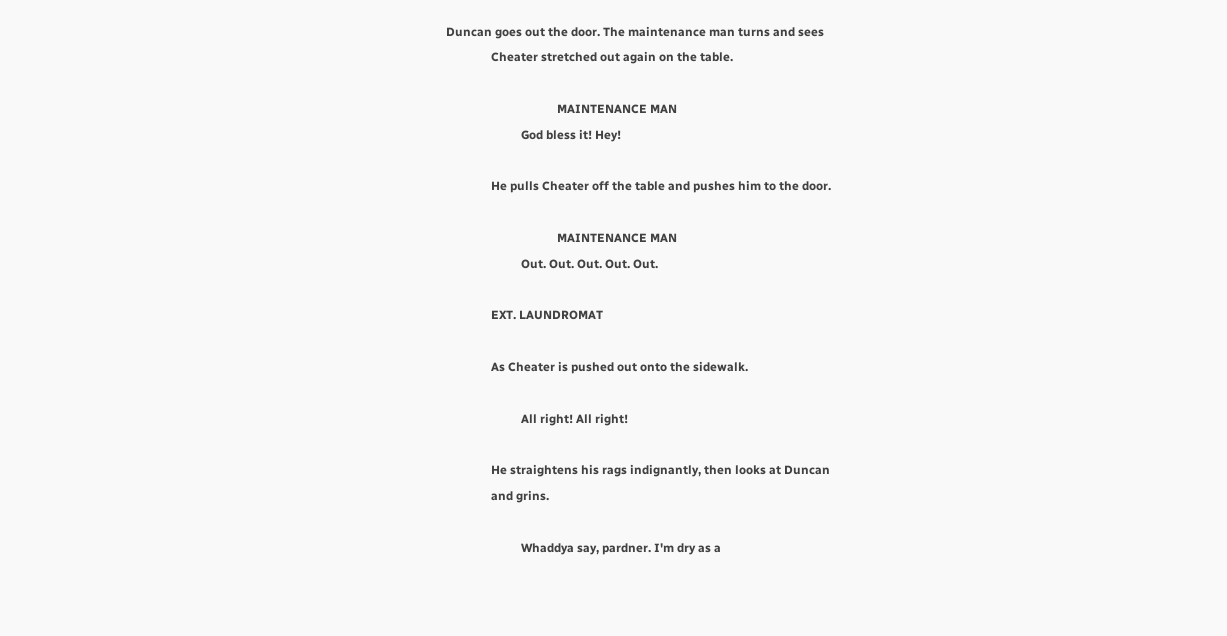Duncan goes out the door. The maintenance man turns and sees
               Cheater stretched out again on the table.

                                     MAINTENANCE MAN
                         God bless it! Hey!

               He pulls Cheater off the table and pushes him to the door.

                                     MAINTENANCE MAN
                         Out. Out. Out. Out. Out.

               EXT. LAUNDROMAT

               As Cheater is pushed out onto the sidewalk.

                         All right! All right!

               He straightens his rags indignantly, then looks at Duncan
               and grins.

                         Whaddya say, pardner. I'm dry as a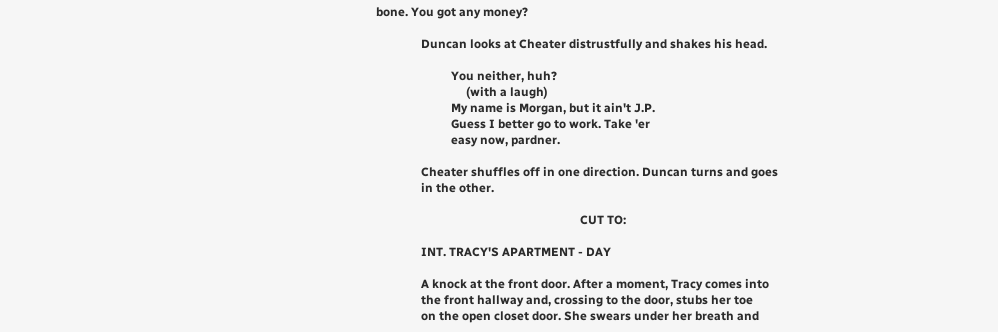bone. You got any money?

               Duncan looks at Cheater distrustfully and shakes his head.

                         You neither, huh?
                              (with a laugh)
                         My name is Morgan, but it ain't J.P.
                         Guess I better go to work. Take 'er
                         easy now, pardner.

               Cheater shuffles off in one direction. Duncan turns and goes
               in the other.

                                                                    CUT TO:

               INT. TRACY'S APARTMENT - DAY

               A knock at the front door. After a moment, Tracy comes into
               the front hallway and, crossing to the door, stubs her toe
               on the open closet door. She swears under her breath and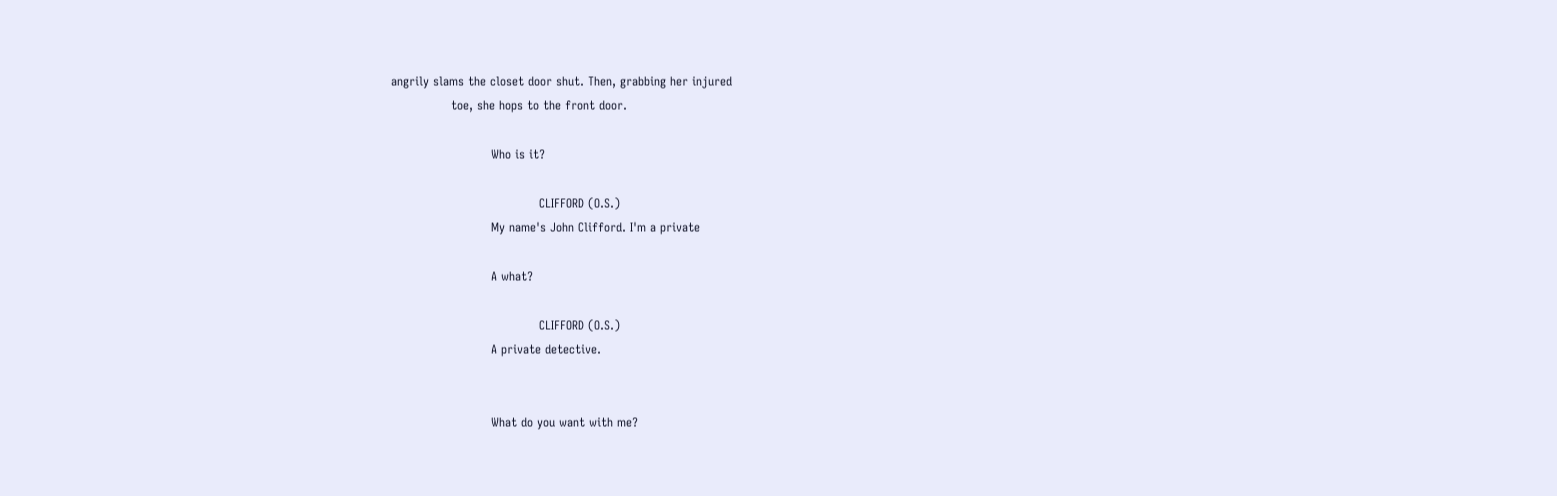angrily slams the closet door shut. Then, grabbing her injured
               toe, she hops to the front door.

                         Who is it?

                                     CLIFFORD (O.S.)
                         My name's John Clifford. I'm a private

                         A what?

                                     CLIFFORD (O.S.)
                         A private detective.


                         What do you want with me?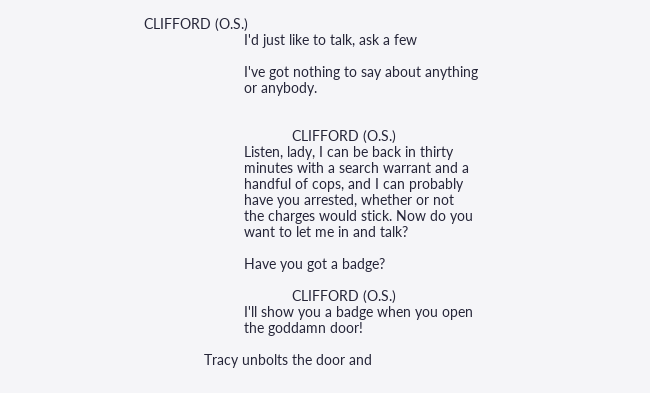CLIFFORD (O.S.)
                         I'd just like to talk, ask a few

                         I've got nothing to say about anything
                         or anybody.


                                     CLIFFORD (O.S.)
                         Listen, lady, I can be back in thirty
                         minutes with a search warrant and a
                         handful of cops, and I can probably
                         have you arrested, whether or not
                         the charges would stick. Now do you
                         want to let me in and talk?

                         Have you got a badge?

                                     CLIFFORD (O.S.)
                         I'll show you a badge when you open
                         the goddamn door!

               Tracy unbolts the door and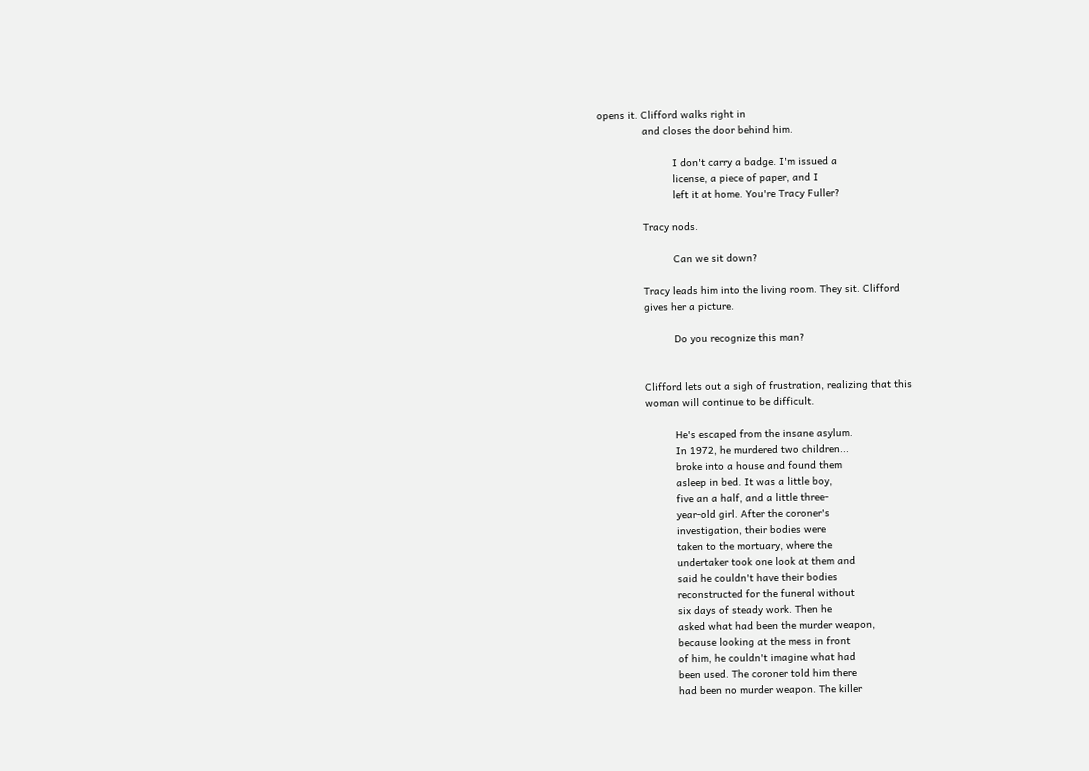opens it. Clifford walks right in
               and closes the door behind him.

                         I don't carry a badge. I'm issued a
                         license, a piece of paper, and I
                         left it at home. You're Tracy Fuller?

               Tracy nods.

                         Can we sit down?

               Tracy leads him into the living room. They sit. Clifford
               gives her a picture.

                         Do you recognize this man?


               Clifford lets out a sigh of frustration, realizing that this
               woman will continue to be difficult.

                         He's escaped from the insane asylum.
                         In 1972, he murdered two children...
                         broke into a house and found them
                         asleep in bed. It was a little boy,
                         five an a half, and a little three-
                         year-old girl. After the coroner's
                         investigation, their bodies were
                         taken to the mortuary, where the
                         undertaker took one look at them and
                         said he couldn't have their bodies
                         reconstructed for the funeral without
                         six days of steady work. Then he
                         asked what had been the murder weapon,
                         because looking at the mess in front
                         of him, he couldn't imagine what had
                         been used. The coroner told him there
                         had been no murder weapon. The killer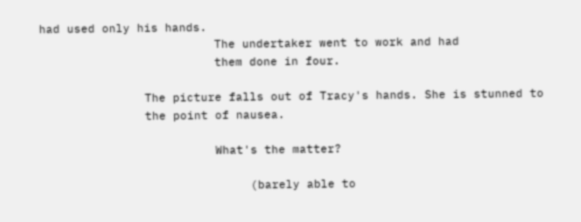had used only his hands.
                         The undertaker went to work and had
                         them done in four.

               The picture falls out of Tracy's hands. She is stunned to
               the point of nausea.

                         What's the matter?

                              (barely able to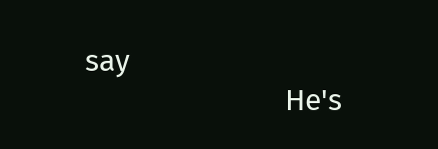say
                         He's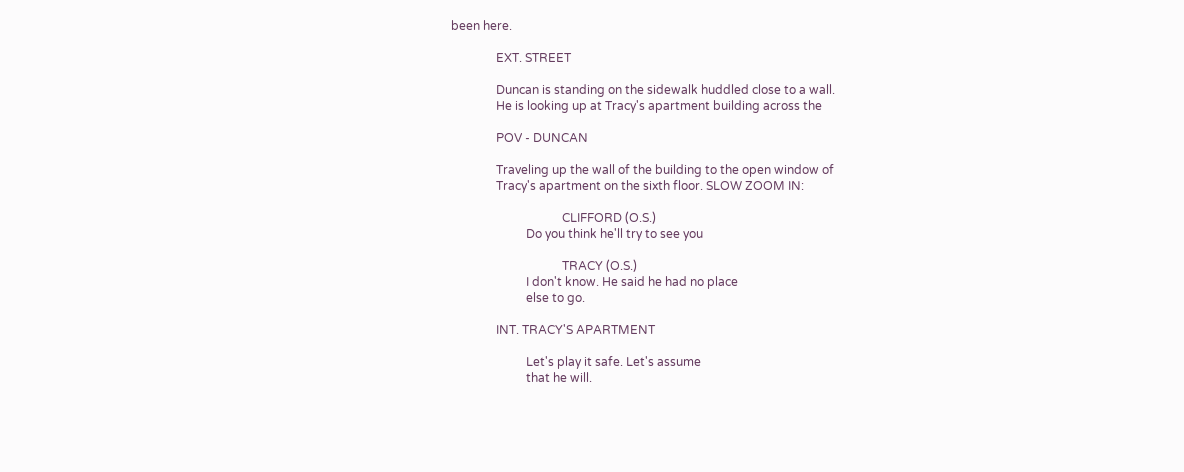been here.

               EXT. STREET

               Duncan is standing on the sidewalk huddled close to a wall.
               He is looking up at Tracy's apartment building across the

               POV - DUNCAN

               Traveling up the wall of the building to the open window of
               Tracy's apartment on the sixth floor. SLOW ZOOM IN:

                                     CLIFFORD (O.S.)
                         Do you think he'll try to see you

                                     TRACY (O.S.)
                         I don't know. He said he had no place
                         else to go.

               INT. TRACY'S APARTMENT

                         Let's play it safe. Let's assume
                         that he will.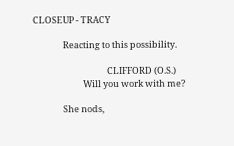CLOSEUP - TRACY

               Reacting to this possibility.

                                     CLIFFORD (O.S.)
                         Will you work with me?

               She nods,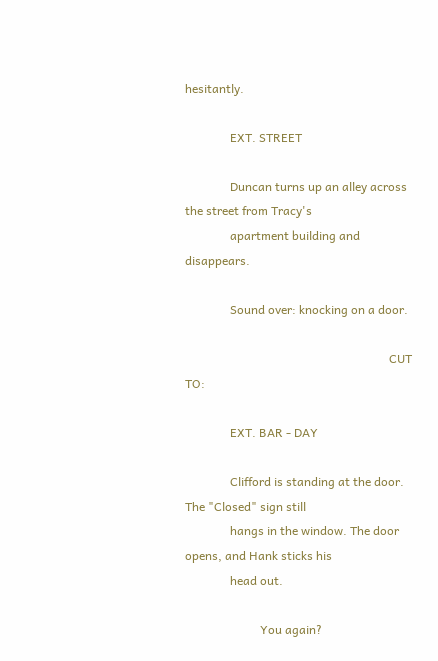hesitantly.

               EXT. STREET

               Duncan turns up an alley across the street from Tracy's
               apartment building and disappears.

               Sound over: knocking on a door.

                                                                    CUT TO:

               EXT. BAR - DAY

               Clifford is standing at the door. The "Closed" sign still
               hangs in the window. The door opens, and Hank sticks his
               head out.

                         You again?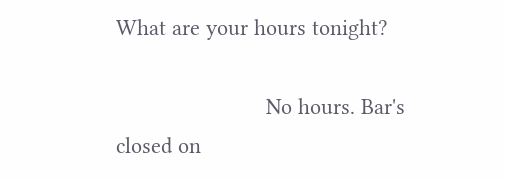What are your hours tonight?

                         No hours. Bar's closed on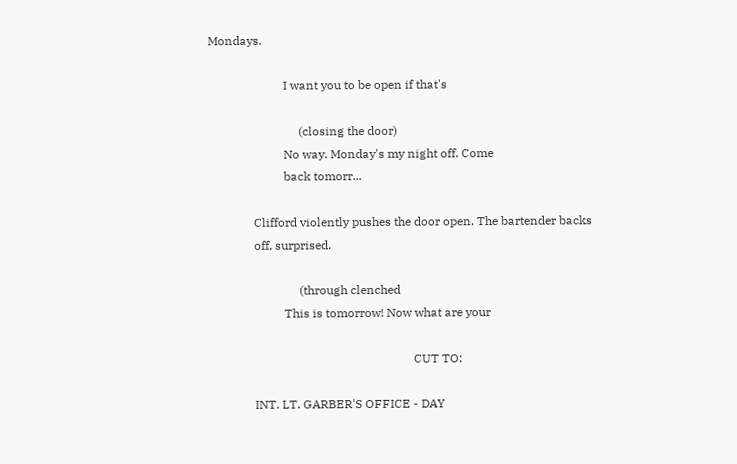Mondays.

                         I want you to be open if that's

                              (closing the door)
                         No way. Monday's my night off. Come
                         back tomorr...

               Clifford violently pushes the door open. The bartender backs
               off, surprised.

                              (through clenched
                         This is tomorrow! Now what are your

                                                                    CUT TO:

               INT. LT. GARBER'S OFFICE - DAY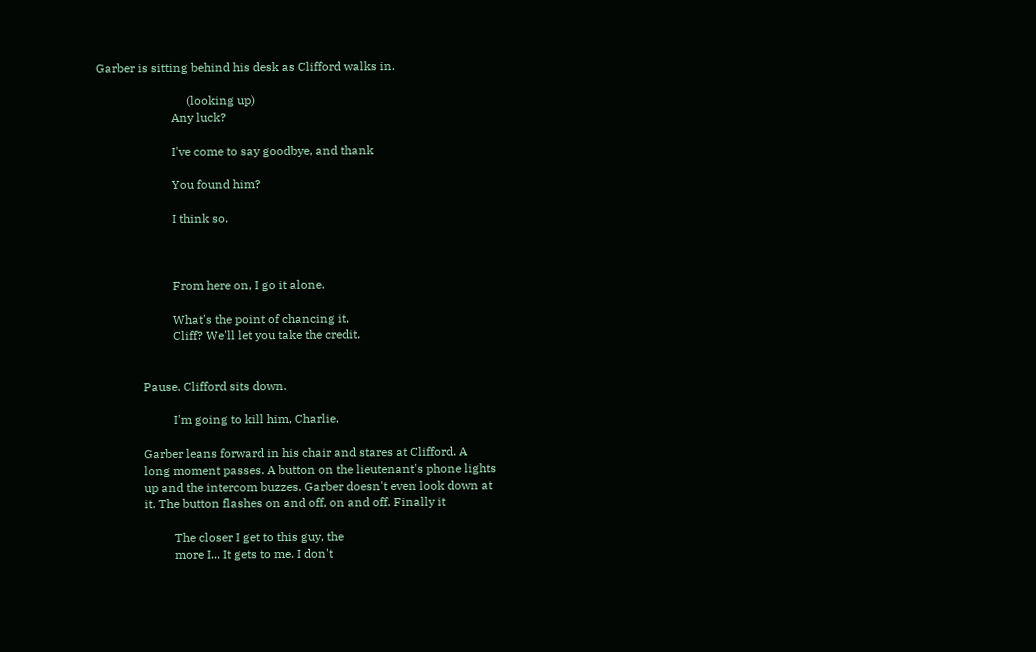Garber is sitting behind his desk as Clifford walks in.

                              (looking up)
                         Any luck?

                         I've come to say goodbye, and thank

                         You found him?

                         I think so.



                         From here on, I go it alone.

                         What's the point of chancing it,
                         Cliff? We'll let you take the credit.


               Pause. Clifford sits down.

                         I'm going to kill him, Charlie.

               Garber leans forward in his chair and stares at Clifford. A
               long moment passes. A button on the lieutenant's phone lights
               up and the intercom buzzes. Garber doesn't even look down at
               it. The button flashes on and off, on and off. Finally it

                         The closer I get to this guy, the
                         more I... It gets to me. I don't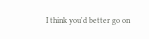I think you'd better go on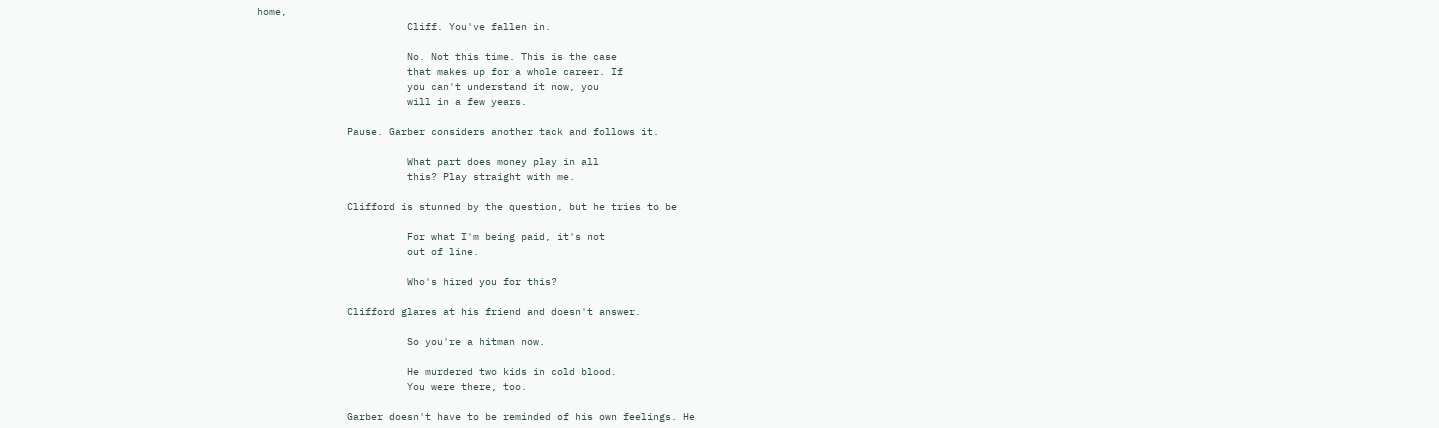home,
                         Cliff. You've fallen in.

                         No. Not this time. This is the case
                         that makes up for a whole career. If
                         you can't understand it now, you
                         will in a few years.

               Pause. Garber considers another tack and follows it.

                         What part does money play in all
                         this? Play straight with me.

               Clifford is stunned by the question, but he tries to be

                         For what I'm being paid, it's not
                         out of line.

                         Who's hired you for this?

               Clifford glares at his friend and doesn't answer.

                         So you're a hitman now.

                         He murdered two kids in cold blood.
                         You were there, too.

               Garber doesn't have to be reminded of his own feelings. He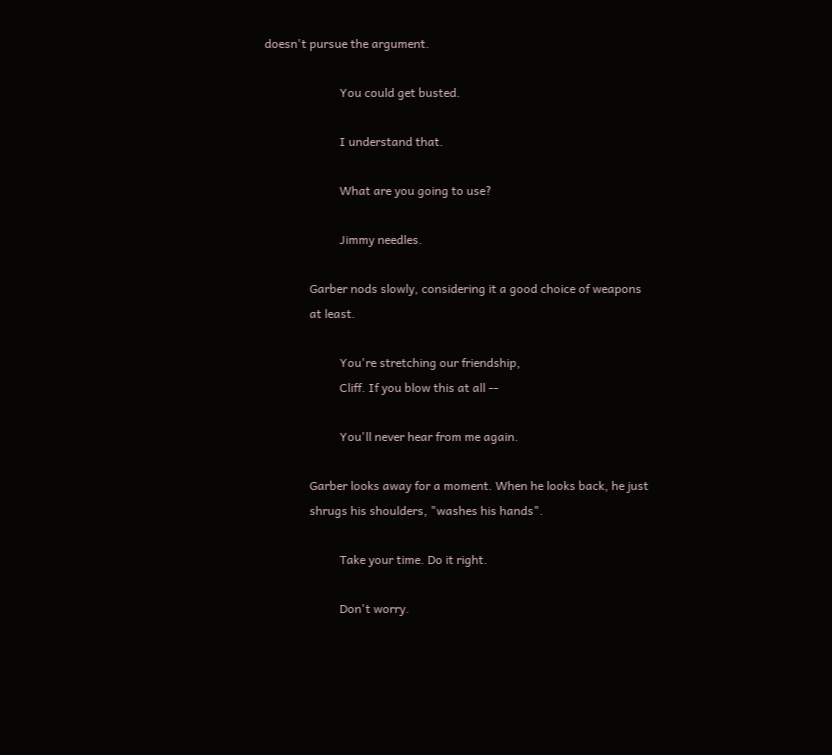doesn't pursue the argument.

                         You could get busted.

                         I understand that.

                         What are you going to use?

                         Jimmy needles.

               Garber nods slowly, considering it a good choice of weapons
               at least.

                         You're stretching our friendship,
                         Cliff. If you blow this at all --

                         You'll never hear from me again.

               Garber looks away for a moment. When he looks back, he just
               shrugs his shoulders, "washes his hands".

                         Take your time. Do it right.

                         Don't worry.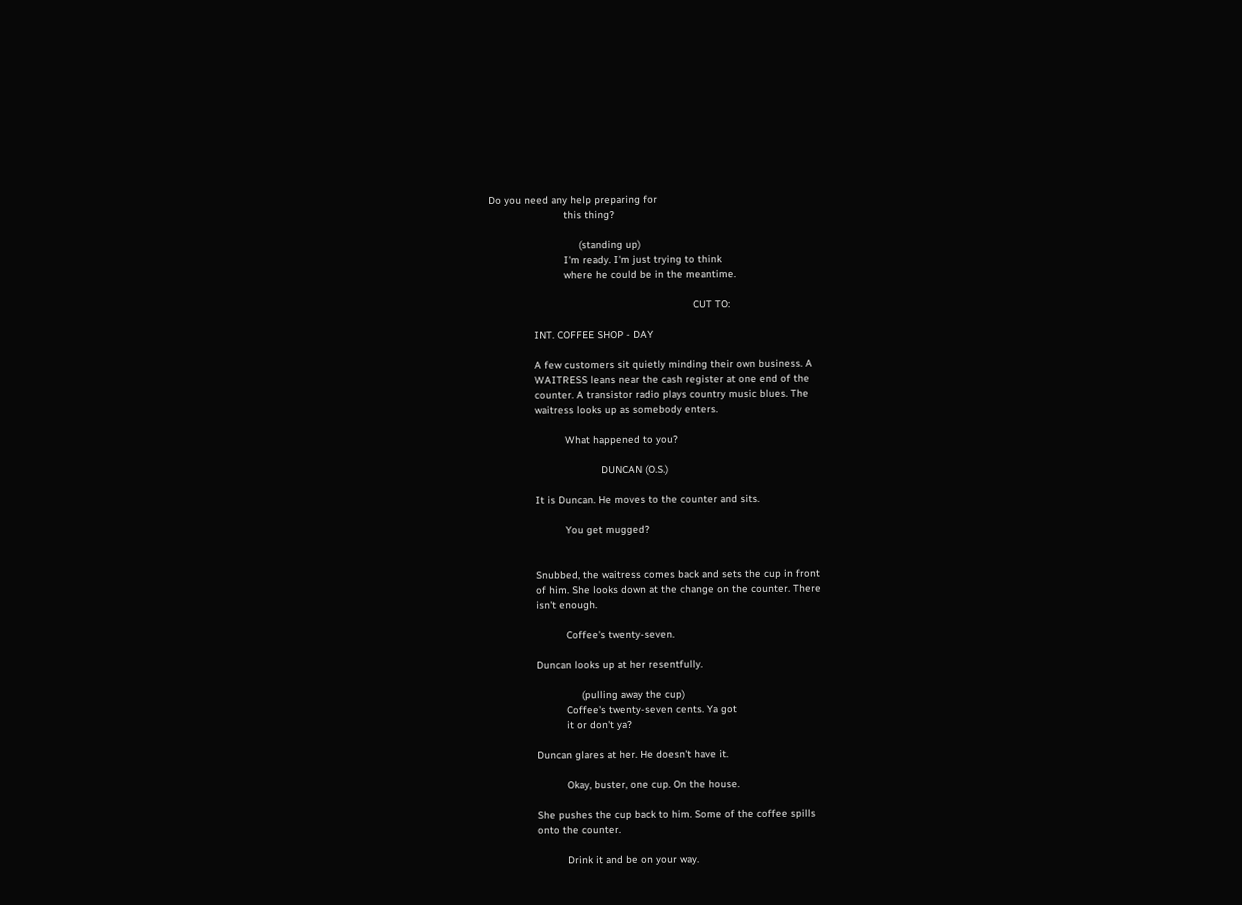Do you need any help preparing for
                         this thing?

                              (standing up)
                         I'm ready. I'm just trying to think
                         where he could be in the meantime.

                                                                    CUT TO:

               INT. COFFEE SHOP - DAY

               A few customers sit quietly minding their own business. A
               WAITRESS leans near the cash register at one end of the
               counter. A transistor radio plays country music blues. The
               waitress looks up as somebody enters.

                         What happened to you?

                                     DUNCAN (O.S.)

               It is Duncan. He moves to the counter and sits.

                         You get mugged?


               Snubbed, the waitress comes back and sets the cup in front
               of him. She looks down at the change on the counter. There
               isn't enough.

                         Coffee's twenty-seven.

               Duncan looks up at her resentfully.

                              (pulling away the cup)
                         Coffee's twenty-seven cents. Ya got
                         it or don't ya?

               Duncan glares at her. He doesn't have it.

                         Okay, buster, one cup. On the house.

               She pushes the cup back to him. Some of the coffee spills
               onto the counter.

                         Drink it and be on your way.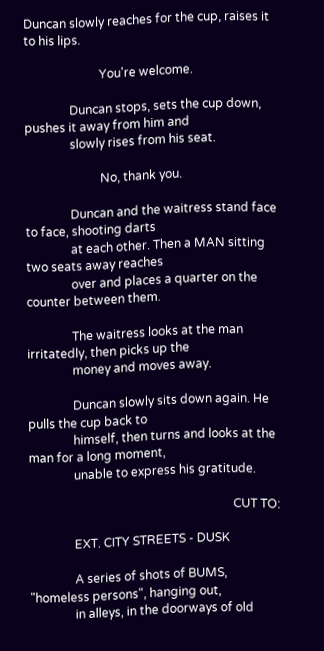Duncan slowly reaches for the cup, raises it to his lips.

                         You're welcome.

               Duncan stops, sets the cup down, pushes it away from him and
               slowly rises from his seat.

                         No, thank you.

               Duncan and the waitress stand face to face, shooting darts
               at each other. Then a MAN sitting two seats away reaches
               over and places a quarter on the counter between them.

               The waitress looks at the man irritatedly, then picks up the
               money and moves away.

               Duncan slowly sits down again. He pulls the cup back to
               himself, then turns and looks at the man for a long moment,
               unable to express his gratitude.

                                                                    CUT TO:

               EXT. CITY STREETS - DUSK

               A series of shots of BUMS, "homeless persons", hanging out,
               in alleys, in the doorways of old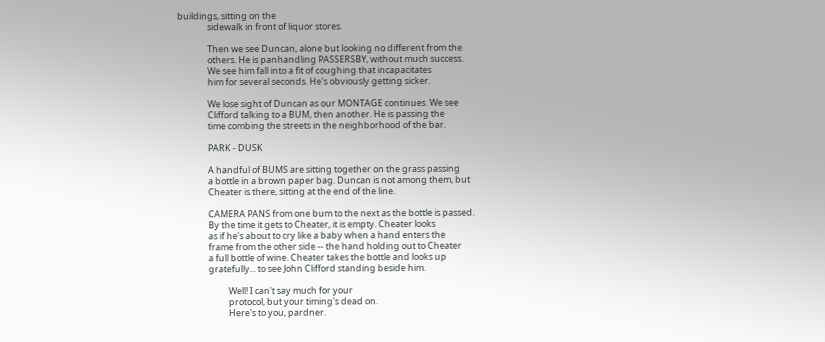buildings, sitting on the
               sidewalk in front of liquor stores.

               Then we see Duncan, alone but looking no different from the
               others. He is panhandling PASSERSBY, without much success.
               We see him fall into a fit of coughing that incapacitates
               him for several seconds. He's obviously getting sicker.

               We lose sight of Duncan as our MONTAGE continues. We see
               Clifford talking to a BUM, then another. He is passing the
               time combing the streets in the neighborhood of the bar.

               PARK - DUSK

               A handful of BUMS are sitting together on the grass passing
               a bottle in a brown paper bag. Duncan is not among them, but
               Cheater is there, sitting at the end of the line.

               CAMERA PANS from one bum to the next as the bottle is passed.
               By the time it gets to Cheater, it is empty. Cheater looks
               as if he's about to cry like a baby when a hand enters the
               frame from the other side -- the hand holding out to Cheater
               a full bottle of wine. Cheater takes the bottle and looks up
               gratefully... to see John Clifford standing beside him.

                         Well! I can't say much for your
                         protocol, but your timing's dead on.
                         Here's to you, pardner.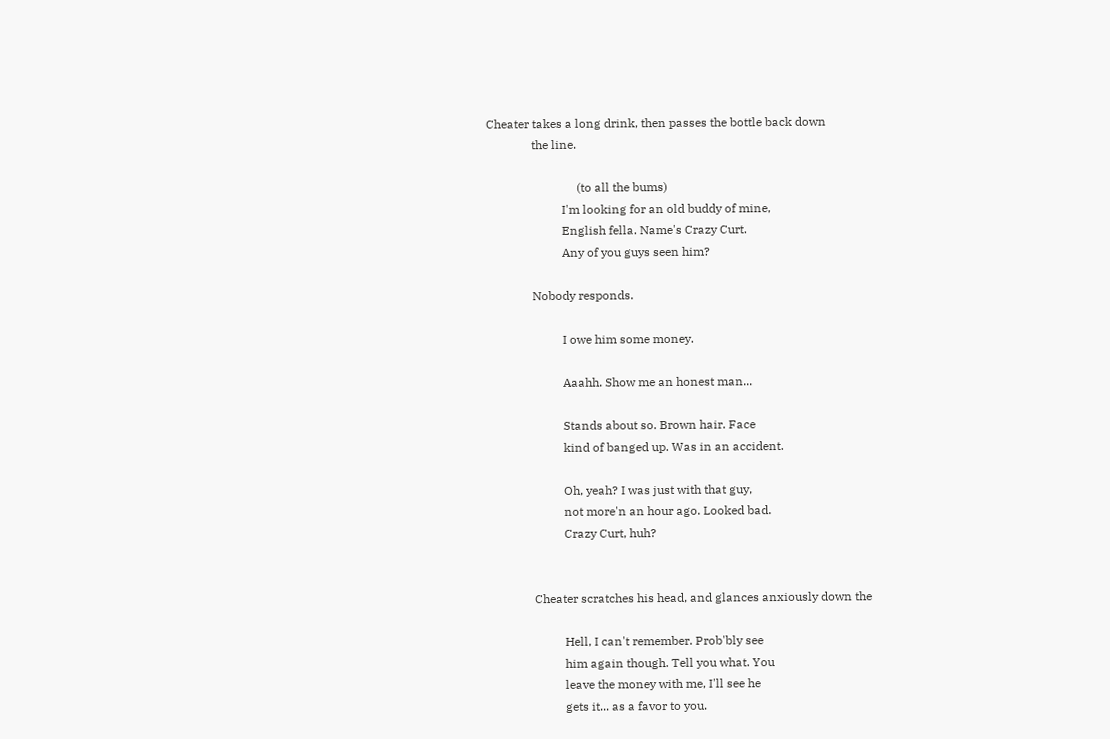Cheater takes a long drink, then passes the bottle back down
               the line.

                              (to all the bums)
                         I'm looking for an old buddy of mine,
                         English fella. Name's Crazy Curt.
                         Any of you guys seen him?

               Nobody responds.

                         I owe him some money.

                         Aaahh. Show me an honest man...

                         Stands about so. Brown hair. Face
                         kind of banged up. Was in an accident.

                         Oh, yeah? I was just with that guy,
                         not more'n an hour ago. Looked bad.
                         Crazy Curt, huh?


               Cheater scratches his head, and glances anxiously down the

                         Hell, I can't remember. Prob'bly see
                         him again though. Tell you what. You
                         leave the money with me, I'll see he
                         gets it... as a favor to you.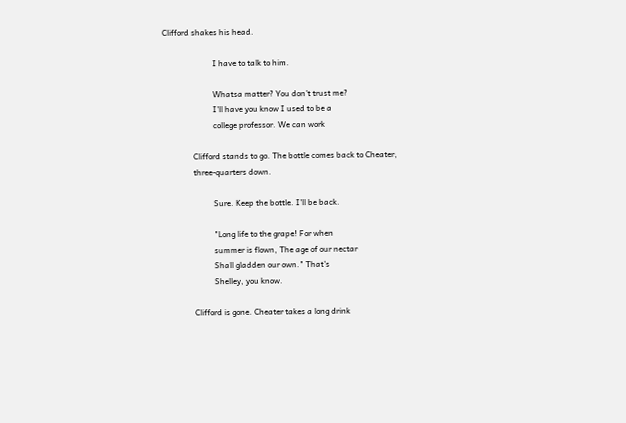Clifford shakes his head.

                         I have to talk to him.

                         Whatsa matter? You don't trust me?
                         I'll have you know I used to be a
                         college professor. We can work

               Clifford stands to go. The bottle comes back to Cheater,
               three-quarters down.

                         Sure. Keep the bottle. I'll be back.

                         "Long life to the grape! For when
                         summer is flown, The age of our nectar
                         Shall gladden our own." That's
                         Shelley, you know.

               Clifford is gone. Cheater takes a long drink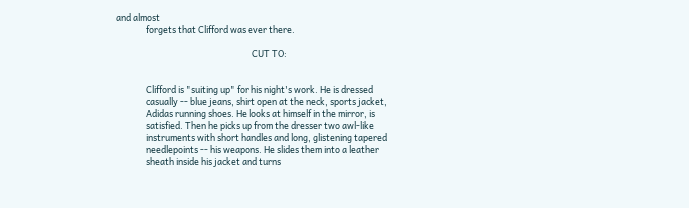and almost
               forgets that Clifford was ever there.

                                                                    CUT TO:


               Clifford is "suiting up" for his night's work. He is dressed
               casually -- blue jeans, shirt open at the neck, sports jacket,
               Adidas running shoes. He looks at himself in the mirror, is
               satisfied. Then he picks up from the dresser two awl-like
               instruments with short handles and long, glistening tapered
               needlepoints -- his weapons. He slides them into a leather
               sheath inside his jacket and turns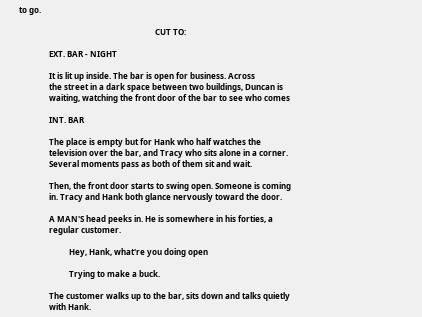to go.

                                                                    CUT TO:

               EXT. BAR - NIGHT

               It is lit up inside. The bar is open for business. Across
               the street in a dark space between two buildings, Duncan is
               waiting, watching the front door of the bar to see who comes

               INT. BAR

               The place is empty but for Hank who half watches the
               television over the bar, and Tracy who sits alone in a corner.
               Several moments pass as both of them sit and wait.

               Then, the front door starts to swing open. Someone is coming
               in. Tracy and Hank both glance nervously toward the door.

               A MAN'S head peeks in. He is somewhere in his forties, a
               regular customer.

                         Hey, Hank, what're you doing open

                         Trying to make a buck.

               The customer walks up to the bar, sits down and talks quietly
               with Hank.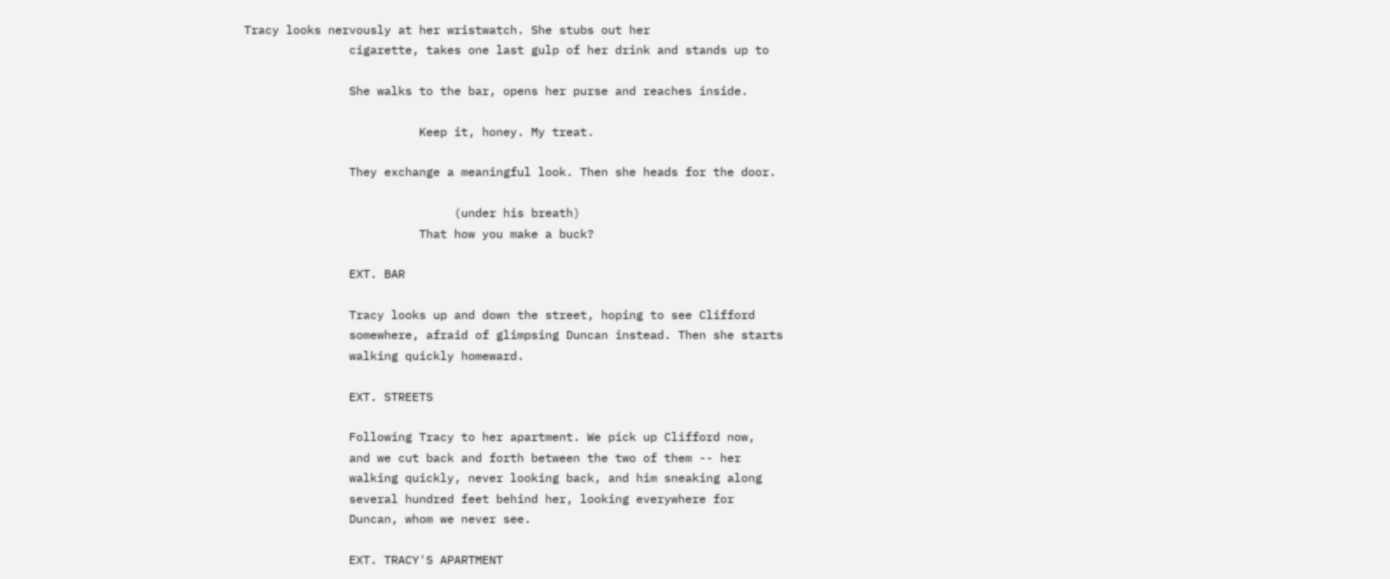Tracy looks nervously at her wristwatch. She stubs out her
               cigarette, takes one last gulp of her drink and stands up to

               She walks to the bar, opens her purse and reaches inside.

                         Keep it, honey. My treat.

               They exchange a meaningful look. Then she heads for the door.

                              (under his breath)
                         That how you make a buck?

               EXT. BAR

               Tracy looks up and down the street, hoping to see Clifford
               somewhere, afraid of glimpsing Duncan instead. Then she starts
               walking quickly homeward.

               EXT. STREETS

               Following Tracy to her apartment. We pick up Clifford now,
               and we cut back and forth between the two of them -- her
               walking quickly, never looking back, and him sneaking along
               several hundred feet behind her, looking everywhere for
               Duncan, whom we never see.

               EXT. TRACY'S APARTMENT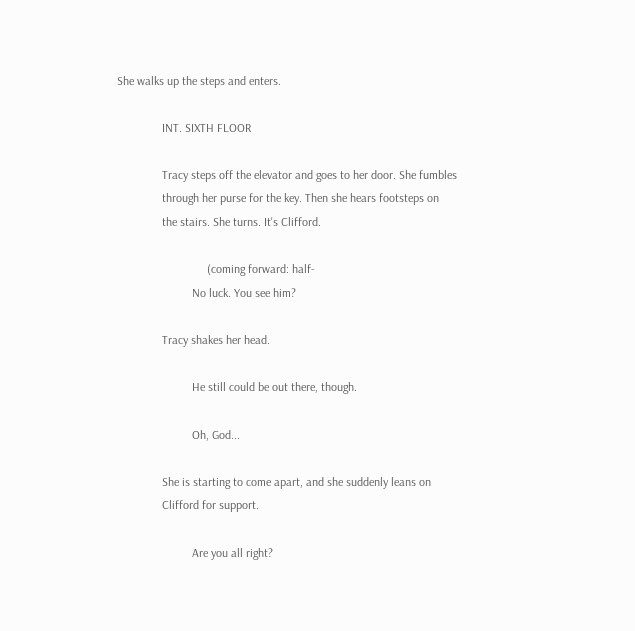She walks up the steps and enters.

               INT. SIXTH FLOOR

               Tracy steps off the elevator and goes to her door. She fumbles
               through her purse for the key. Then she hears footsteps on
               the stairs. She turns. It's Clifford.

                              (coming forward: half-
                         No luck. You see him?

               Tracy shakes her head.

                         He still could be out there, though.

                         Oh, God...

               She is starting to come apart, and she suddenly leans on
               Clifford for support.

                         Are you all right?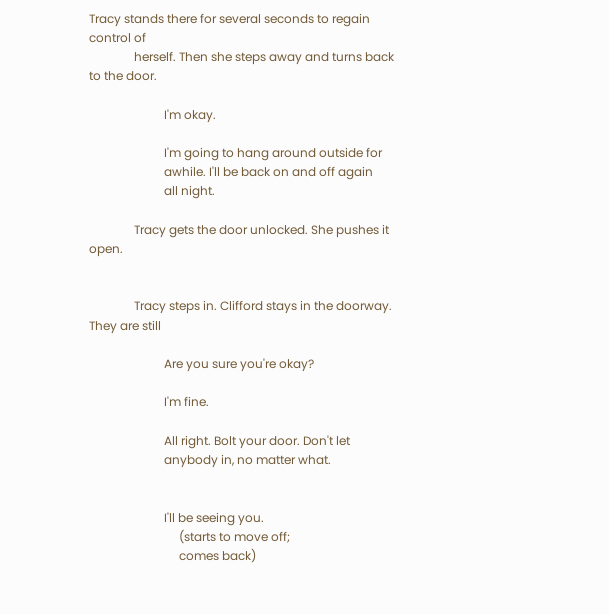Tracy stands there for several seconds to regain control of
               herself. Then she steps away and turns back to the door.

                         I'm okay.

                         I'm going to hang around outside for
                         awhile. I'll be back on and off again
                         all night.

               Tracy gets the door unlocked. She pushes it open.


               Tracy steps in. Clifford stays in the doorway. They are still

                         Are you sure you're okay?

                         I'm fine.

                         All right. Bolt your door. Don't let
                         anybody in, no matter what.


                         I'll be seeing you.
                              (starts to move off;
                              comes back)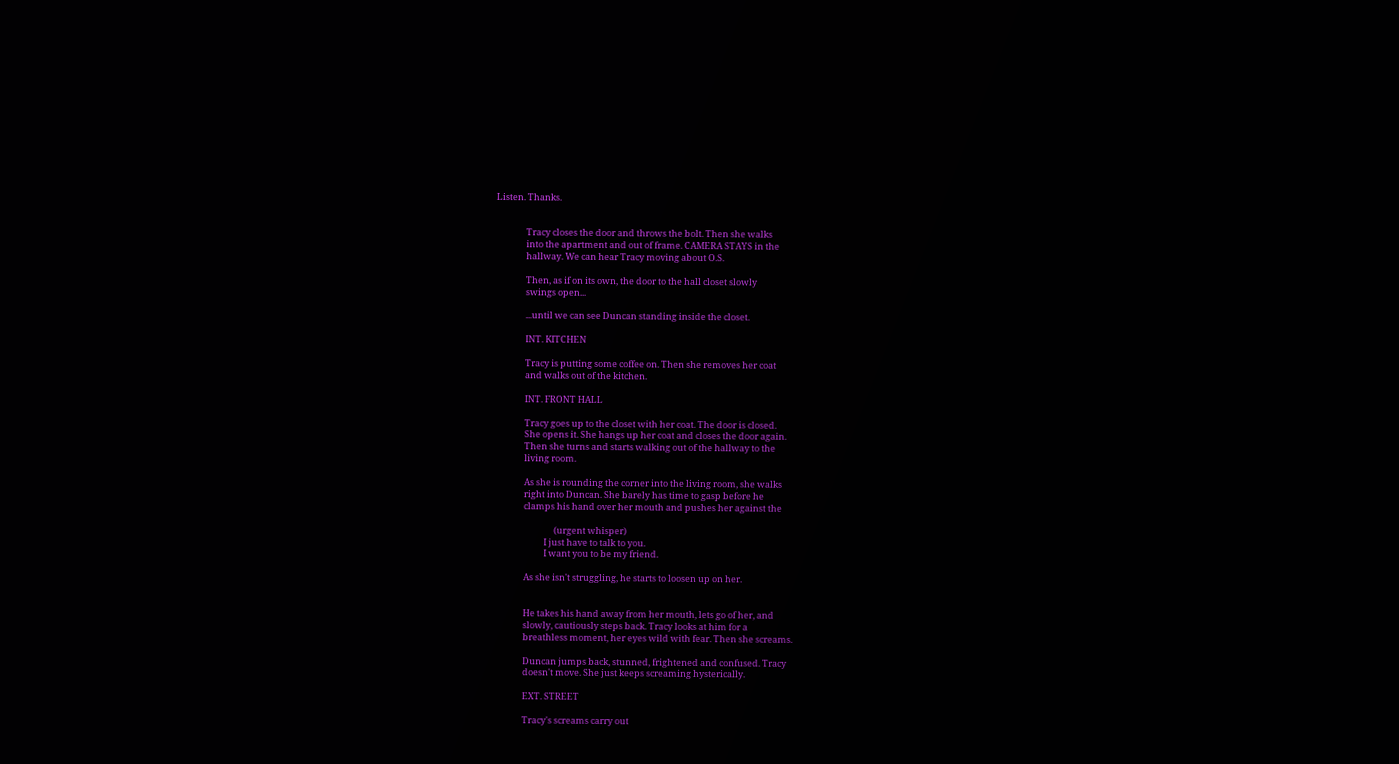Listen. Thanks.


               Tracy closes the door and throws the bolt. Then she walks
               into the apartment and out of frame. CAMERA STAYS in the
               hallway. We can hear Tracy moving about O.S.

               Then, as if on its own, the door to the hall closet slowly
               swings open...

               ...until we can see Duncan standing inside the closet.

               INT. KITCHEN

               Tracy is putting some coffee on. Then she removes her coat
               and walks out of the kitchen.

               INT. FRONT HALL

               Tracy goes up to the closet with her coat. The door is closed.
               She opens it. She hangs up her coat and closes the door again.
               Then she turns and starts walking out of the hallway to the
               living room.

               As she is rounding the corner into the living room, she walks
               right into Duncan. She barely has time to gasp before he
               clamps his hand over her mouth and pushes her against the

                              (urgent whisper)
                         I just have to talk to you.
                         I want you to be my friend.

               As she isn't struggling, he starts to loosen up on her.


               He takes his hand away from her mouth, lets go of her, and
               slowly, cautiously steps back. Tracy looks at him for a
               breathless moment, her eyes wild with fear. Then she screams.

               Duncan jumps back, stunned, frightened and confused. Tracy
               doesn't move. She just keeps screaming hysterically.

               EXT. STREET

               Tracy's screams carry out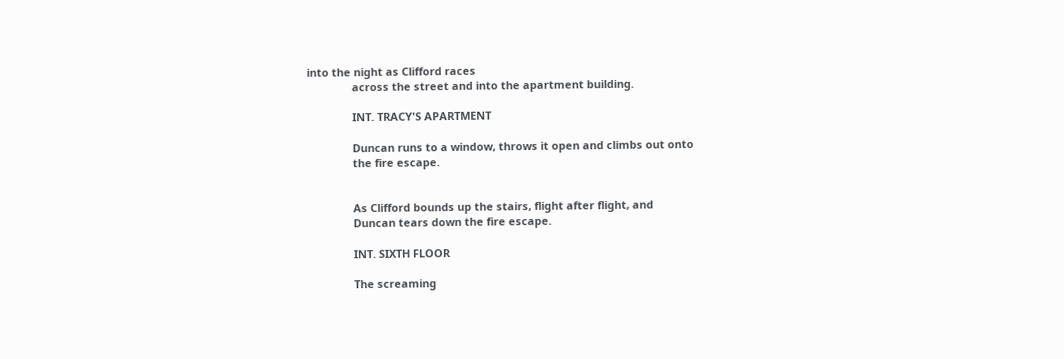into the night as Clifford races
               across the street and into the apartment building.

               INT. TRACY'S APARTMENT

               Duncan runs to a window, throws it open and climbs out onto
               the fire escape.


               As Clifford bounds up the stairs, flight after flight, and
               Duncan tears down the fire escape.

               INT. SIXTH FLOOR

               The screaming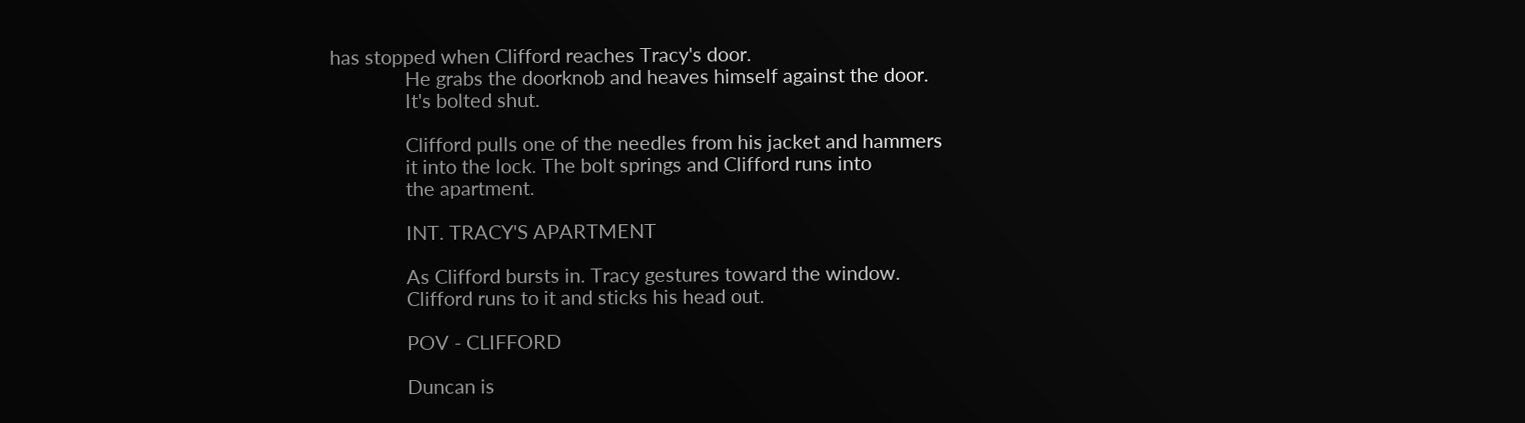has stopped when Clifford reaches Tracy's door.
               He grabs the doorknob and heaves himself against the door.
               It's bolted shut.

               Clifford pulls one of the needles from his jacket and hammers
               it into the lock. The bolt springs and Clifford runs into
               the apartment.

               INT. TRACY'S APARTMENT

               As Clifford bursts in. Tracy gestures toward the window.
               Clifford runs to it and sticks his head out.

               POV - CLIFFORD

               Duncan is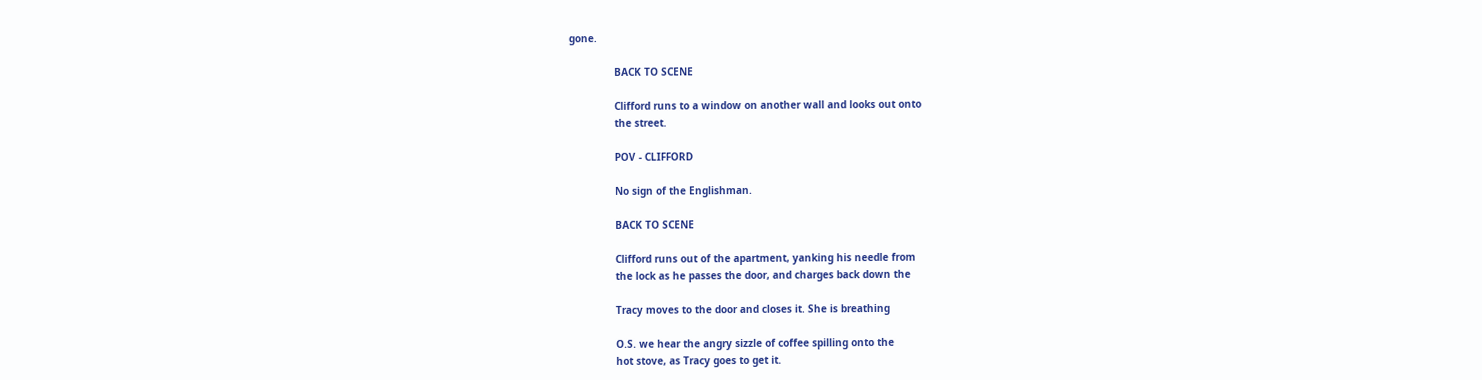gone.

               BACK TO SCENE

               Clifford runs to a window on another wall and looks out onto
               the street.

               POV - CLIFFORD

               No sign of the Englishman.

               BACK TO SCENE

               Clifford runs out of the apartment, yanking his needle from
               the lock as he passes the door, and charges back down the

               Tracy moves to the door and closes it. She is breathing

               O.S. we hear the angry sizzle of coffee spilling onto the
               hot stove, as Tracy goes to get it.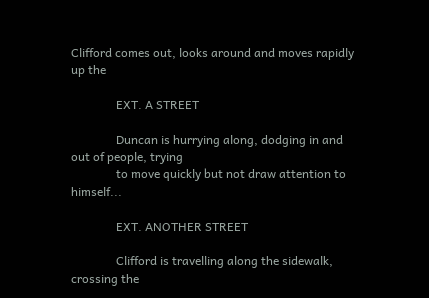Clifford comes out, looks around and moves rapidly up the

               EXT. A STREET

               Duncan is hurrying along, dodging in and out of people, trying
               to move quickly but not draw attention to himself...

               EXT. ANOTHER STREET

               Clifford is travelling along the sidewalk, crossing the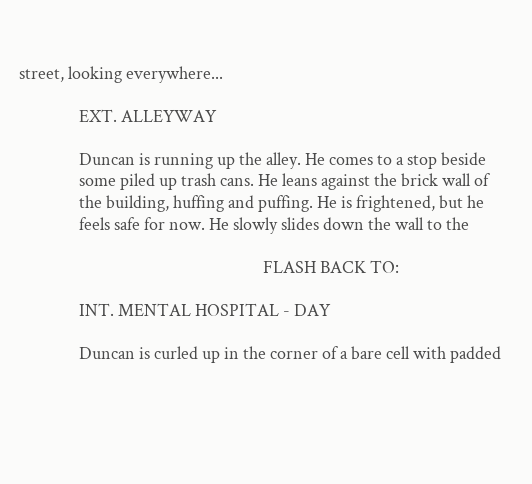street, looking everywhere...

               EXT. ALLEYWAY

               Duncan is running up the alley. He comes to a stop beside
               some piled up trash cans. He leans against the brick wall of
               the building, huffing and puffing. He is frightened, but he
               feels safe for now. He slowly slides down the wall to the

                                                             FLASH BACK TO:

               INT. MENTAL HOSPITAL - DAY

               Duncan is curled up in the corner of a bare cell with padded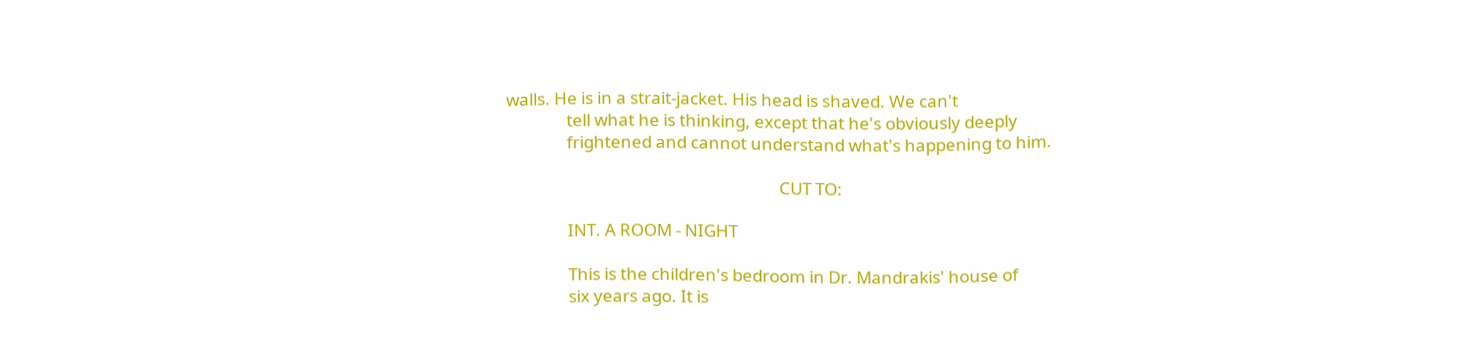walls. He is in a strait-jacket. His head is shaved. We can't
               tell what he is thinking, except that he's obviously deeply
               frightened and cannot understand what's happening to him.

                                                                    CUT TO:

               INT. A ROOM - NIGHT

               This is the children's bedroom in Dr. Mandrakis' house of
               six years ago. It is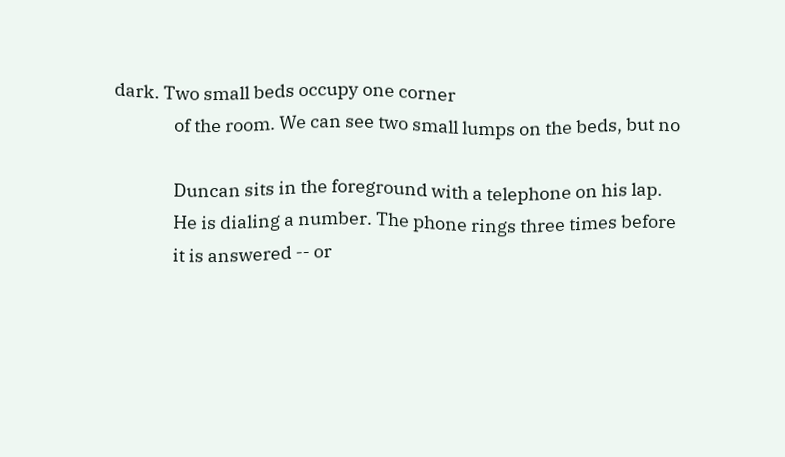dark. Two small beds occupy one corner
               of the room. We can see two small lumps on the beds, but no

               Duncan sits in the foreground with a telephone on his lap.
               He is dialing a number. The phone rings three times before
               it is answered -- or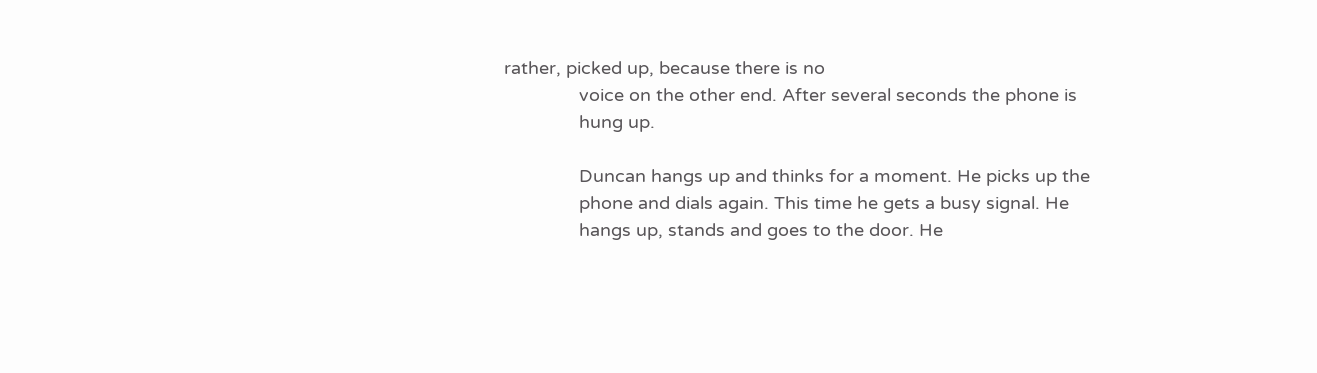rather, picked up, because there is no
               voice on the other end. After several seconds the phone is
               hung up.

               Duncan hangs up and thinks for a moment. He picks up the
               phone and dials again. This time he gets a busy signal. He
               hangs up, stands and goes to the door. He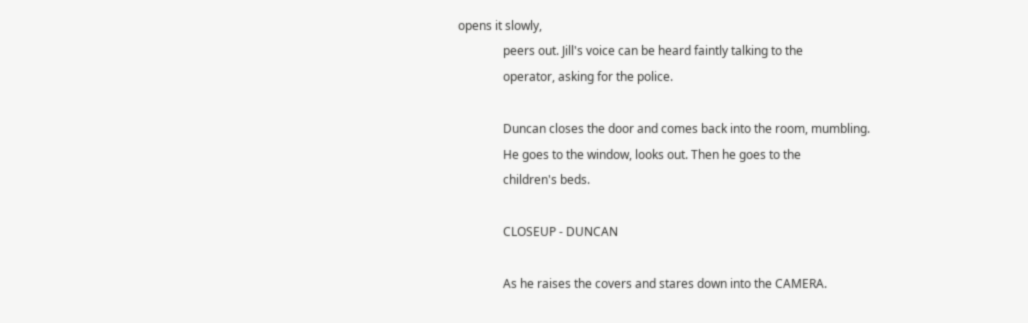opens it slowly,
               peers out. Jill's voice can be heard faintly talking to the
               operator, asking for the police.

               Duncan closes the door and comes back into the room, mumbling.
               He goes to the window, looks out. Then he goes to the
               children's beds.

               CLOSEUP - DUNCAN

               As he raises the covers and stares down into the CAMERA.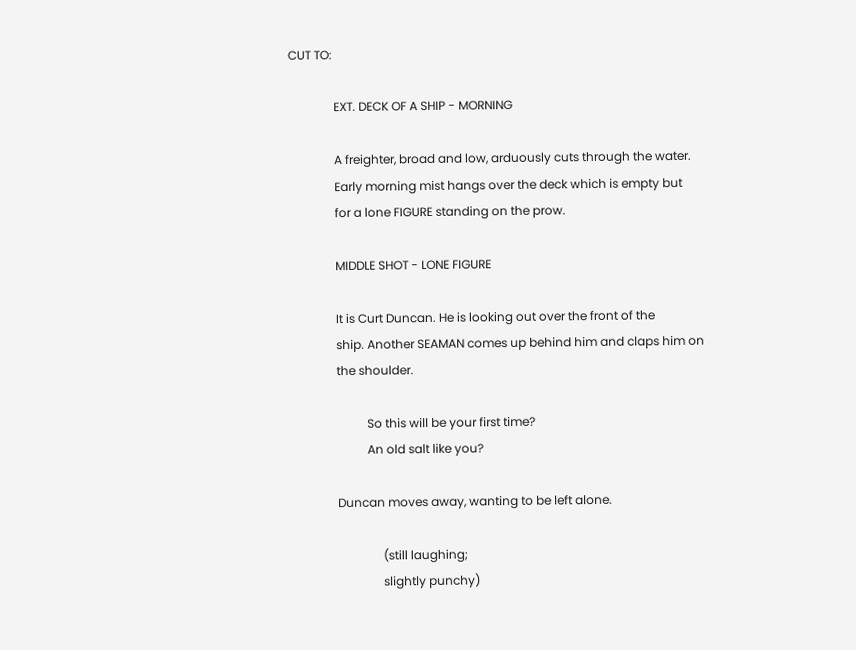CUT TO:

               EXT. DECK OF A SHIP - MORNING

               A freighter, broad and low, arduously cuts through the water.
               Early morning mist hangs over the deck which is empty but
               for a lone FIGURE standing on the prow.

               MIDDLE SHOT - LONE FIGURE

               It is Curt Duncan. He is looking out over the front of the
               ship. Another SEAMAN comes up behind him and claps him on
               the shoulder.

                         So this will be your first time?
                         An old salt like you?

               Duncan moves away, wanting to be left alone.

                              (still laughing;
                              slightly punchy)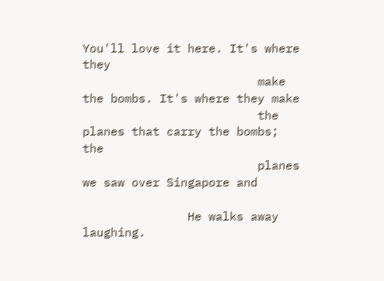You'll love it here. It's where they
                         make the bombs. It's where they make
                         the planes that carry the bombs; the
                         planes we saw over Singapore and

               He walks away laughing.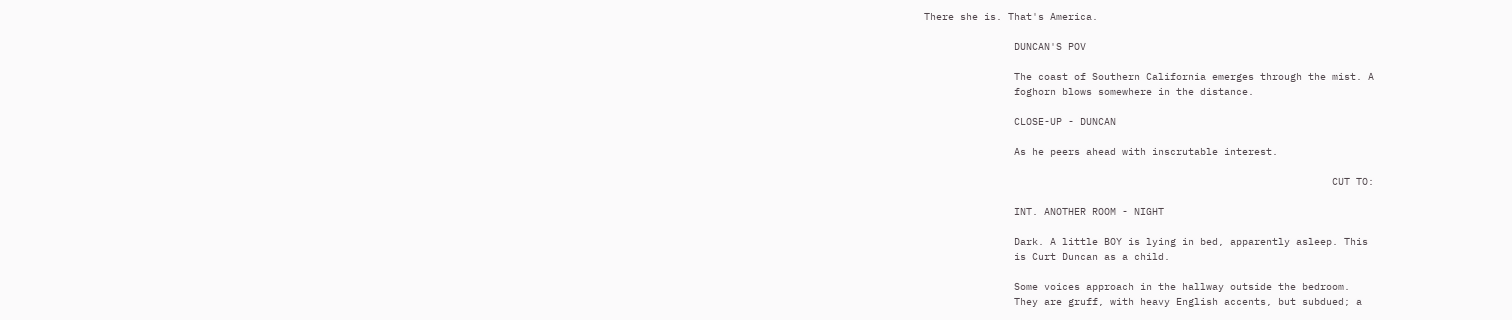There she is. That's America.

               DUNCAN'S POV

               The coast of Southern California emerges through the mist. A
               foghorn blows somewhere in the distance.

               CLOSE-UP - DUNCAN

               As he peers ahead with inscrutable interest.

                                                                    CUT TO:

               INT. ANOTHER ROOM - NIGHT

               Dark. A little BOY is lying in bed, apparently asleep. This
               is Curt Duncan as a child.

               Some voices approach in the hallway outside the bedroom.
               They are gruff, with heavy English accents, but subdued; a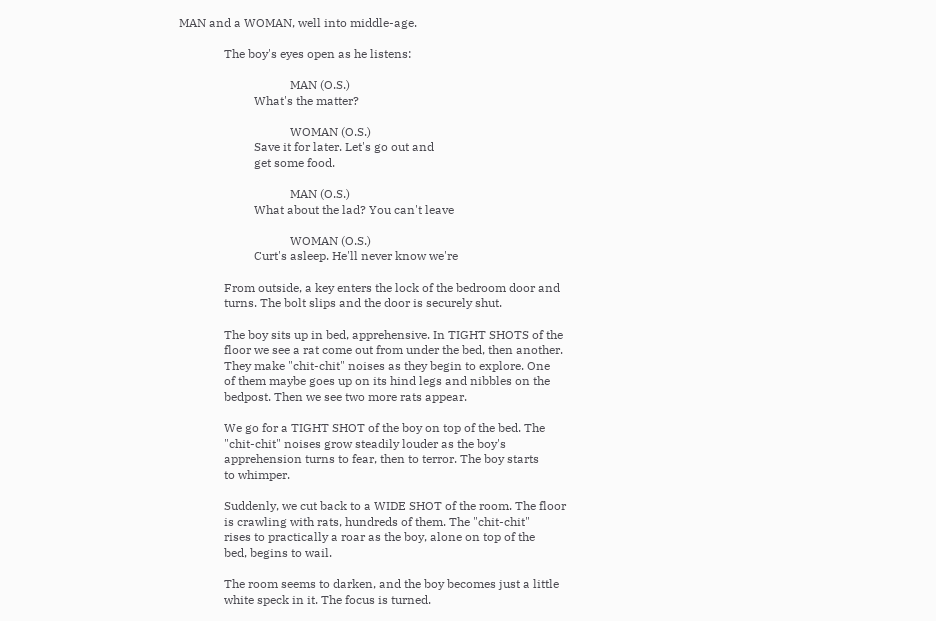MAN and a WOMAN, well into middle-age.

               The boy's eyes open as he listens:

                                     MAN (O.S.)
                         What's the matter?

                                     WOMAN (O.S.)
                         Save it for later. Let's go out and
                         get some food.

                                     MAN (O.S.)
                         What about the lad? You can't leave

                                     WOMAN (O.S.)
                         Curt's asleep. He'll never know we're

               From outside, a key enters the lock of the bedroom door and
               turns. The bolt slips and the door is securely shut.

               The boy sits up in bed, apprehensive. In TIGHT SHOTS of the
               floor we see a rat come out from under the bed, then another.
               They make "chit-chit" noises as they begin to explore. One
               of them maybe goes up on its hind legs and nibbles on the
               bedpost. Then we see two more rats appear.

               We go for a TIGHT SHOT of the boy on top of the bed. The
               "chit-chit" noises grow steadily louder as the boy's
               apprehension turns to fear, then to terror. The boy starts
               to whimper.

               Suddenly, we cut back to a WIDE SHOT of the room. The floor
               is crawling with rats, hundreds of them. The "chit-chit"
               rises to practically a roar as the boy, alone on top of the
               bed, begins to wail.

               The room seems to darken, and the boy becomes just a little
               white speck in it. The focus is turned.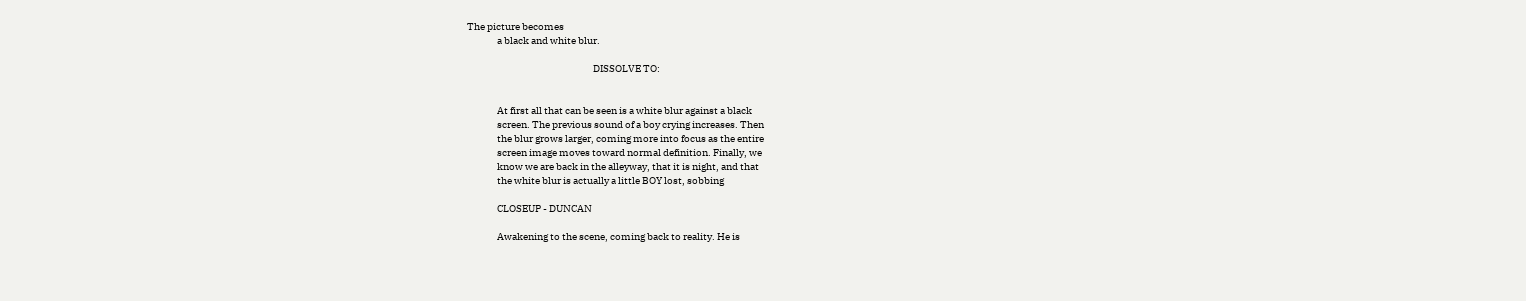The picture becomes
               a black and white blur.

                                                               DISSOLVE TO:


               At first all that can be seen is a white blur against a black
               screen. The previous sound of a boy crying increases. Then
               the blur grows larger, coming more into focus as the entire
               screen image moves toward normal definition. Finally, we
               know we are back in the alleyway, that it is night, and that
               the white blur is actually a little BOY lost, sobbing

               CLOSEUP - DUNCAN

               Awakening to the scene, coming back to reality. He is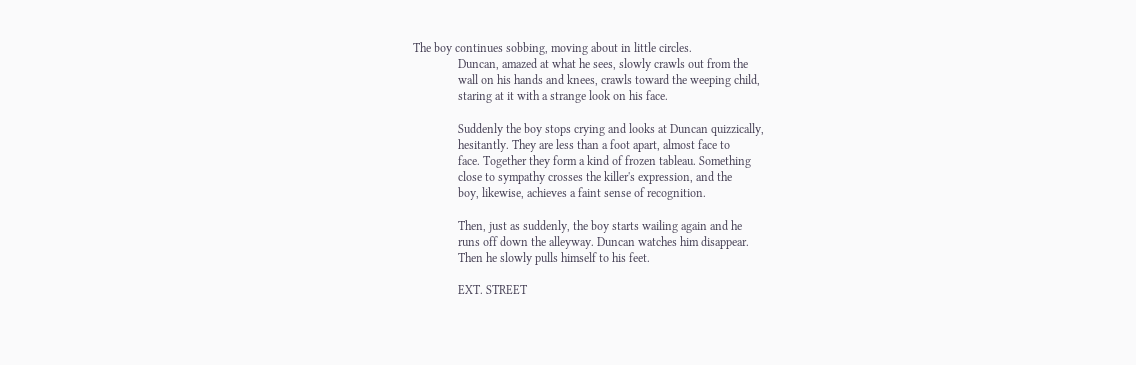The boy continues sobbing, moving about in little circles.
               Duncan, amazed at what he sees, slowly crawls out from the
               wall on his hands and knees, crawls toward the weeping child,
               staring at it with a strange look on his face.

               Suddenly the boy stops crying and looks at Duncan quizzically,
               hesitantly. They are less than a foot apart, almost face to
               face. Together they form a kind of frozen tableau. Something
               close to sympathy crosses the killer's expression, and the
               boy, likewise, achieves a faint sense of recognition.

               Then, just as suddenly, the boy starts wailing again and he
               runs off down the alleyway. Duncan watches him disappear.
               Then he slowly pulls himself to his feet.

               EXT. STREET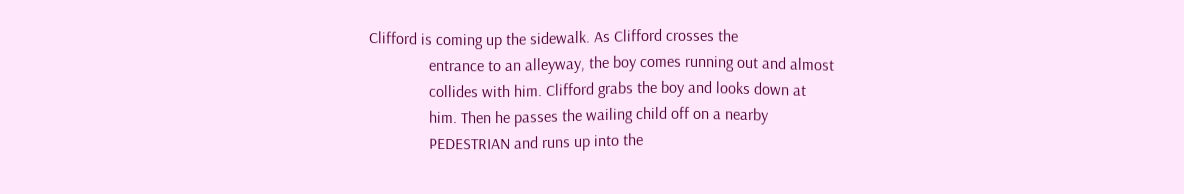Clifford is coming up the sidewalk. As Clifford crosses the
               entrance to an alleyway, the boy comes running out and almost
               collides with him. Clifford grabs the boy and looks down at
               him. Then he passes the wailing child off on a nearby
               PEDESTRIAN and runs up into the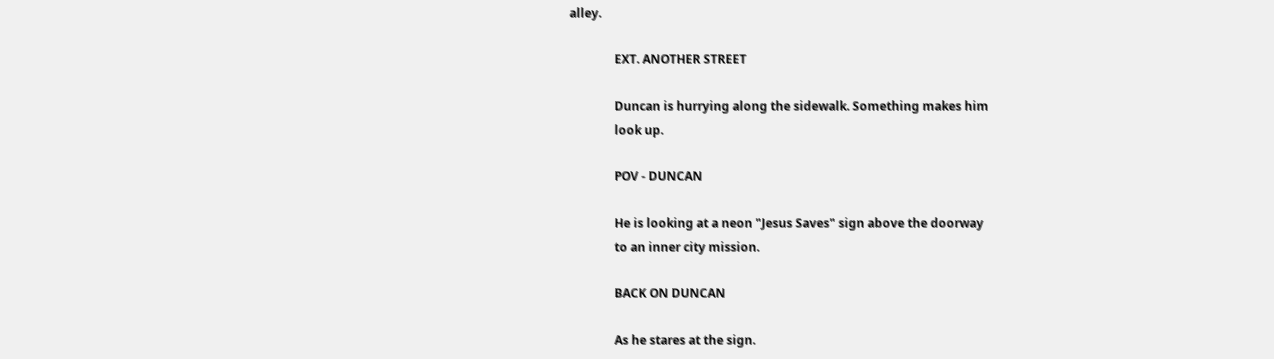alley.

               EXT. ANOTHER STREET

               Duncan is hurrying along the sidewalk. Something makes him
               look up.

               POV - DUNCAN

               He is looking at a neon "Jesus Saves" sign above the doorway
               to an inner city mission.

               BACK ON DUNCAN

               As he stares at the sign.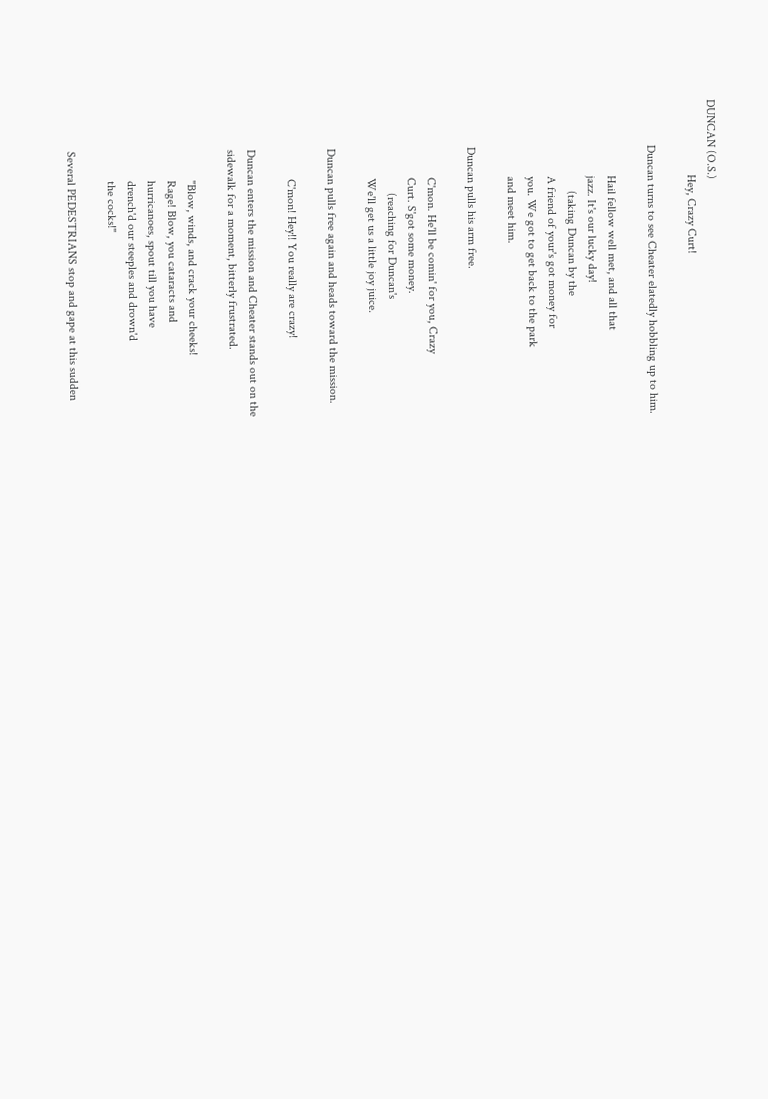DUNCAN (O.S.)
                         Hey, Crazy Curt!

               Duncan turns to see Cheater elatedly hobbling up to him.

                         Hail fellow well met, and all that
                         jazz. It's our lucky day!
                              (taking Duncan by the
                         A friend of your's got money for
                         you. We got to get back to the park
                         and meet him.

               Duncan pulls his arm free.

                         C'mon. He'll be comin' for you, Crazy
                         Curt. S'got some money.
                              (reaching for Duncan's
                         We'll get us a little joy juice.

               Duncan pulls free again and heads toward the mission.

                         C'mon! Hey!! You really are crazy!

               Duncan enters the mission and Cheater stands out on the
               sidewalk for a moment, bitterly frustrated.

                         "Blow, winds, and crack your cheeks!
                         Rage! Blow, you cataracts and
                         hurricanoes, spout till you have
                         drench'd our steeples and drown'd
                         the cocks!"

               Several PEDESTRIANS stop and gape at this sudden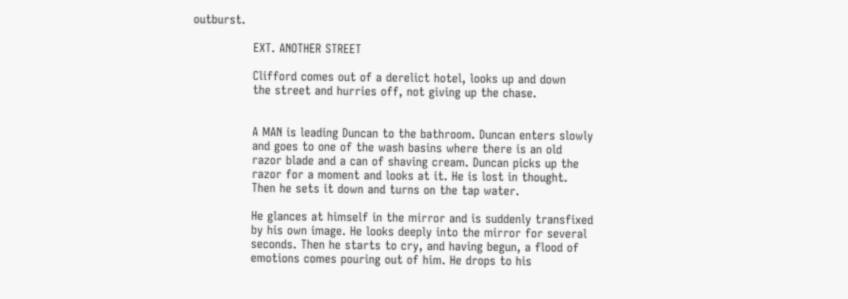outburst.

               EXT. ANOTHER STREET

               Clifford comes out of a derelict hotel, looks up and down
               the street and hurries off, not giving up the chase.


               A MAN is leading Duncan to the bathroom. Duncan enters slowly
               and goes to one of the wash basins where there is an old
               razor blade and a can of shaving cream. Duncan picks up the
               razor for a moment and looks at it. He is lost in thought.
               Then he sets it down and turns on the tap water.

               He glances at himself in the mirror and is suddenly transfixed
               by his own image. He looks deeply into the mirror for several
               seconds. Then he starts to cry, and having begun, a flood of
               emotions comes pouring out of him. He drops to his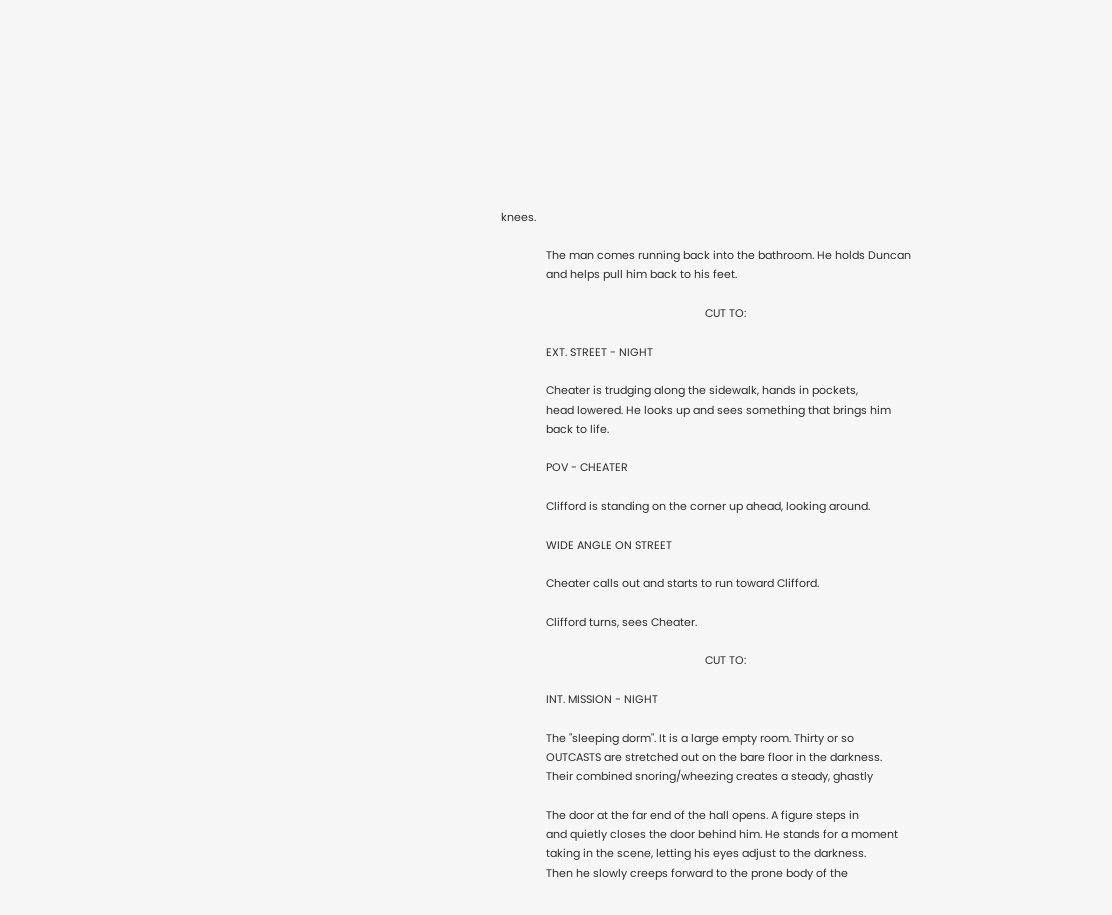knees.

               The man comes running back into the bathroom. He holds Duncan
               and helps pull him back to his feet.

                                                                    CUT TO:

               EXT. STREET - NIGHT

               Cheater is trudging along the sidewalk, hands in pockets,
               head lowered. He looks up and sees something that brings him
               back to life.

               POV - CHEATER

               Clifford is standing on the corner up ahead, looking around.

               WIDE ANGLE ON STREET

               Cheater calls out and starts to run toward Clifford.

               Clifford turns, sees Cheater.

                                                                    CUT TO:

               INT. MISSION - NIGHT

               The "sleeping dorm". It is a large empty room. Thirty or so
               OUTCASTS are stretched out on the bare floor in the darkness.
               Their combined snoring/wheezing creates a steady, ghastly

               The door at the far end of the hall opens. A figure steps in
               and quietly closes the door behind him. He stands for a moment
               taking in the scene, letting his eyes adjust to the darkness.
               Then he slowly creeps forward to the prone body of the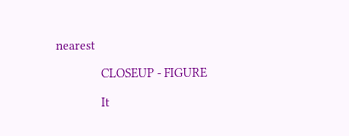nearest

               CLOSEUP - FIGURE

               It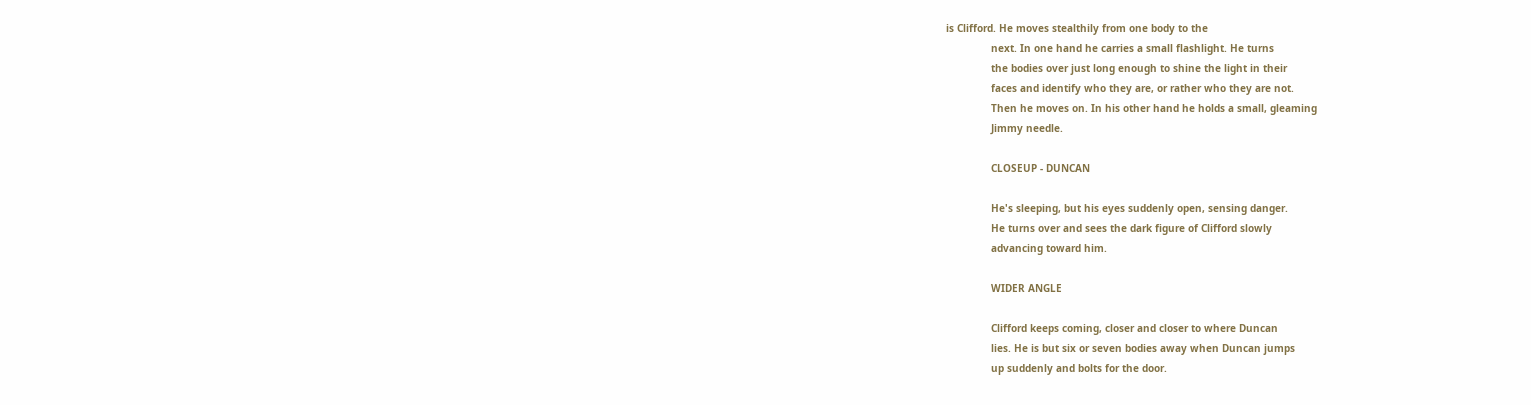is Clifford. He moves stealthily from one body to the
               next. In one hand he carries a small flashlight. He turns
               the bodies over just long enough to shine the light in their
               faces and identify who they are, or rather who they are not.
               Then he moves on. In his other hand he holds a small, gleaming
               Jimmy needle.

               CLOSEUP - DUNCAN

               He's sleeping, but his eyes suddenly open, sensing danger.
               He turns over and sees the dark figure of Clifford slowly
               advancing toward him.

               WIDER ANGLE

               Clifford keeps coming, closer and closer to where Duncan
               lies. He is but six or seven bodies away when Duncan jumps
               up suddenly and bolts for the door.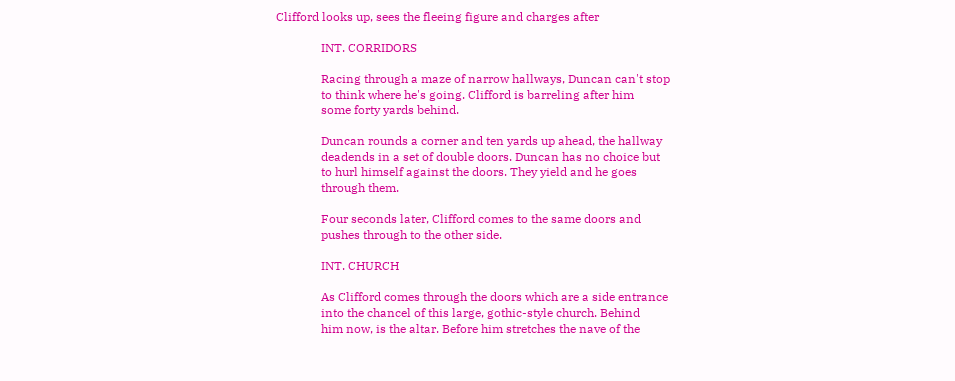Clifford looks up, sees the fleeing figure and charges after

               INT. CORRIDORS

               Racing through a maze of narrow hallways, Duncan can't stop
               to think where he's going. Clifford is barreling after him
               some forty yards behind.

               Duncan rounds a corner and ten yards up ahead, the hallway
               deadends in a set of double doors. Duncan has no choice but
               to hurl himself against the doors. They yield and he goes
               through them.

               Four seconds later, Clifford comes to the same doors and
               pushes through to the other side.

               INT. CHURCH

               As Clifford comes through the doors which are a side entrance
               into the chancel of this large, gothic-style church. Behind
               him now, is the altar. Before him stretches the nave of the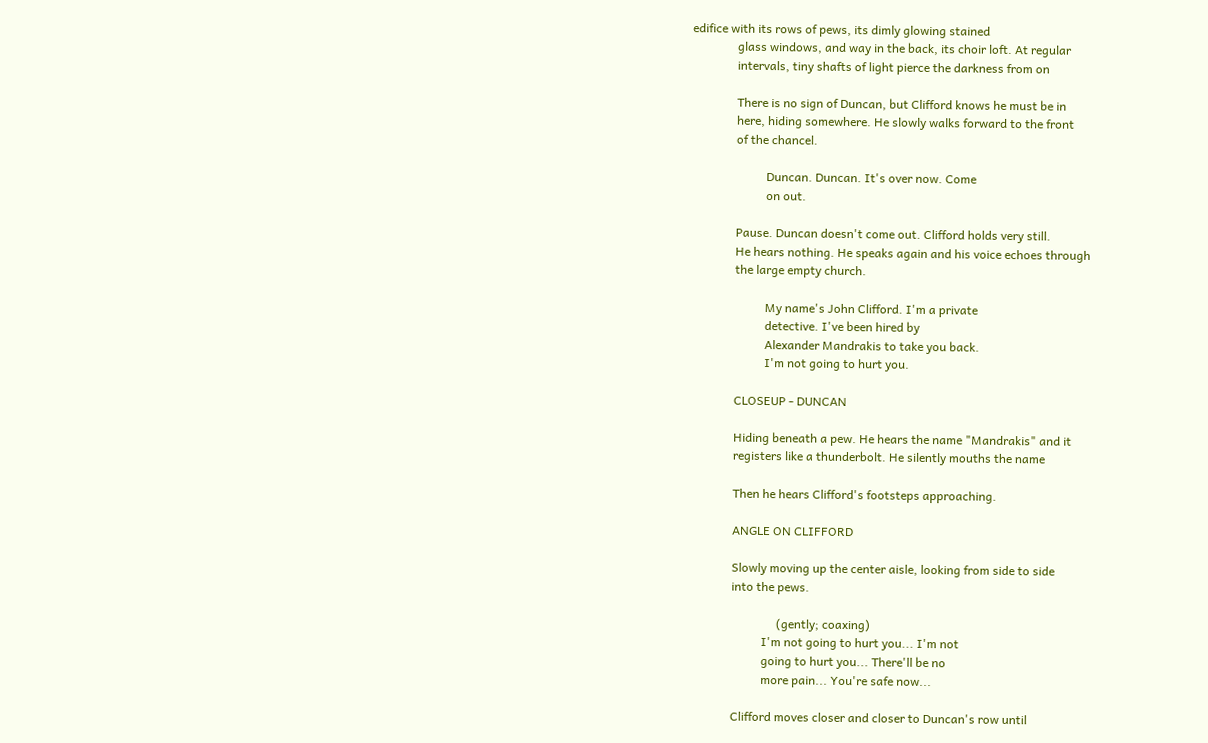edifice with its rows of pews, its dimly glowing stained
               glass windows, and way in the back, its choir loft. At regular
               intervals, tiny shafts of light pierce the darkness from on

               There is no sign of Duncan, but Clifford knows he must be in
               here, hiding somewhere. He slowly walks forward to the front
               of the chancel.

                         Duncan. Duncan. It's over now. Come
                         on out.

               Pause. Duncan doesn't come out. Clifford holds very still.
               He hears nothing. He speaks again and his voice echoes through
               the large empty church.

                         My name's John Clifford. I'm a private
                         detective. I've been hired by
                         Alexander Mandrakis to take you back.
                         I'm not going to hurt you.

               CLOSEUP - DUNCAN

               Hiding beneath a pew. He hears the name "Mandrakis" and it
               registers like a thunderbolt. He silently mouths the name

               Then he hears Clifford's footsteps approaching.

               ANGLE ON CLIFFORD

               Slowly moving up the center aisle, looking from side to side
               into the pews.

                              (gently; coaxing)
                         I'm not going to hurt you... I'm not
                         going to hurt you... There'll be no
                         more pain... You're safe now...

               Clifford moves closer and closer to Duncan's row until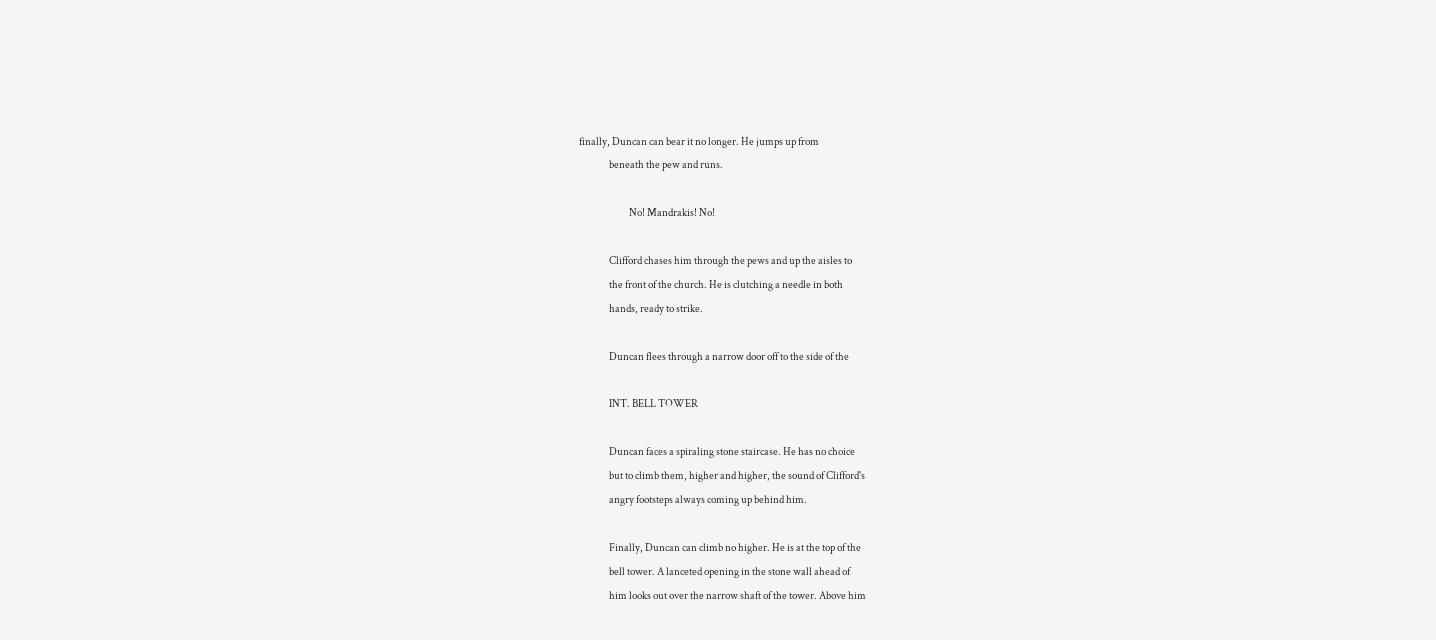finally, Duncan can bear it no longer. He jumps up from
               beneath the pew and runs.

                         No! Mandrakis! No!

               Clifford chases him through the pews and up the aisles to
               the front of the church. He is clutching a needle in both
               hands, ready to strike.

               Duncan flees through a narrow door off to the side of the

               INT. BELL TOWER

               Duncan faces a spiraling stone staircase. He has no choice
               but to climb them, higher and higher, the sound of Clifford's
               angry footsteps always coming up behind him.

               Finally, Duncan can climb no higher. He is at the top of the
               bell tower. A lanceted opening in the stone wall ahead of
               him looks out over the narrow shaft of the tower. Above him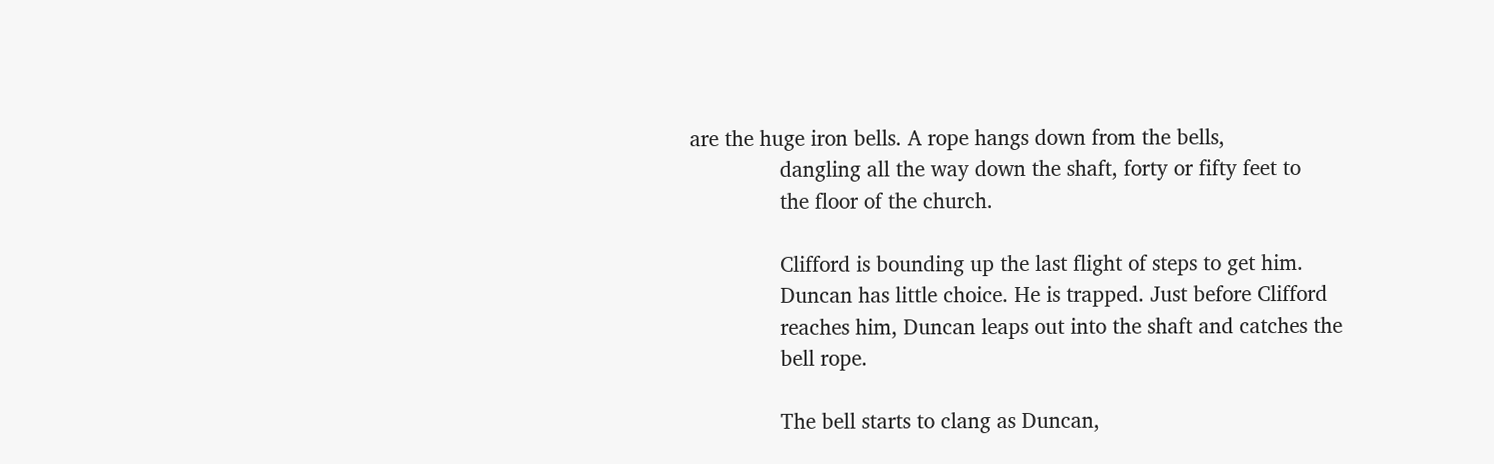are the huge iron bells. A rope hangs down from the bells,
               dangling all the way down the shaft, forty or fifty feet to
               the floor of the church.

               Clifford is bounding up the last flight of steps to get him.
               Duncan has little choice. He is trapped. Just before Clifford
               reaches him, Duncan leaps out into the shaft and catches the
               bell rope.

               The bell starts to clang as Duncan,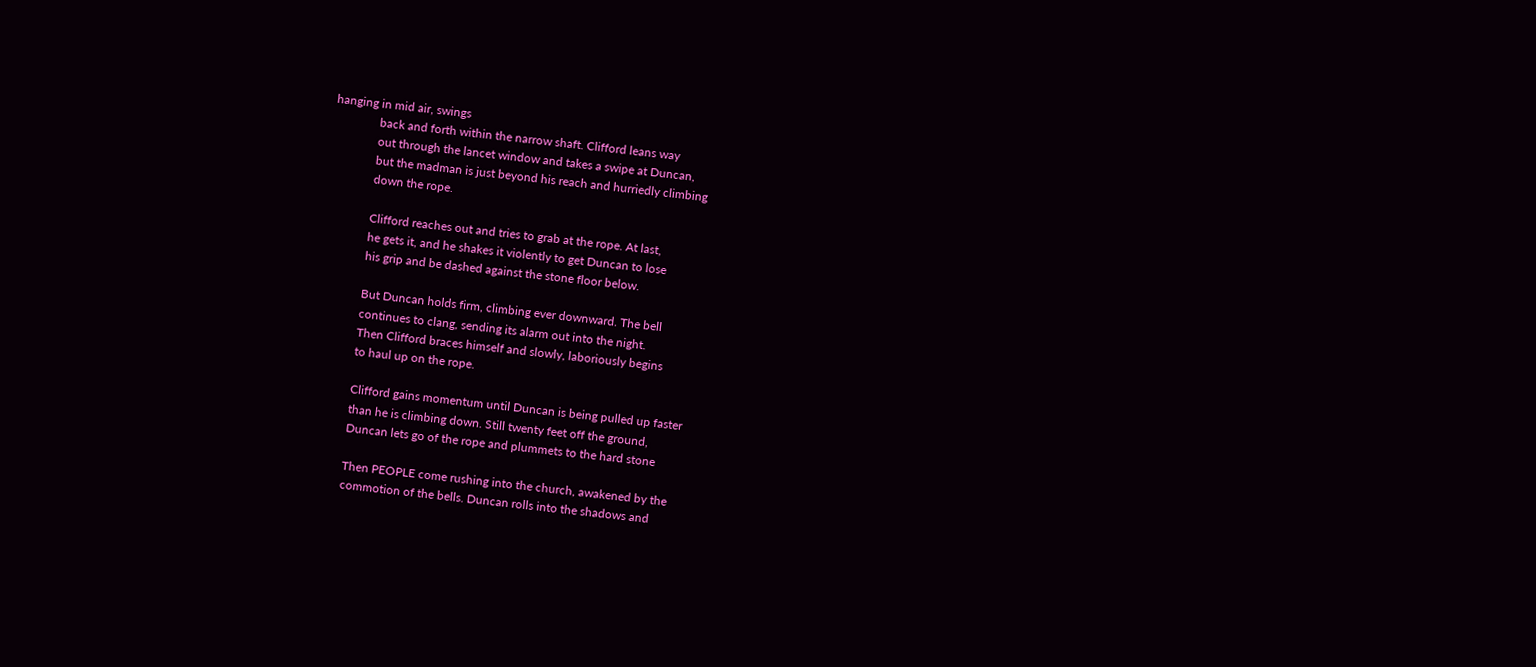hanging in mid air, swings
               back and forth within the narrow shaft. Clifford leans way
               out through the lancet window and takes a swipe at Duncan,
               but the madman is just beyond his reach and hurriedly climbing
               down the rope.

               Clifford reaches out and tries to grab at the rope. At last,
               he gets it, and he shakes it violently to get Duncan to lose
               his grip and be dashed against the stone floor below.

               But Duncan holds firm, climbing ever downward. The bell
               continues to clang, sending its alarm out into the night.
               Then Clifford braces himself and slowly, laboriously begins
               to haul up on the rope.

               Clifford gains momentum until Duncan is being pulled up faster
               than he is climbing down. Still twenty feet off the ground,
               Duncan lets go of the rope and plummets to the hard stone

               Then PEOPLE come rushing into the church, awakened by the
               commotion of the bells. Duncan rolls into the shadows and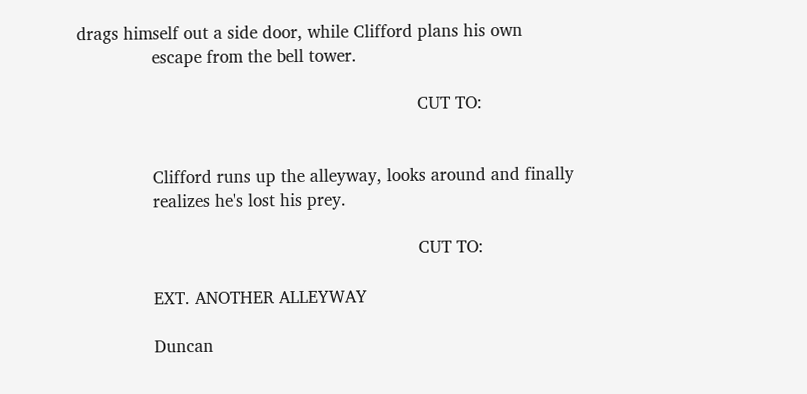drags himself out a side door, while Clifford plans his own
               escape from the bell tower.

                                                                    CUT TO:


               Clifford runs up the alleyway, looks around and finally
               realizes he's lost his prey.

                                                                    CUT TO:

               EXT. ANOTHER ALLEYWAY

               Duncan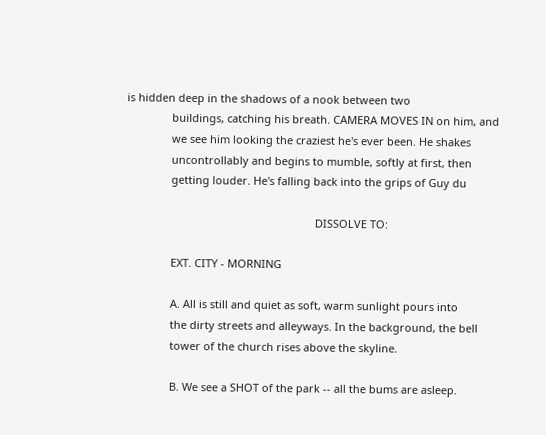is hidden deep in the shadows of a nook between two
               buildings, catching his breath. CAMERA MOVES IN on him, and
               we see him looking the craziest he's ever been. He shakes
               uncontrollably and begins to mumble, softly at first, then
               getting louder. He's falling back into the grips of Guy du

                                                               DISSOLVE TO:

               EXT. CITY - MORNING

               A. All is still and quiet as soft, warm sunlight pours into
               the dirty streets and alleyways. In the background, the bell
               tower of the church rises above the skyline.

               B. We see a SHOT of the park -- all the bums are asleep.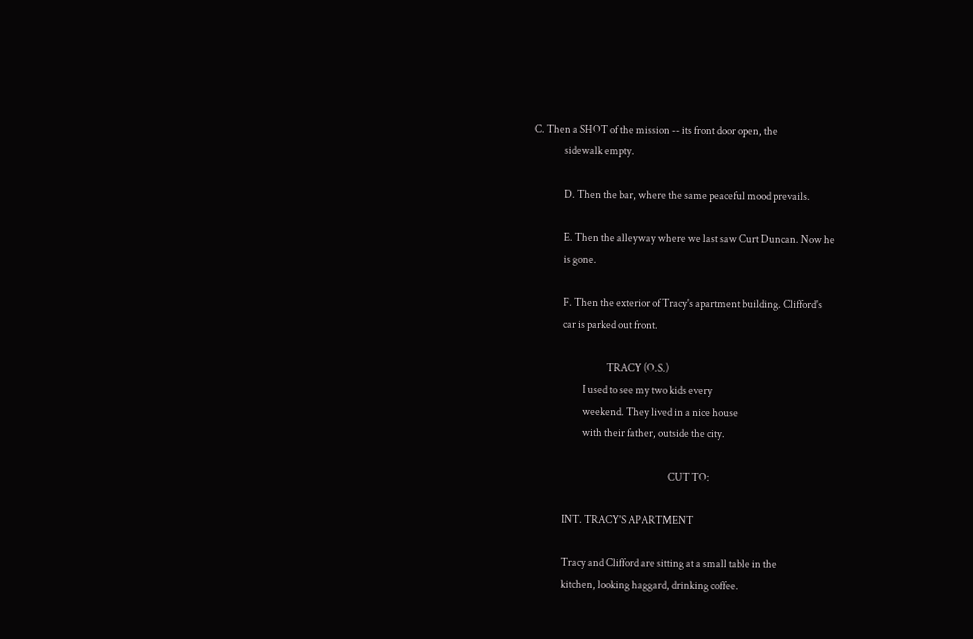C. Then a SHOT of the mission -- its front door open, the
               sidewalk empty.

               D. Then the bar, where the same peaceful mood prevails.

               E. Then the alleyway where we last saw Curt Duncan. Now he
               is gone.

               F. Then the exterior of Tracy's apartment building. Clifford's
               car is parked out front.

                                     TRACY (O.S.)
                         I used to see my two kids every
                         weekend. They lived in a nice house
                         with their father, outside the city.

                                                                    CUT TO:

               INT. TRACY'S APARTMENT

               Tracy and Clifford are sitting at a small table in the
               kitchen, looking haggard, drinking coffee.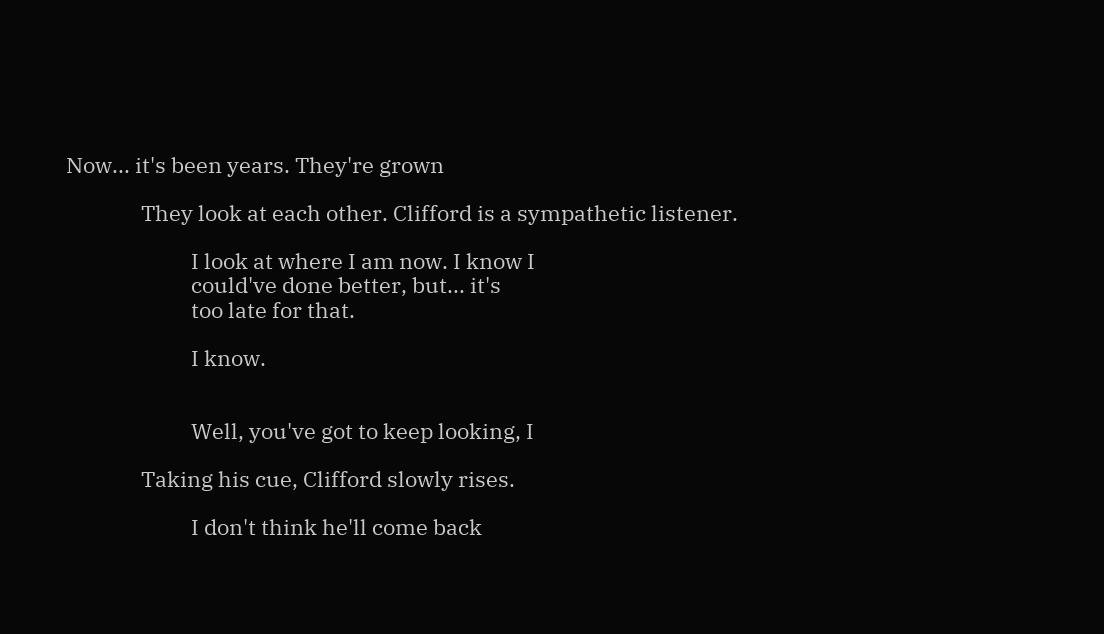Now... it's been years. They're grown

               They look at each other. Clifford is a sympathetic listener.

                         I look at where I am now. I know I
                         could've done better, but... it's
                         too late for that.

                         I know.


                         Well, you've got to keep looking, I

               Taking his cue, Clifford slowly rises.

                         I don't think he'll come back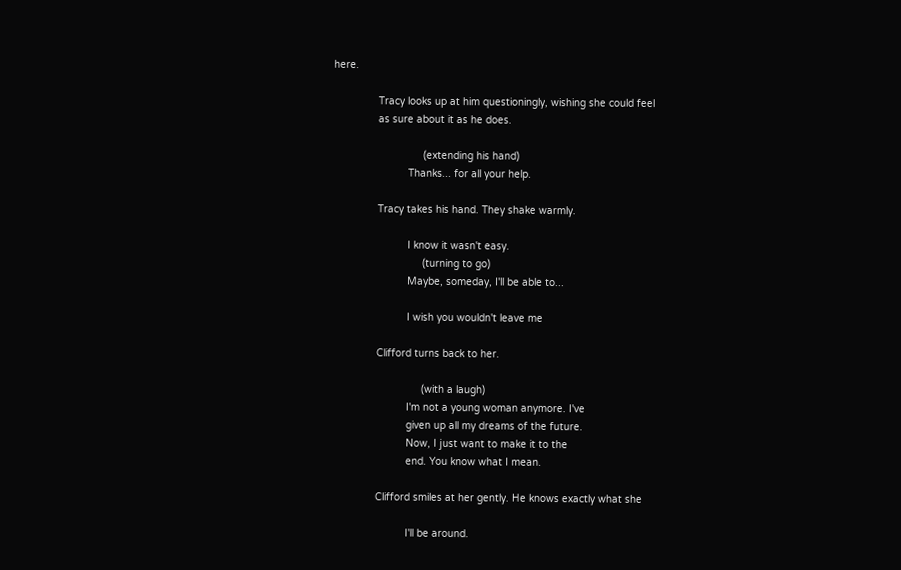here.

               Tracy looks up at him questioningly, wishing she could feel
               as sure about it as he does.

                              (extending his hand)
                         Thanks... for all your help.

               Tracy takes his hand. They shake warmly.

                         I know it wasn't easy.
                              (turning to go)
                         Maybe, someday, I'll be able to...

                         I wish you wouldn't leave me

               Clifford turns back to her.

                              (with a laugh)
                         I'm not a young woman anymore. I've
                         given up all my dreams of the future.
                         Now, I just want to make it to the
                         end. You know what I mean.

               Clifford smiles at her gently. He knows exactly what she

                         I'll be around.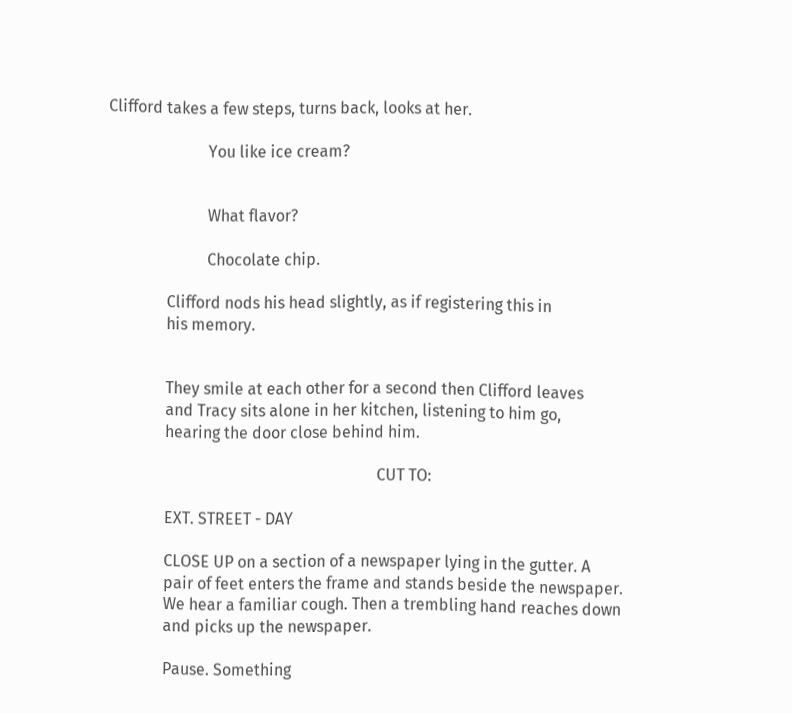Clifford takes a few steps, turns back, looks at her.

                         You like ice cream?


                         What flavor?

                         Chocolate chip.

               Clifford nods his head slightly, as if registering this in
               his memory.


               They smile at each other for a second then Clifford leaves
               and Tracy sits alone in her kitchen, listening to him go,
               hearing the door close behind him.

                                                                    CUT TO:

               EXT. STREET - DAY

               CLOSE UP on a section of a newspaper lying in the gutter. A
               pair of feet enters the frame and stands beside the newspaper.
               We hear a familiar cough. Then a trembling hand reaches down
               and picks up the newspaper.

               Pause. Something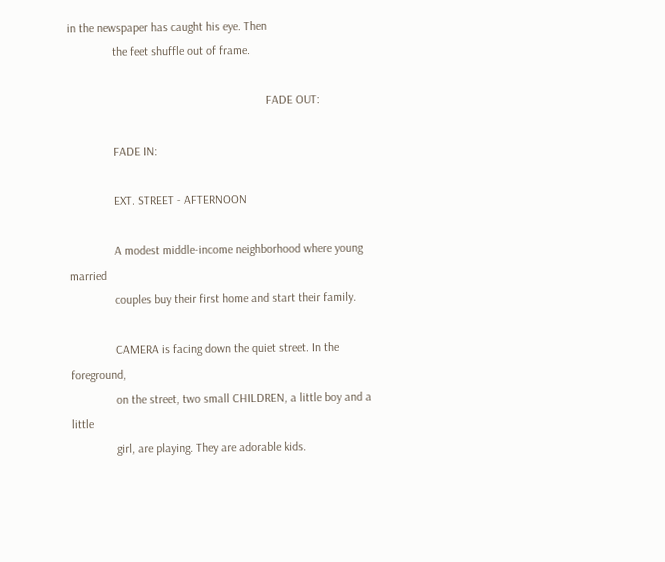in the newspaper has caught his eye. Then
               the feet shuffle out of frame.

                                                                  FADE OUT:

               FADE IN:

               EXT. STREET - AFTERNOON

               A modest middle-income neighborhood where young married
               couples buy their first home and start their family.

               CAMERA is facing down the quiet street. In the foreground,
               on the street, two small CHILDREN, a little boy and a little
               girl, are playing. They are adorable kids.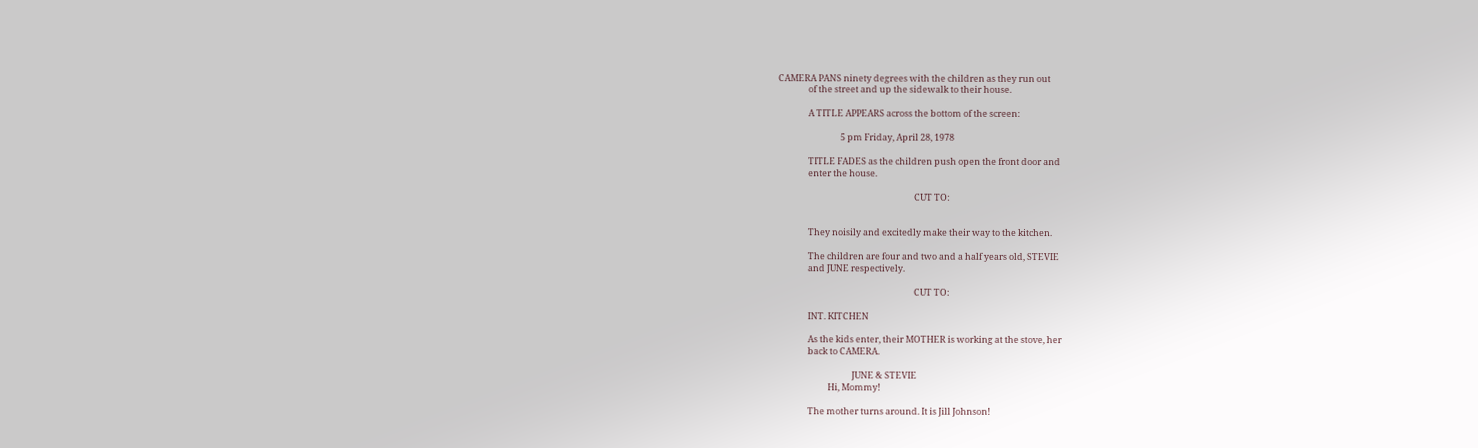CAMERA PANS ninety degrees with the children as they run out
               of the street and up the sidewalk to their house.

               A TITLE APPEARS across the bottom of the screen:

                               5 pm Friday, April 28, 1978

               TITLE FADES as the children push open the front door and
               enter the house.

                                                                    CUT TO:


               They noisily and excitedly make their way to the kitchen.

               The children are four and two and a half years old, STEVIE
               and JUNE respectively.

                                                                    CUT TO:

               INT. KITCHEN

               As the kids enter, their MOTHER is working at the stove, her
               back to CAMERA.

                                     JUNE & STEVIE
                         Hi, Mommy!

               The mother turns around. It is Jill Johnson!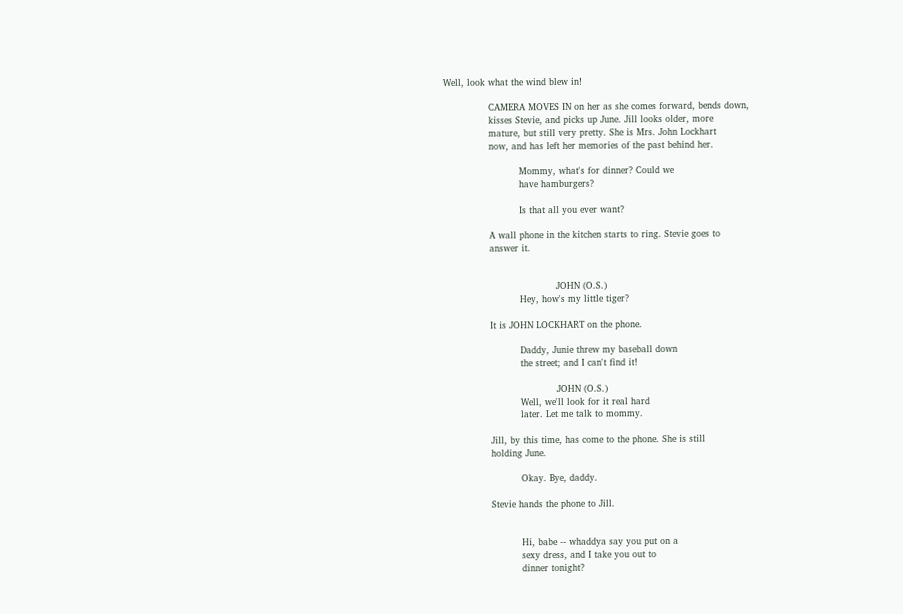Well, look what the wind blew in!

               CAMERA MOVES IN on her as she comes forward, bends down,
               kisses Stevie, and picks up June. Jill looks older, more
               mature, but still very pretty. She is Mrs. John Lockhart
               now, and has left her memories of the past behind her.

                         Mommy, what's for dinner? Could we
                         have hamburgers?

                         Is that all you ever want?

               A wall phone in the kitchen starts to ring. Stevie goes to
               answer it.


                                     JOHN (O.S.)
                         Hey, how's my little tiger?

               It is JOHN LOCKHART on the phone.

                         Daddy, Junie threw my baseball down
                         the street; and I can't find it!

                                     JOHN (O.S.)
                         Well, we'll look for it real hard
                         later. Let me talk to mommy.

               Jill, by this time, has come to the phone. She is still
               holding June.

                         Okay. Bye, daddy.

               Stevie hands the phone to Jill.


                         Hi, babe -- whaddya say you put on a
                         sexy dress, and I take you out to
                         dinner tonight?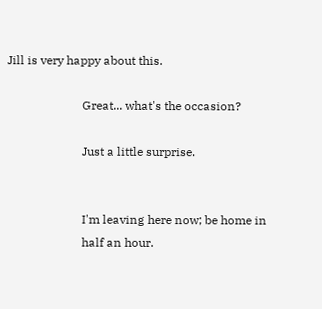Jill is very happy about this.

                         Great... what's the occasion?

                         Just a little surprise.


                         I'm leaving here now; be home in
                         half an hour.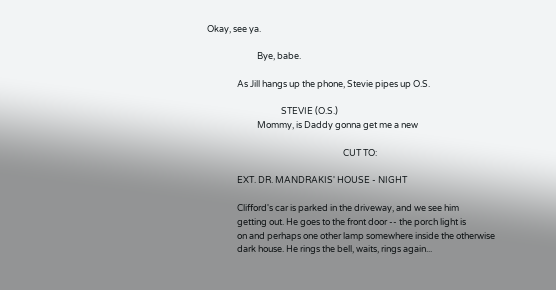Okay, see ya.

                         Bye, babe.

               As Jill hangs up the phone, Stevie pipes up O.S.

                                     STEVIE (O.S.)
                         Mommy, is Daddy gonna get me a new

                                                                    CUT TO:

               EXT. DR. MANDRAKIS' HOUSE - NIGHT

               Clifford's car is parked in the driveway, and we see him
               getting out. He goes to the front door -- the porch light is
               on and perhaps one other lamp somewhere inside the otherwise
               dark house. He rings the bell, waits, rings again...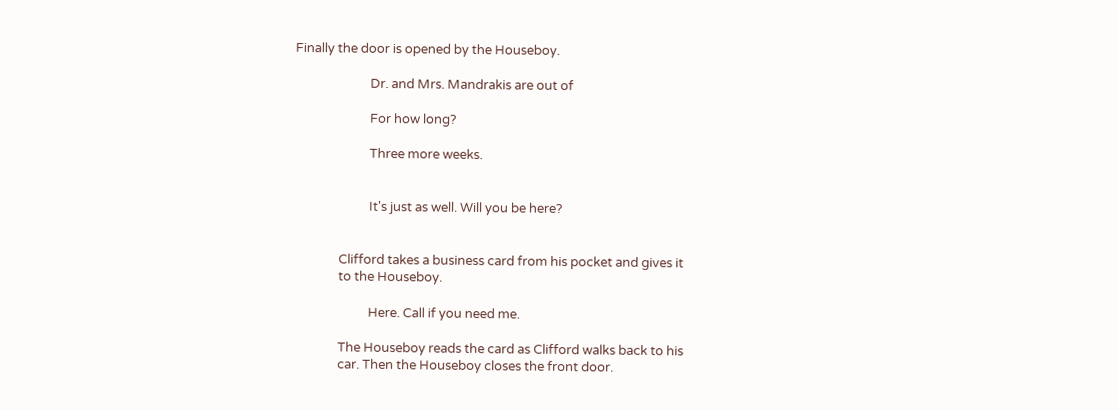Finally the door is opened by the Houseboy.

                         Dr. and Mrs. Mandrakis are out of

                         For how long?

                         Three more weeks.


                         It's just as well. Will you be here?


               Clifford takes a business card from his pocket and gives it
               to the Houseboy.

                         Here. Call if you need me.

               The Houseboy reads the card as Clifford walks back to his
               car. Then the Houseboy closes the front door.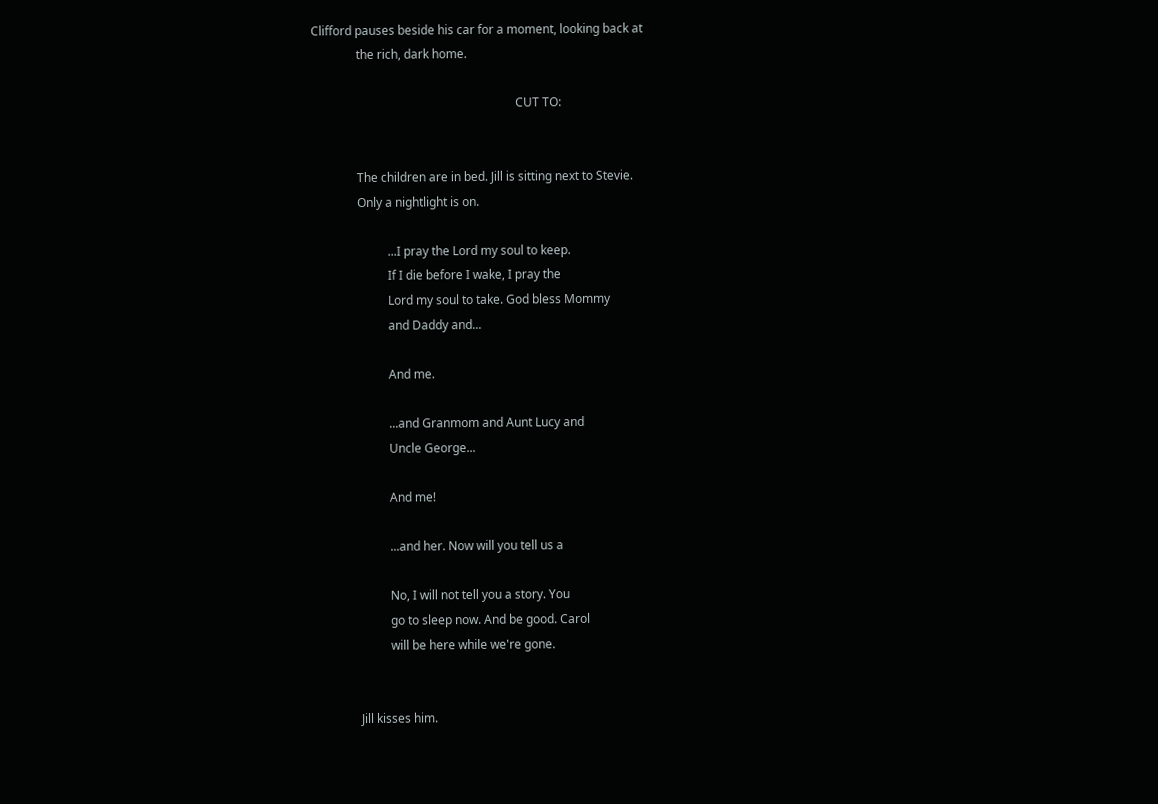Clifford pauses beside his car for a moment, looking back at
               the rich, dark home.

                                                                    CUT TO:


               The children are in bed. Jill is sitting next to Stevie.
               Only a nightlight is on.

                         ...I pray the Lord my soul to keep.
                         If I die before I wake, I pray the
                         Lord my soul to take. God bless Mommy
                         and Daddy and...

                         And me.

                         ...and Granmom and Aunt Lucy and
                         Uncle George...

                         And me!

                         ...and her. Now will you tell us a

                         No, I will not tell you a story. You
                         go to sleep now. And be good. Carol
                         will be here while we're gone.


               Jill kisses him.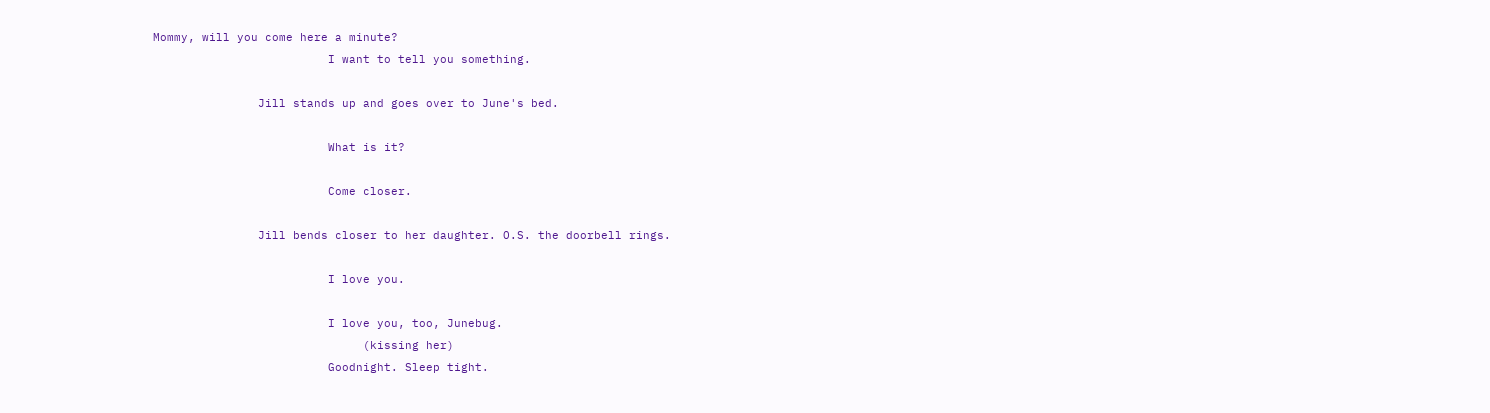Mommy, will you come here a minute?
                         I want to tell you something.

               Jill stands up and goes over to June's bed.

                         What is it?

                         Come closer.

               Jill bends closer to her daughter. O.S. the doorbell rings.

                         I love you.

                         I love you, too, Junebug.
                              (kissing her)
                         Goodnight. Sleep tight.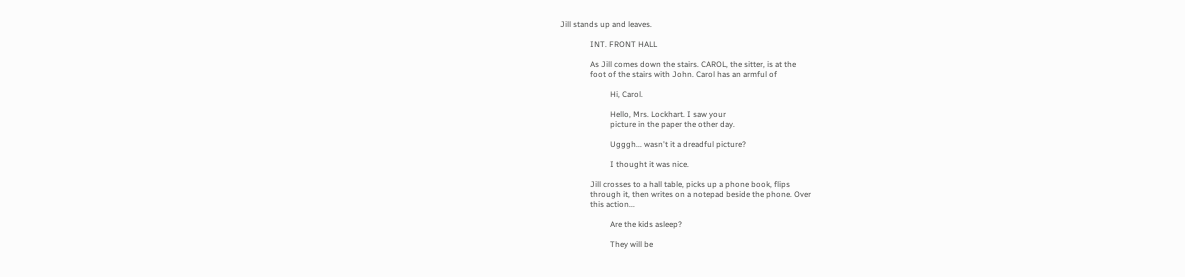Jill stands up and leaves.

               INT. FRONT HALL

               As Jill comes down the stairs. CAROL, the sitter, is at the
               foot of the stairs with John. Carol has an armful of

                         Hi, Carol.

                         Hello, Mrs. Lockhart. I saw your
                         picture in the paper the other day.

                         Ugggh... wasn't it a dreadful picture?

                         I thought it was nice.

               Jill crosses to a hall table, picks up a phone book, flips
               through it, then writes on a notepad beside the phone. Over
               this action...

                         Are the kids asleep?

                         They will be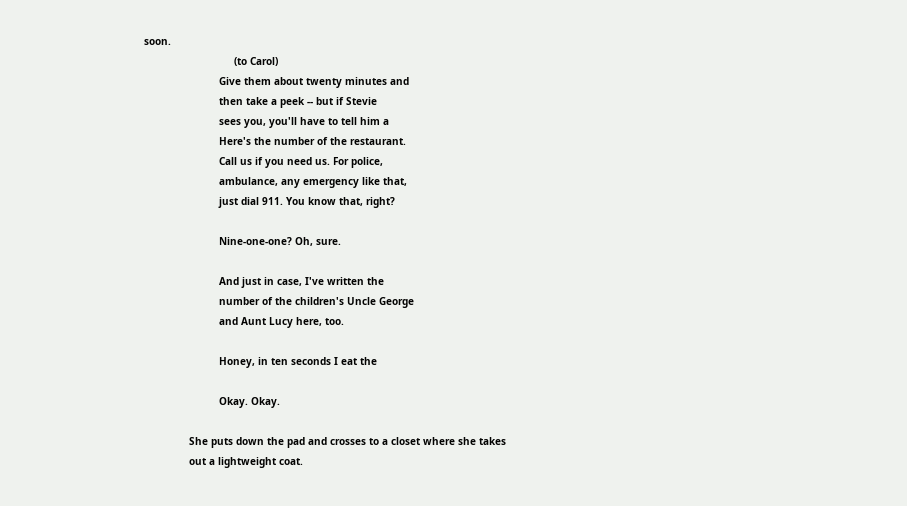soon.
                              (to Carol)
                         Give them about twenty minutes and
                         then take a peek -- but if Stevie
                         sees you, you'll have to tell him a
                         Here's the number of the restaurant.
                         Call us if you need us. For police,
                         ambulance, any emergency like that,
                         just dial 911. You know that, right?

                         Nine-one-one? Oh, sure.

                         And just in case, I've written the
                         number of the children's Uncle George
                         and Aunt Lucy here, too.

                         Honey, in ten seconds I eat the

                         Okay. Okay.

               She puts down the pad and crosses to a closet where she takes
               out a lightweight coat.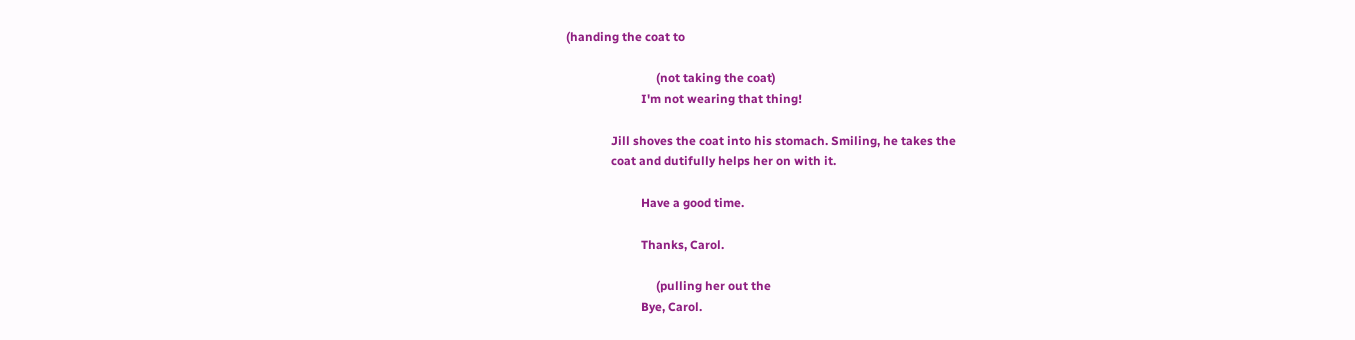(handing the coat to

                              (not taking the coat)
                         I'm not wearing that thing!

               Jill shoves the coat into his stomach. Smiling, he takes the
               coat and dutifully helps her on with it.

                         Have a good time.

                         Thanks, Carol.

                              (pulling her out the
                         Bye, Carol.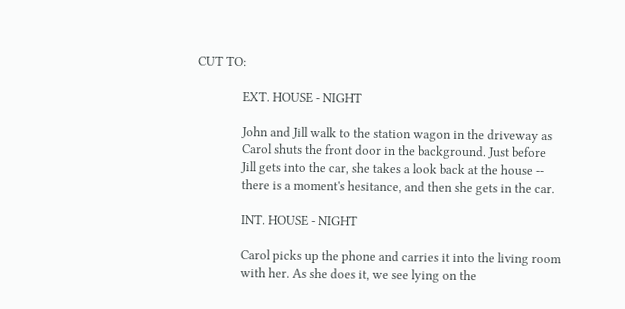CUT TO:

               EXT. HOUSE - NIGHT

               John and Jill walk to the station wagon in the driveway as
               Carol shuts the front door in the background. Just before
               Jill gets into the car, she takes a look back at the house --
               there is a moment's hesitance, and then she gets in the car.

               INT. HOUSE - NIGHT

               Carol picks up the phone and carries it into the living room
               with her. As she does it, we see lying on the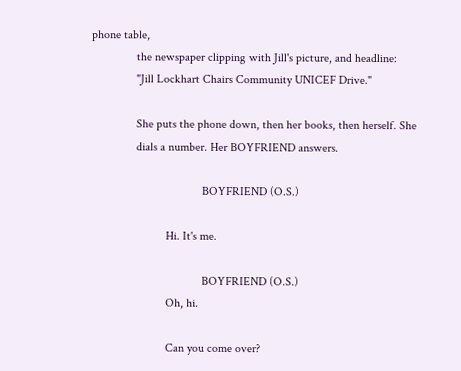phone table,
               the newspaper clipping with Jill's picture, and headline:
               "Jill Lockhart Chairs Community UNICEF Drive."

               She puts the phone down, then her books, then herself. She
               dials a number. Her BOYFRIEND answers.

                                     BOYFRIEND (O.S.)

                         Hi. It's me.

                                     BOYFRIEND (O.S.)
                         Oh, hi.

                         Can you come over?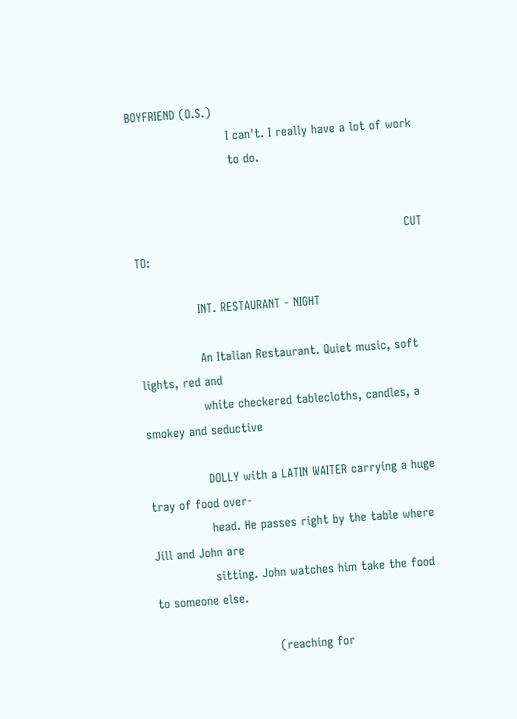BOYFRIEND (O.S.)
                         I can't. I really have a lot of work
                         to do.


                                                                    CUT TO:

               INT. RESTAURANT - NIGHT

               An Italian Restaurant. Quiet music, soft lights, red and
               white checkered tablecloths, candles, a smokey and seductive

               DOLLY with a LATIN WAITER carrying a huge tray of food over-
               head. He passes right by the table where Jill and John are
               sitting. John watches him take the food to someone else.

                              (reaching for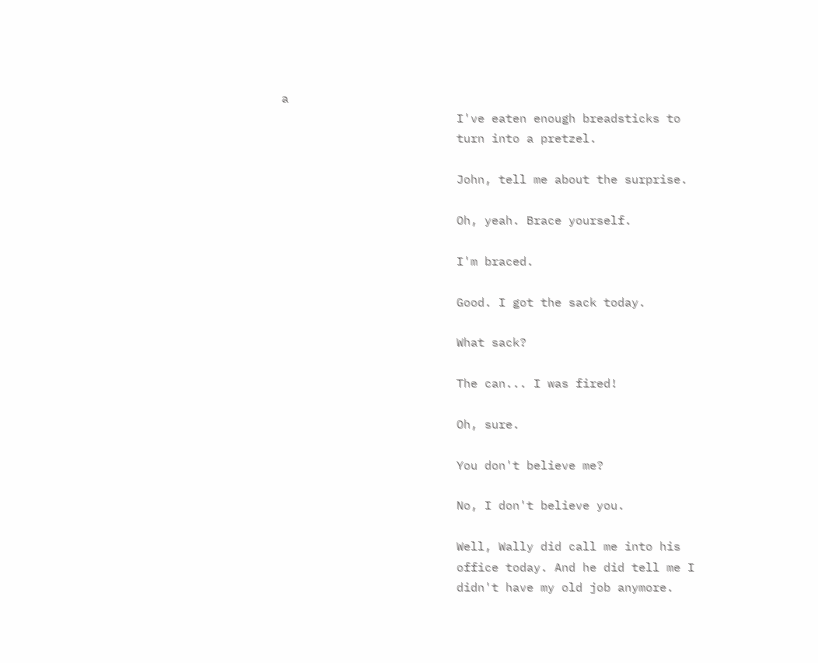a
                         I've eaten enough breadsticks to
                         turn into a pretzel.

                         John, tell me about the surprise.

                         Oh, yeah. Brace yourself.

                         I'm braced.

                         Good. I got the sack today.

                         What sack?

                         The can... I was fired!

                         Oh, sure.

                         You don't believe me?

                         No, I don't believe you.

                         Well, Wally did call me into his
                         office today. And he did tell me I
                         didn't have my old job anymore.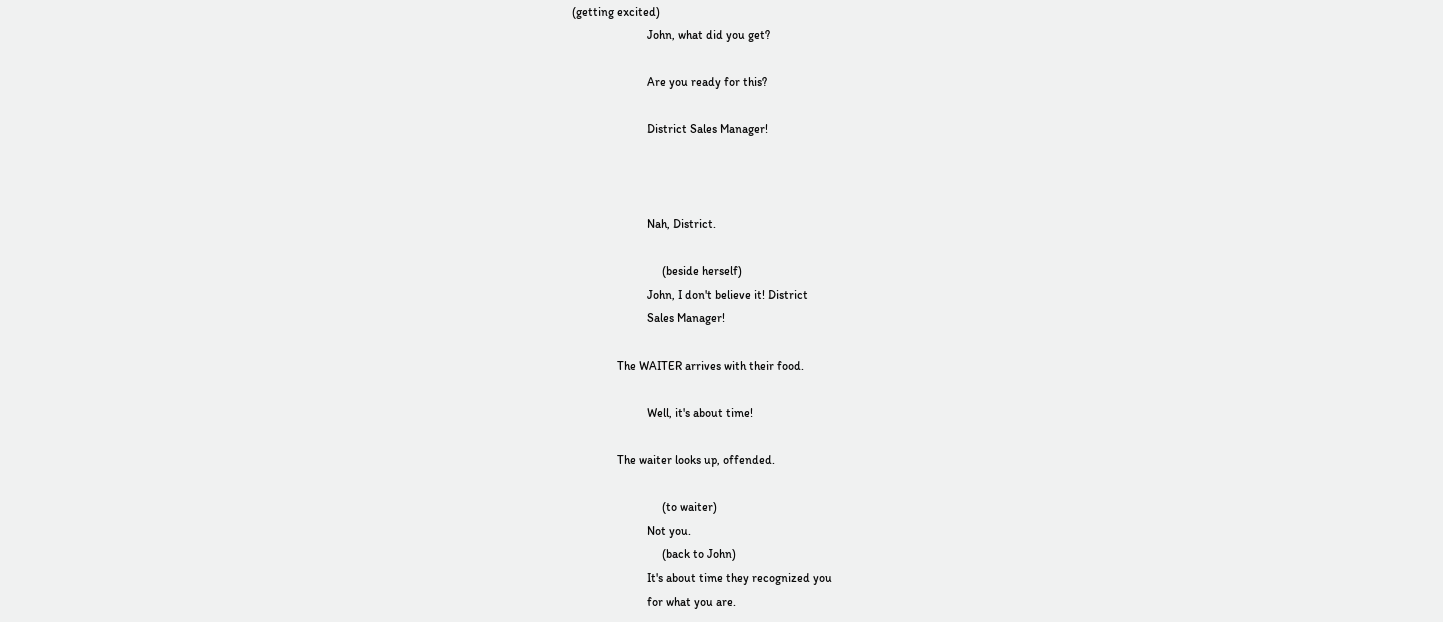(getting excited)
                         John, what did you get?

                         Are you ready for this?

                         District Sales Manager!



                         Nah, District.

                              (beside herself)
                         John, I don't believe it! District
                         Sales Manager!

               The WAITER arrives with their food.

                         Well, it's about time!

               The waiter looks up, offended.

                              (to waiter)
                         Not you.
                              (back to John)
                         It's about time they recognized you
                         for what you are.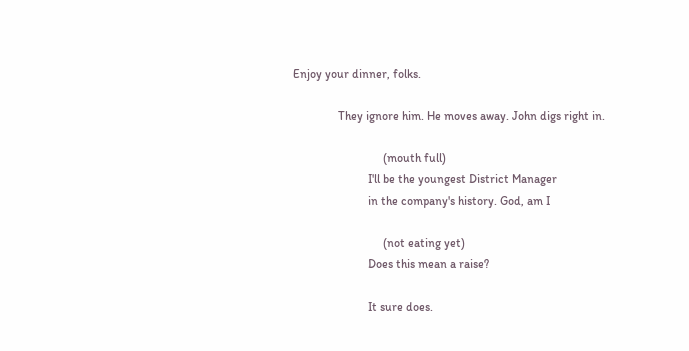Enjoy your dinner, folks.

               They ignore him. He moves away. John digs right in.

                              (mouth full)
                         I'll be the youngest District Manager
                         in the company's history. God, am I

                              (not eating yet)
                         Does this mean a raise?

                         It sure does.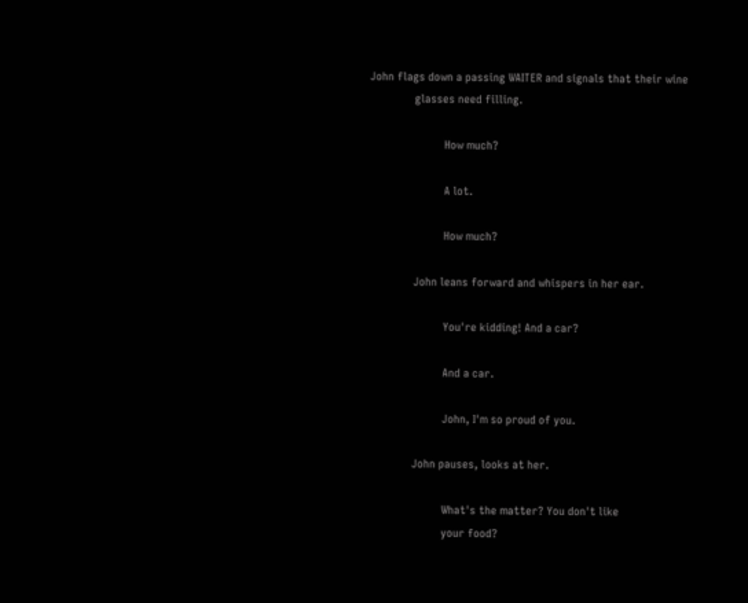John flags down a passing WAITER and signals that their wine
               glasses need filling.

                         How much?

                         A lot.

                         How much?

               John leans forward and whispers in her ear.

                         You're kidding! And a car?

                         And a car.

                         John, I'm so proud of you.

               John pauses, looks at her.

                         What's the matter? You don't like
                         your food?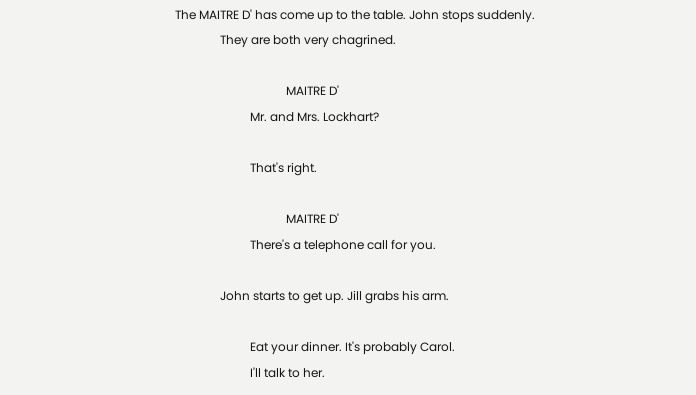The MAITRE D' has come up to the table. John stops suddenly.
               They are both very chagrined.

                                     MAITRE D'
                         Mr. and Mrs. Lockhart?

                         That's right.

                                     MAITRE D'
                         There's a telephone call for you.

               John starts to get up. Jill grabs his arm.

                         Eat your dinner. It's probably Carol.
                         I'll talk to her.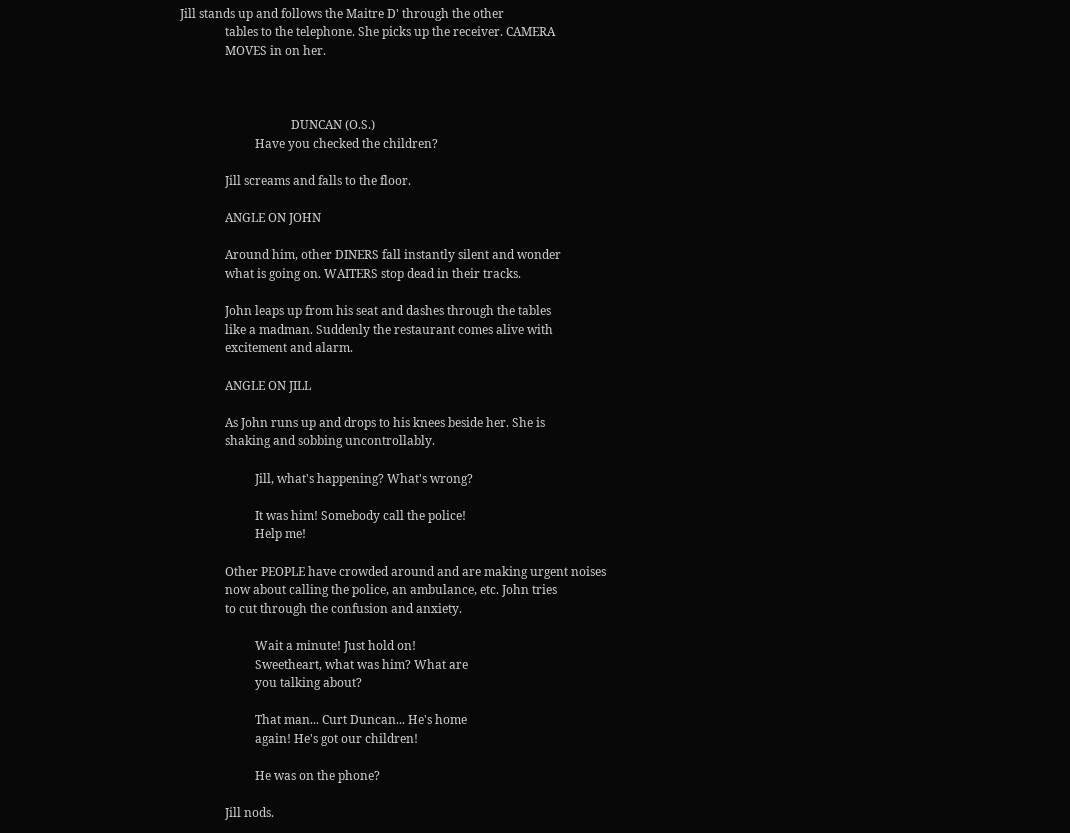Jill stands up and follows the Maitre D' through the other
               tables to the telephone. She picks up the receiver. CAMERA
               MOVES in on her.



                                     DUNCAN (O.S.)
                         Have you checked the children?

               Jill screams and falls to the floor.

               ANGLE ON JOHN

               Around him, other DINERS fall instantly silent and wonder
               what is going on. WAITERS stop dead in their tracks.

               John leaps up from his seat and dashes through the tables
               like a madman. Suddenly the restaurant comes alive with
               excitement and alarm.

               ANGLE ON JILL

               As John runs up and drops to his knees beside her. She is
               shaking and sobbing uncontrollably.

                         Jill, what's happening? What's wrong?

                         It was him! Somebody call the police!
                         Help me!

               Other PEOPLE have crowded around and are making urgent noises
               now about calling the police, an ambulance, etc. John tries
               to cut through the confusion and anxiety.

                         Wait a minute! Just hold on!
                         Sweetheart, what was him? What are
                         you talking about?

                         That man... Curt Duncan... He's home
                         again! He's got our children!

                         He was on the phone?

               Jill nods.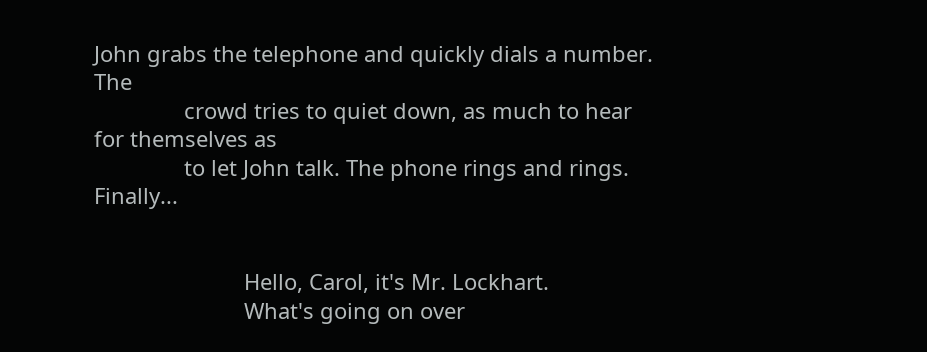John grabs the telephone and quickly dials a number. The
               crowd tries to quiet down, as much to hear for themselves as
               to let John talk. The phone rings and rings. Finally...


                         Hello, Carol, it's Mr. Lockhart.
                         What's going on over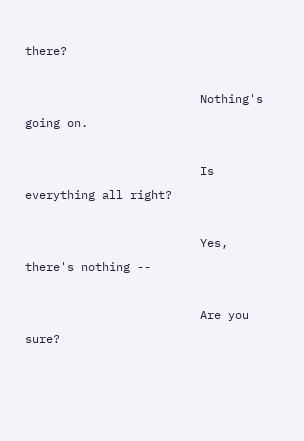there?

                         Nothing's going on.

                         Is everything all right?

                         Yes, there's nothing --

                         Are you sure?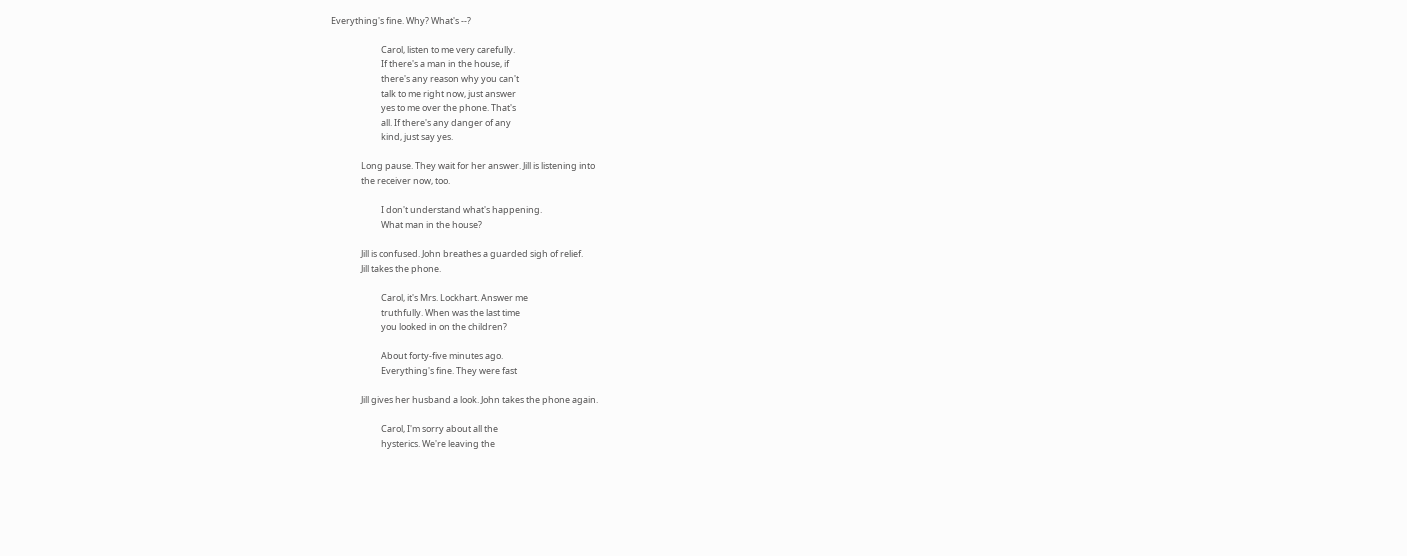Everything's fine. Why? What's --?

                         Carol, listen to me very carefully.
                         If there's a man in the house, if
                         there's any reason why you can't
                         talk to me right now, just answer
                         yes to me over the phone. That's
                         all. If there's any danger of any
                         kind, just say yes.

               Long pause. They wait for her answer. Jill is listening into
               the receiver now, too.

                         I don't understand what's happening.
                         What man in the house?

               Jill is confused. John breathes a guarded sigh of relief.
               Jill takes the phone.

                         Carol, it's Mrs. Lockhart. Answer me
                         truthfully. When was the last time
                         you looked in on the children?

                         About forty-five minutes ago.
                         Everything's fine. They were fast

               Jill gives her husband a look. John takes the phone again.

                         Carol, I'm sorry about all the
                         hysterics. We're leaving the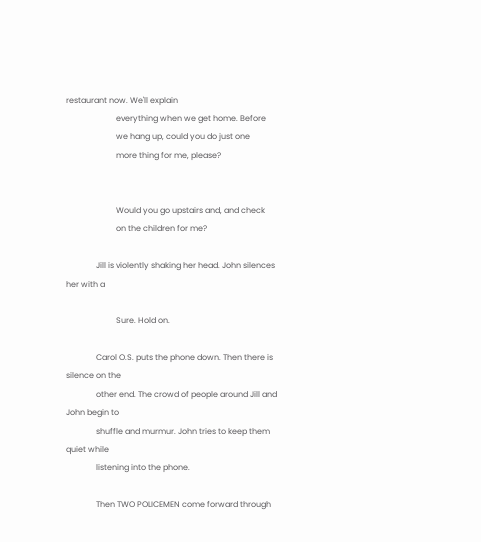restaurant now. We'll explain
                         everything when we get home. Before
                         we hang up, could you do just one
                         more thing for me, please?


                         Would you go upstairs and, and check
                         on the children for me?

               Jill is violently shaking her head. John silences her with a

                         Sure. Hold on.

               Carol O.S. puts the phone down. Then there is silence on the
               other end. The crowd of people around Jill and John begin to
               shuffle and murmur. John tries to keep them quiet while
               listening into the phone.

               Then TWO POLICEMEN come forward through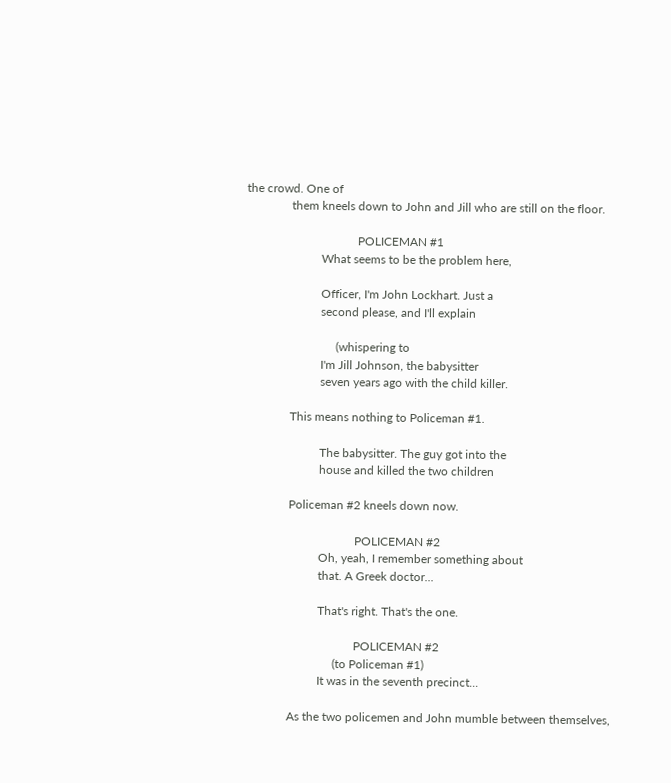the crowd. One of
               them kneels down to John and Jill who are still on the floor.

                                     POLICEMAN #1
                         What seems to be the problem here,

                         Officer, I'm John Lockhart. Just a
                         second please, and I'll explain

                              (whispering to
                         I'm Jill Johnson, the babysitter
                         seven years ago with the child killer.

               This means nothing to Policeman #1.

                         The babysitter. The guy got into the
                         house and killed the two children

               Policeman #2 kneels down now.

                                     POLICEMAN #2
                         Oh, yeah, I remember something about
                         that. A Greek doctor...

                         That's right. That's the one.

                                     POLICEMAN #2
                              (to Policeman #1)
                         It was in the seventh precinct...

               As the two policemen and John mumble between themselves,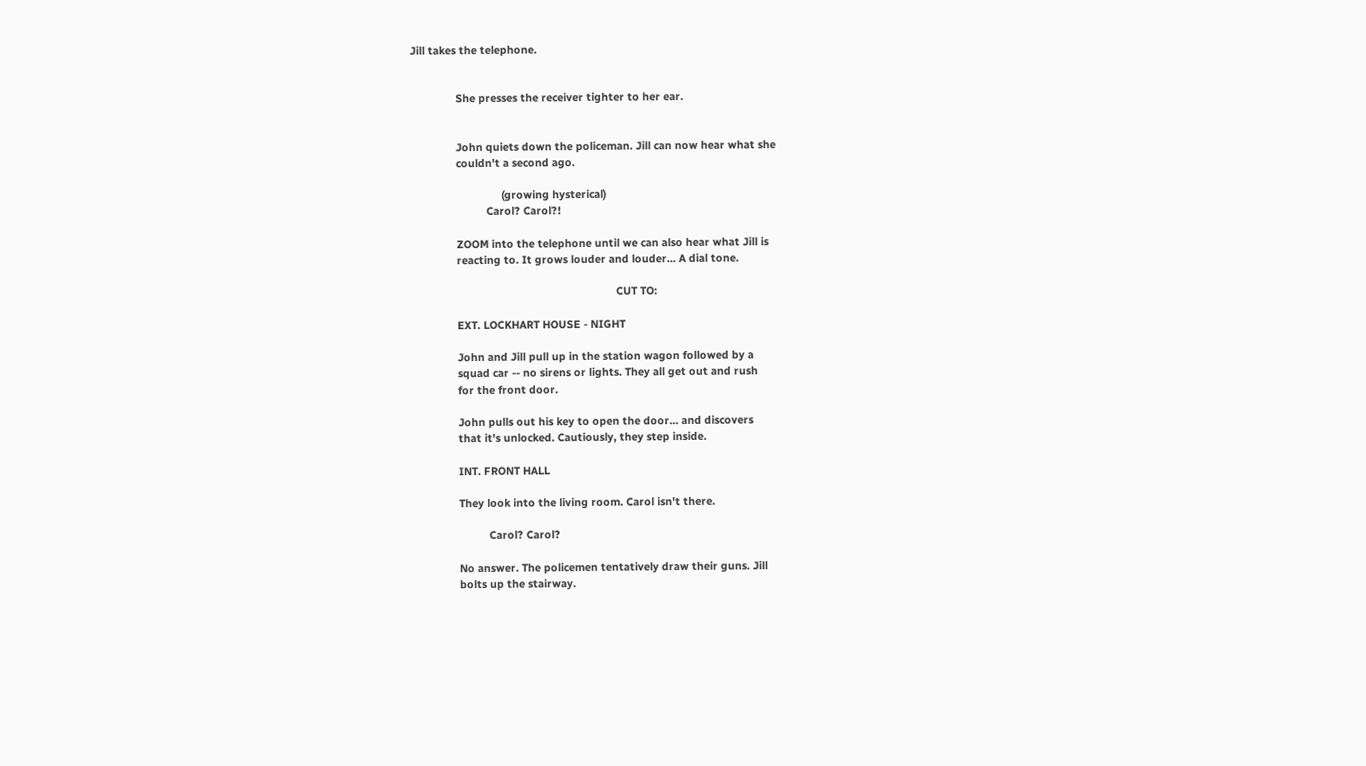Jill takes the telephone.


               She presses the receiver tighter to her ear.


               John quiets down the policeman. Jill can now hear what she
               couldn't a second ago.

                              (growing hysterical)
                         Carol? Carol?!

               ZOOM into the telephone until we can also hear what Jill is
               reacting to. It grows louder and louder... A dial tone.

                                                                    CUT TO:

               EXT. LOCKHART HOUSE - NIGHT

               John and Jill pull up in the station wagon followed by a
               squad car -- no sirens or lights. They all get out and rush
               for the front door.

               John pulls out his key to open the door... and discovers
               that it's unlocked. Cautiously, they step inside.

               INT. FRONT HALL

               They look into the living room. Carol isn't there.

                         Carol? Carol?

               No answer. The policemen tentatively draw their guns. Jill
               bolts up the stairway.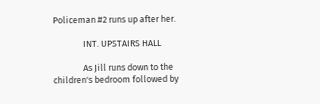Policeman #2 runs up after her.

               INT. UPSTAIRS HALL

               As Jill runs down to the children's bedroom followed by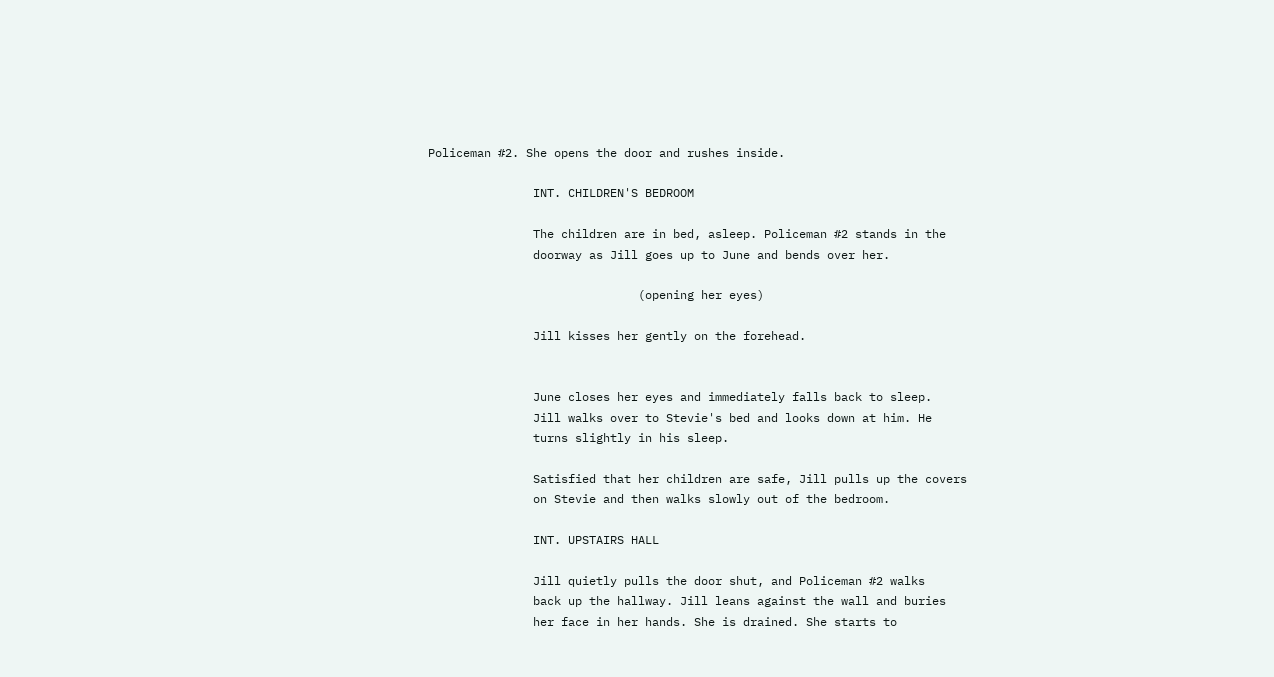Policeman #2. She opens the door and rushes inside.

               INT. CHILDREN'S BEDROOM

               The children are in bed, asleep. Policeman #2 stands in the
               doorway as Jill goes up to June and bends over her.

                              (opening her eyes)

               Jill kisses her gently on the forehead.


               June closes her eyes and immediately falls back to sleep.
               Jill walks over to Stevie's bed and looks down at him. He
               turns slightly in his sleep.

               Satisfied that her children are safe, Jill pulls up the covers
               on Stevie and then walks slowly out of the bedroom.

               INT. UPSTAIRS HALL

               Jill quietly pulls the door shut, and Policeman #2 walks
               back up the hallway. Jill leans against the wall and buries
               her face in her hands. She is drained. She starts to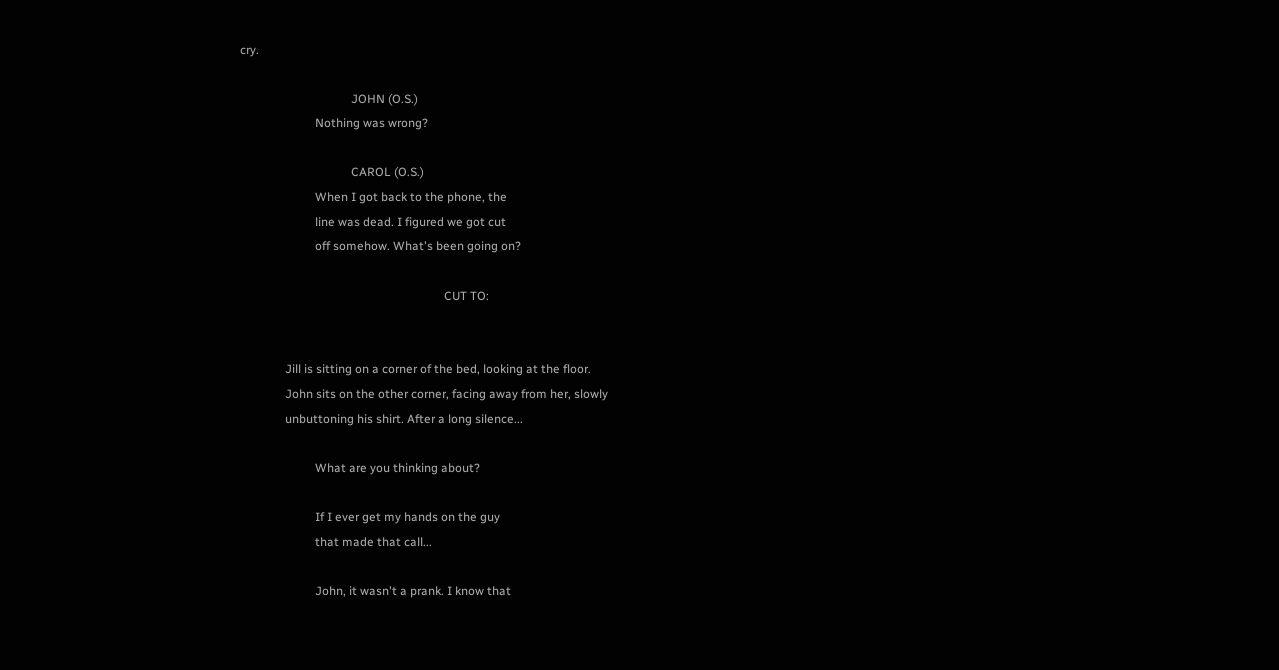cry.

                                     JOHN (O.S.)
                         Nothing was wrong?

                                     CAROL (O.S.)
                         When I got back to the phone, the
                         line was dead. I figured we got cut
                         off somehow. What's been going on?

                                                                    CUT TO:


               Jill is sitting on a corner of the bed, looking at the floor.
               John sits on the other corner, facing away from her, slowly
               unbuttoning his shirt. After a long silence...

                         What are you thinking about?

                         If I ever get my hands on the guy
                         that made that call...

                         John, it wasn't a prank. I know that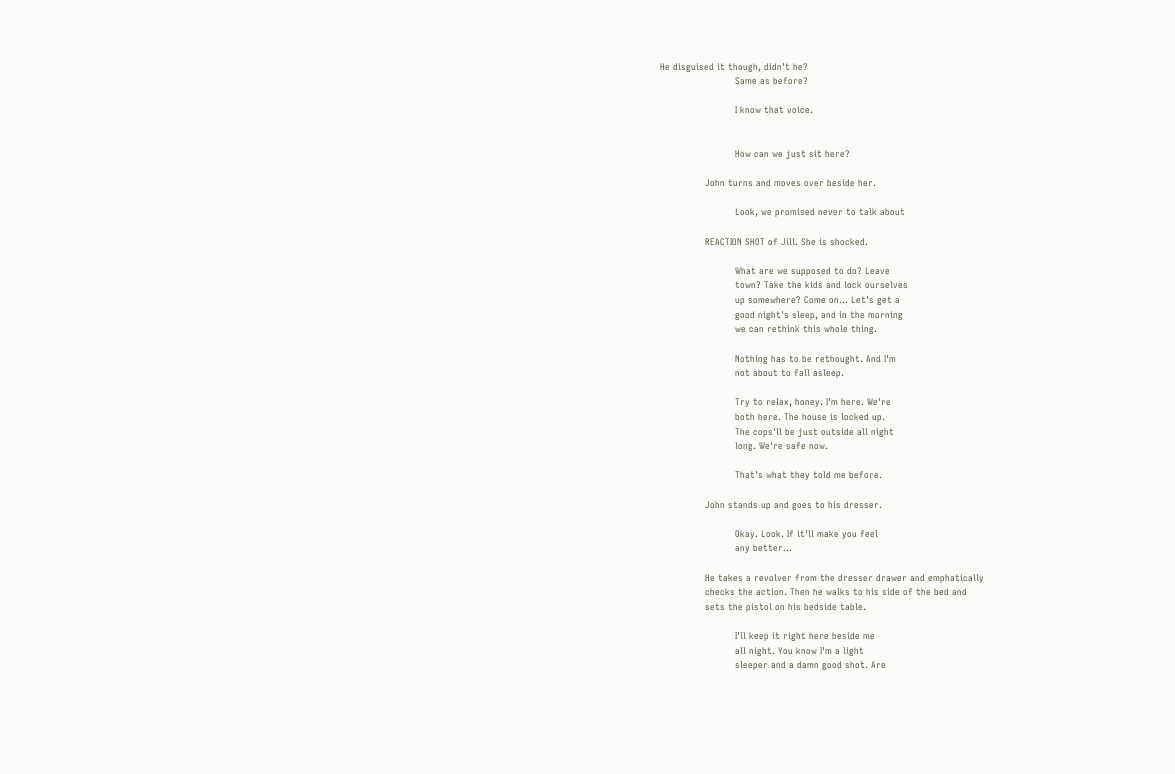He disguised it though, didn't he?
                         Same as before?

                         I know that voice.


                         How can we just sit here?

               John turns and moves over beside her.

                         Look, we promised never to talk about

               REACTION SHOT of Jill. She is shocked.

                         What are we supposed to do? Leave
                         town? Take the kids and lock ourselves
                         up somewhere? Come on... Let's get a
                         good night's sleep, and in the morning
                         we can rethink this whole thing.

                         Nothing has to be rethought. And I'm
                         not about to fall asleep.

                         Try to relax, honey. I'm here. We're
                         both here. The house is locked up.
                         The cops'll be just outside all night
                         long. We're safe now.

                         That's what they told me before.

               John stands up and goes to his dresser.

                         Okay. Look. If it'll make you feel
                         any better...

               He takes a revolver from the dresser drawer and emphatically
               checks the action. Then he walks to his side of the bed and
               sets the pistol on his bedside table.

                         I'll keep it right here beside me
                         all night. You know I'm a light
                         sleeper and a damn good shot. Are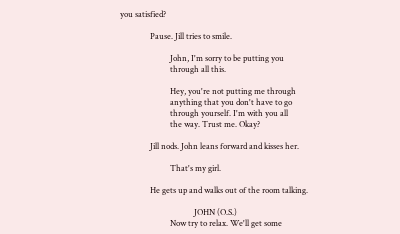you satisfied?

               Pause. Jill tries to smile.

                         John, I'm sorry to be putting you
                         through all this.

                         Hey, you're not putting me through
                         anything that you don't have to go
                         through yourself. I'm with you all
                         the way. Trust me. Okay?

               Jill nods. John leans forward and kisses her.

                         That's my girl.

               He gets up and walks out of the room talking.

                                     JOHN (O.S.)
                         Now try to relax. We'll get some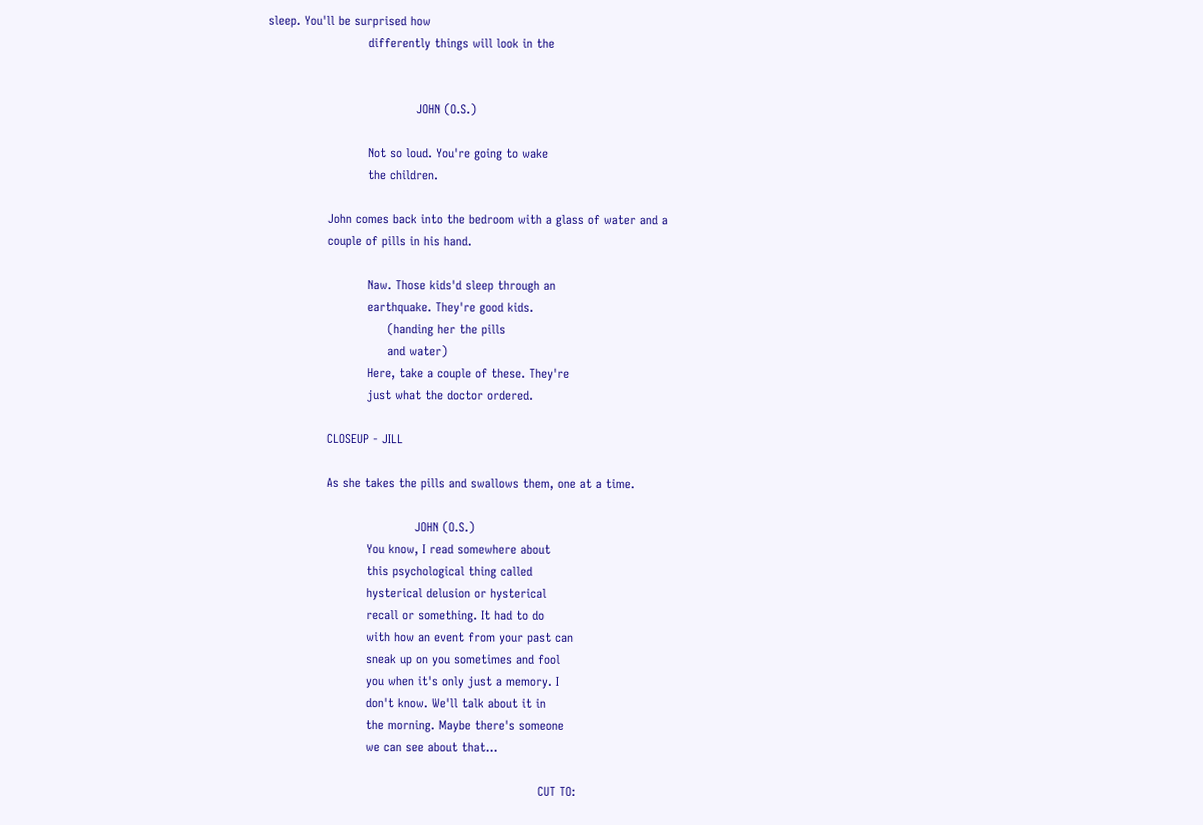sleep. You'll be surprised how
                         differently things will look in the


                                     JOHN (O.S.)

                         Not so loud. You're going to wake
                         the children.

               John comes back into the bedroom with a glass of water and a
               couple of pills in his hand.

                         Naw. Those kids'd sleep through an
                         earthquake. They're good kids.
                              (handing her the pills
                              and water)
                         Here, take a couple of these. They're
                         just what the doctor ordered.

               CLOSEUP - JILL

               As she takes the pills and swallows them, one at a time.

                                     JOHN (O.S.)
                         You know, I read somewhere about
                         this psychological thing called
                         hysterical delusion or hysterical
                         recall or something. It had to do
                         with how an event from your past can
                         sneak up on you sometimes and fool
                         you when it's only just a memory. I
                         don't know. We'll talk about it in
                         the morning. Maybe there's someone
                         we can see about that...

                                                                    CUT TO: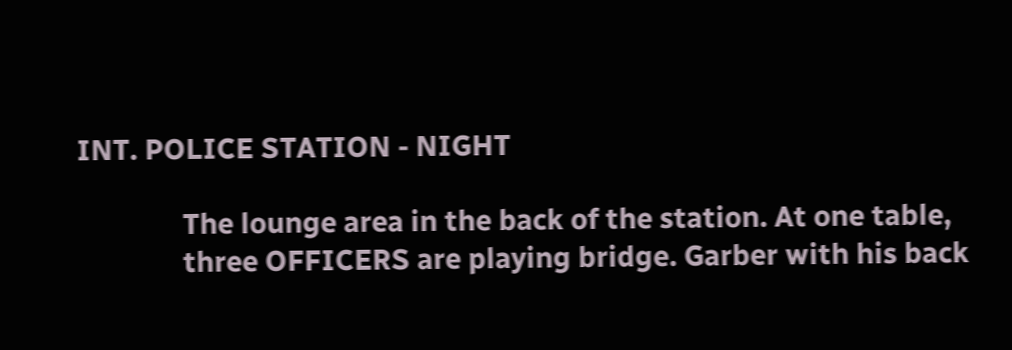INT. POLICE STATION - NIGHT

               The lounge area in the back of the station. At one table,
               three OFFICERS are playing bridge. Garber with his back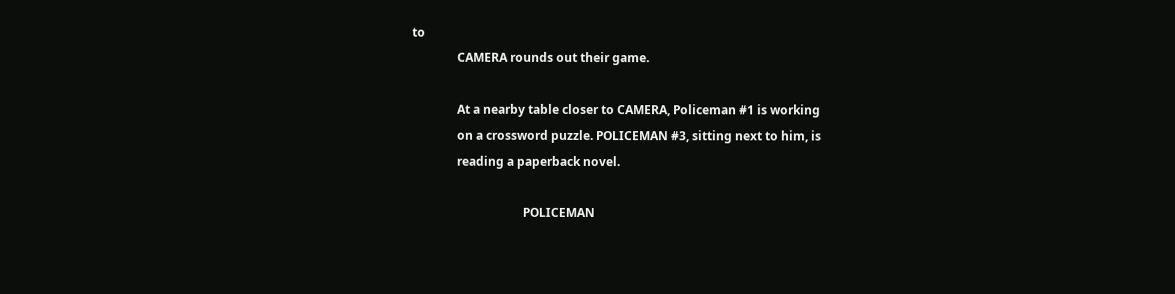to
               CAMERA rounds out their game.

               At a nearby table closer to CAMERA, Policeman #1 is working
               on a crossword puzzle. POLICEMAN #3, sitting next to him, is
               reading a paperback novel.

                                     POLICEMAN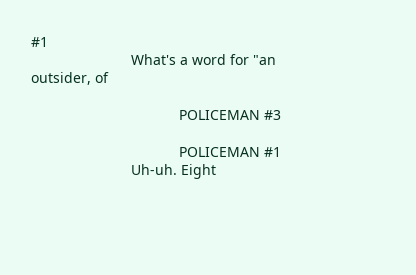#1
                         What's a word for "an outsider, of

                                     POLICEMAN #3

                                     POLICEMAN #1
                         Uh-uh. Eight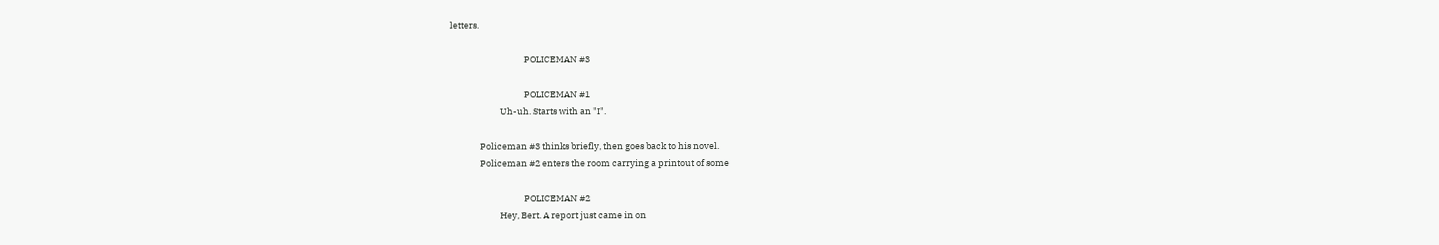letters.

                                     POLICEMAN #3

                                     POLICEMAN #1
                         Uh-uh. Starts with an "I".

               Policeman #3 thinks briefly, then goes back to his novel.
               Policeman #2 enters the room carrying a printout of some

                                     POLICEMAN #2
                         Hey, Bert. A report just came in on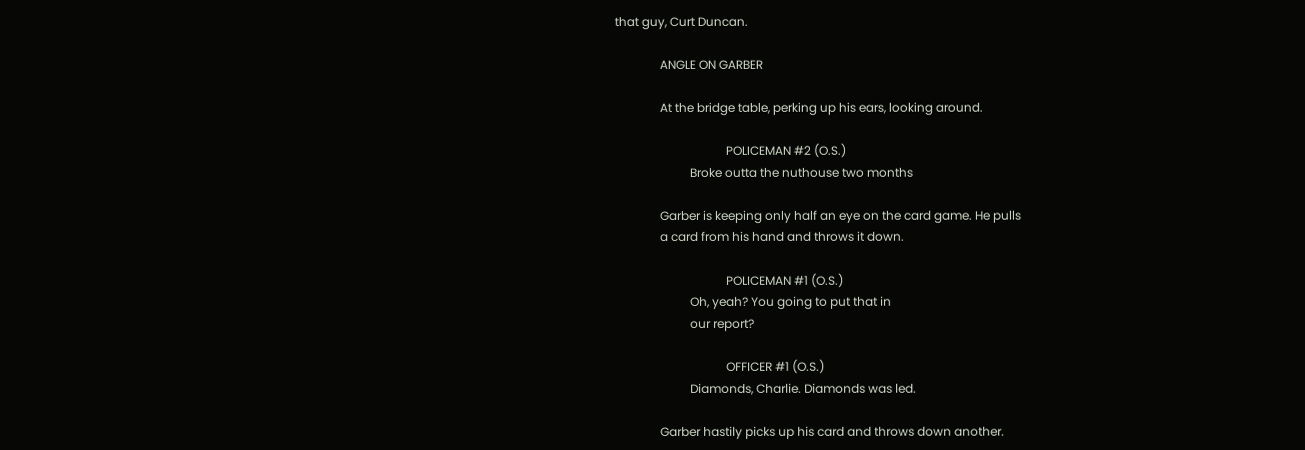that guy, Curt Duncan.

               ANGLE ON GARBER

               At the bridge table, perking up his ears, looking around.

                                     POLICEMAN #2 (O.S.)
                         Broke outta the nuthouse two months

               Garber is keeping only half an eye on the card game. He pulls
               a card from his hand and throws it down.

                                     POLICEMAN #1 (O.S.)
                         Oh, yeah? You going to put that in
                         our report?

                                     OFFICER #1 (O.S.)
                         Diamonds, Charlie. Diamonds was led.

               Garber hastily picks up his card and throws down another.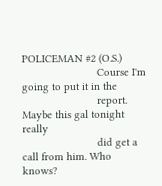POLICEMAN #2 (O.S.)
                         Course I'm going to put it in the
                         report. Maybe this gal tonight really
                         did get a call from him. Who knows?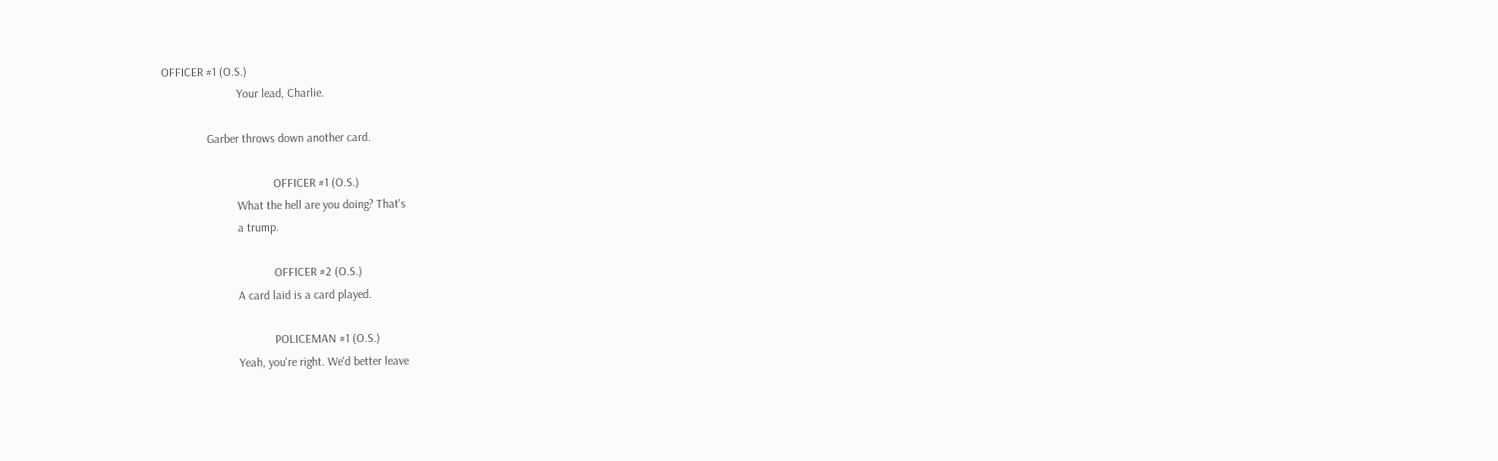OFFICER #1 (O.S.)
                         Your lead, Charlie.

               Garber throws down another card.

                                     OFFICER #1 (O.S.)
                         What the hell are you doing? That's
                         a trump.

                                     OFFICER #2 (O.S.)
                         A card laid is a card played.

                                     POLICEMAN #1 (O.S.)
                         Yeah, you're right. We'd better leave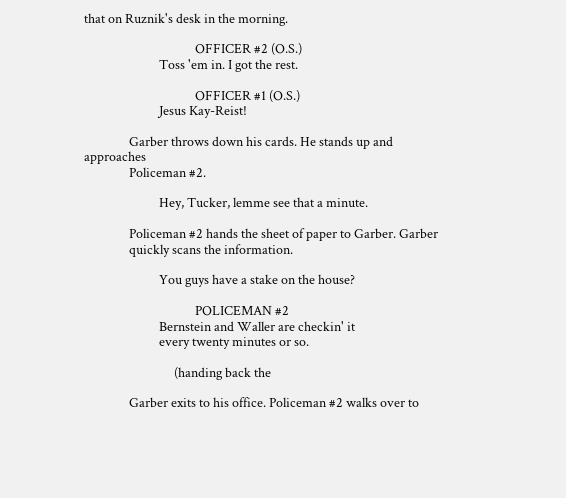that on Ruznik's desk in the morning.

                                     OFFICER #2 (O.S.)
                         Toss 'em in. I got the rest.

                                     OFFICER #1 (O.S.)
                         Jesus Kay-Reist!

               Garber throws down his cards. He stands up and approaches
               Policeman #2.

                         Hey, Tucker, lemme see that a minute.

               Policeman #2 hands the sheet of paper to Garber. Garber
               quickly scans the information.

                         You guys have a stake on the house?

                                     POLICEMAN #2
                         Bernstein and Waller are checkin' it
                         every twenty minutes or so.

                              (handing back the

               Garber exits to his office. Policeman #2 walks over to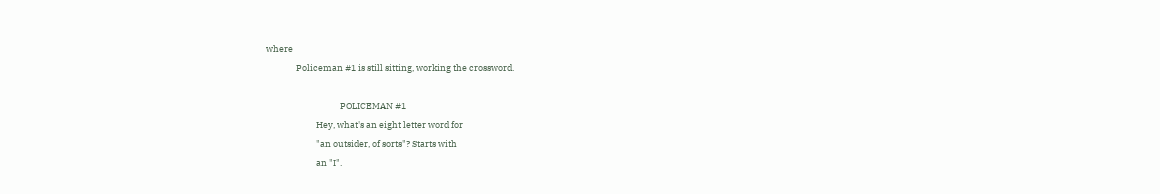where
               Policeman #1 is still sitting, working the crossword.

                                     POLICEMAN #1
                         Hey, what's an eight letter word for
                         "an outsider, of sorts"? Starts with
                         an "I".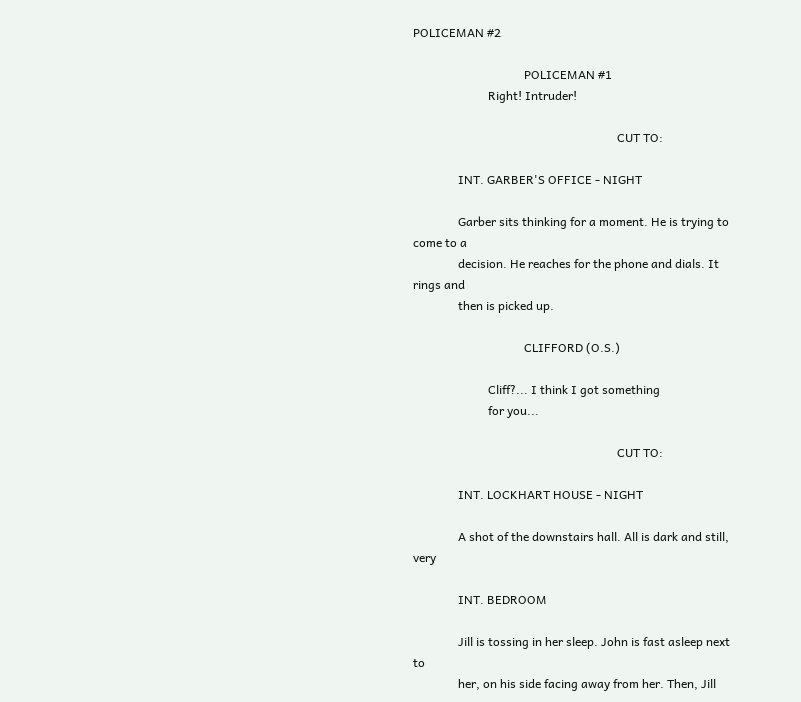POLICEMAN #2

                                     POLICEMAN #1
                         Right! Intruder!

                                                                    CUT TO:

               INT. GARBER'S OFFICE - NIGHT

               Garber sits thinking for a moment. He is trying to come to a
               decision. He reaches for the phone and dials. It rings and
               then is picked up.

                                     CLIFFORD (O.S.)

                         Cliff?... I think I got something
                         for you...

                                                                    CUT TO:

               INT. LOCKHART HOUSE - NIGHT

               A shot of the downstairs hall. All is dark and still, very

               INT. BEDROOM

               Jill is tossing in her sleep. John is fast asleep next to
               her, on his side facing away from her. Then, Jill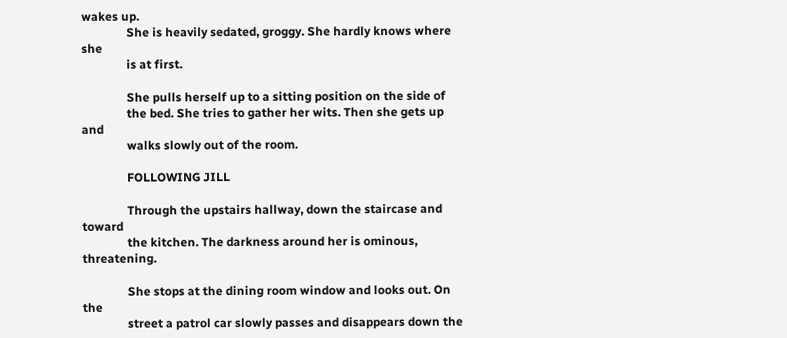wakes up.
               She is heavily sedated, groggy. She hardly knows where she
               is at first.

               She pulls herself up to a sitting position on the side of
               the bed. She tries to gather her wits. Then she gets up and
               walks slowly out of the room.

               FOLLOWING JILL

               Through the upstairs hallway, down the staircase and toward
               the kitchen. The darkness around her is ominous, threatening.

               She stops at the dining room window and looks out. On the
               street a patrol car slowly passes and disappears down the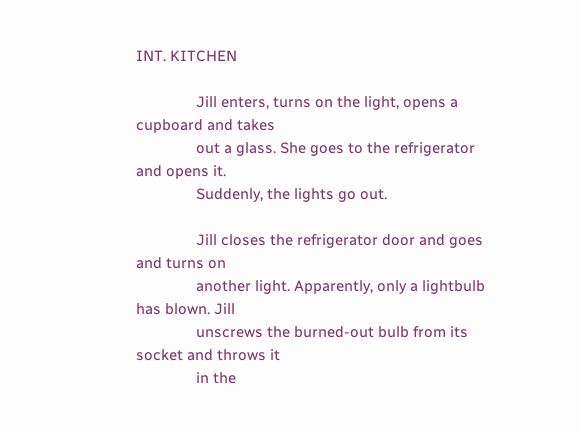INT. KITCHEN

               Jill enters, turns on the light, opens a cupboard and takes
               out a glass. She goes to the refrigerator and opens it.
               Suddenly, the lights go out.

               Jill closes the refrigerator door and goes and turns on
               another light. Apparently, only a lightbulb has blown. Jill
               unscrews the burned-out bulb from its socket and throws it
               in the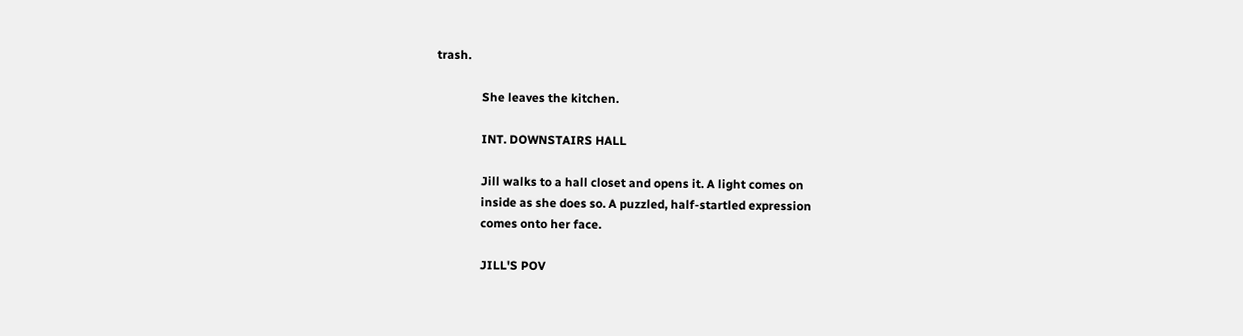trash.

               She leaves the kitchen.

               INT. DOWNSTAIRS HALL

               Jill walks to a hall closet and opens it. A light comes on
               inside as she does so. A puzzled, half-startled expression
               comes onto her face.

               JILL'S POV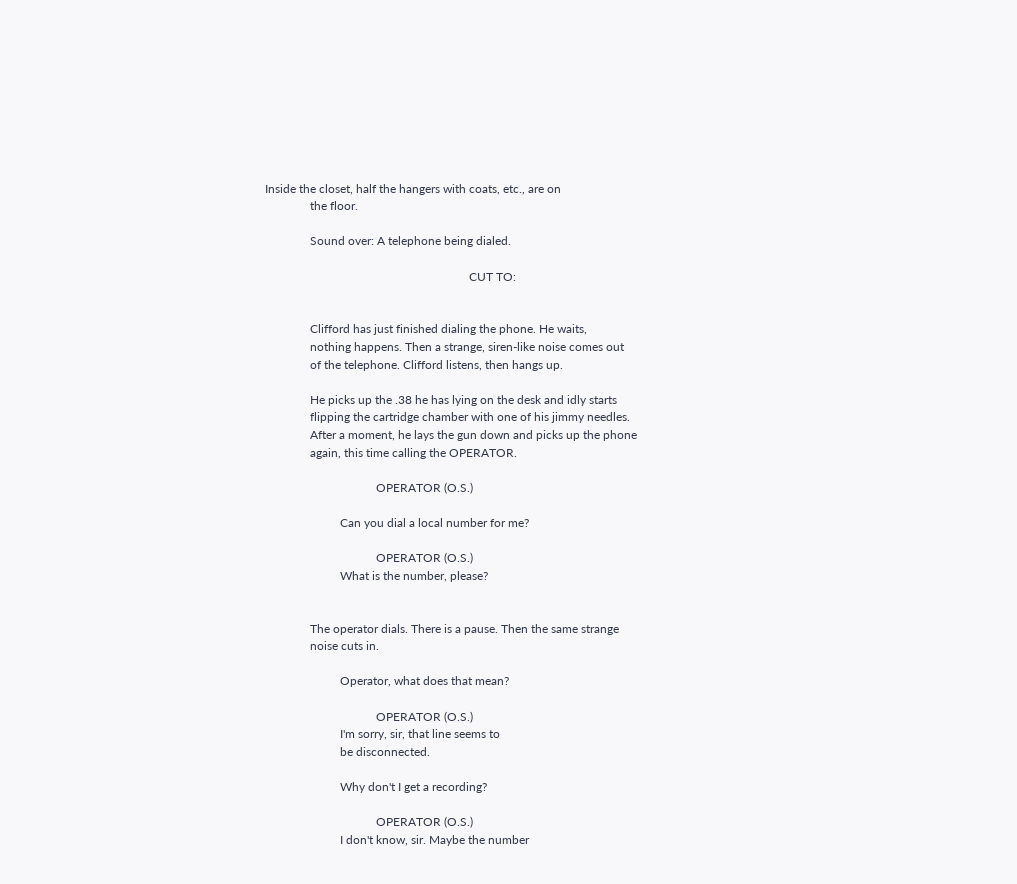Inside the closet, half the hangers with coats, etc., are on
               the floor.

               Sound over: A telephone being dialed.

                                                                    CUT TO:


               Clifford has just finished dialing the phone. He waits,
               nothing happens. Then a strange, siren-like noise comes out
               of the telephone. Clifford listens, then hangs up.

               He picks up the .38 he has lying on the desk and idly starts
               flipping the cartridge chamber with one of his jimmy needles.
               After a moment, he lays the gun down and picks up the phone
               again, this time calling the OPERATOR.

                                     OPERATOR (O.S.)

                         Can you dial a local number for me?

                                     OPERATOR (O.S.)
                         What is the number, please?


               The operator dials. There is a pause. Then the same strange
               noise cuts in.

                         Operator, what does that mean?

                                     OPERATOR (O.S.)
                         I'm sorry, sir, that line seems to
                         be disconnected.

                         Why don't I get a recording?

                                     OPERATOR (O.S.)
                         I don't know, sir. Maybe the number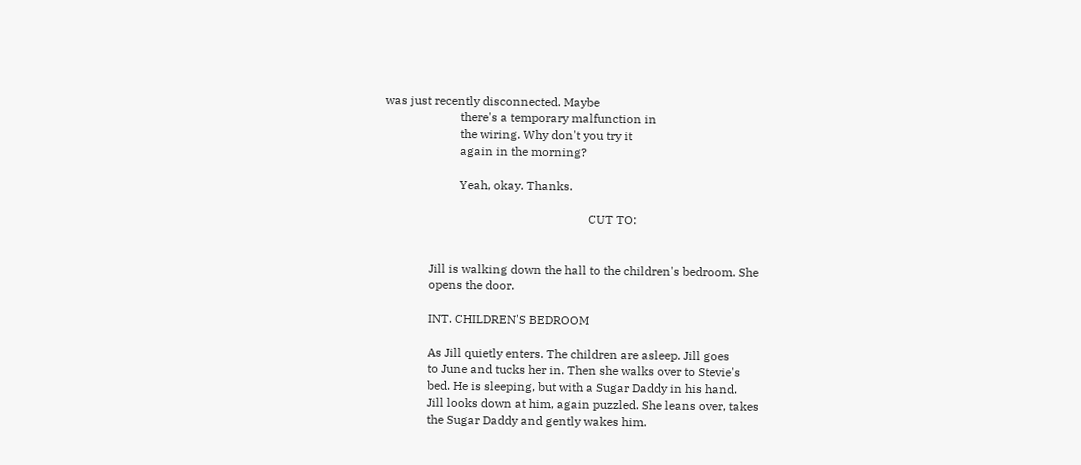was just recently disconnected. Maybe
                         there's a temporary malfunction in
                         the wiring. Why don't you try it
                         again in the morning?

                         Yeah, okay. Thanks.

                                                                    CUT TO:


               Jill is walking down the hall to the children's bedroom. She
               opens the door.

               INT. CHILDREN'S BEDROOM

               As Jill quietly enters. The children are asleep. Jill goes
               to June and tucks her in. Then she walks over to Stevie's
               bed. He is sleeping, but with a Sugar Daddy in his hand.
               Jill looks down at him, again puzzled. She leans over, takes
               the Sugar Daddy and gently wakes him.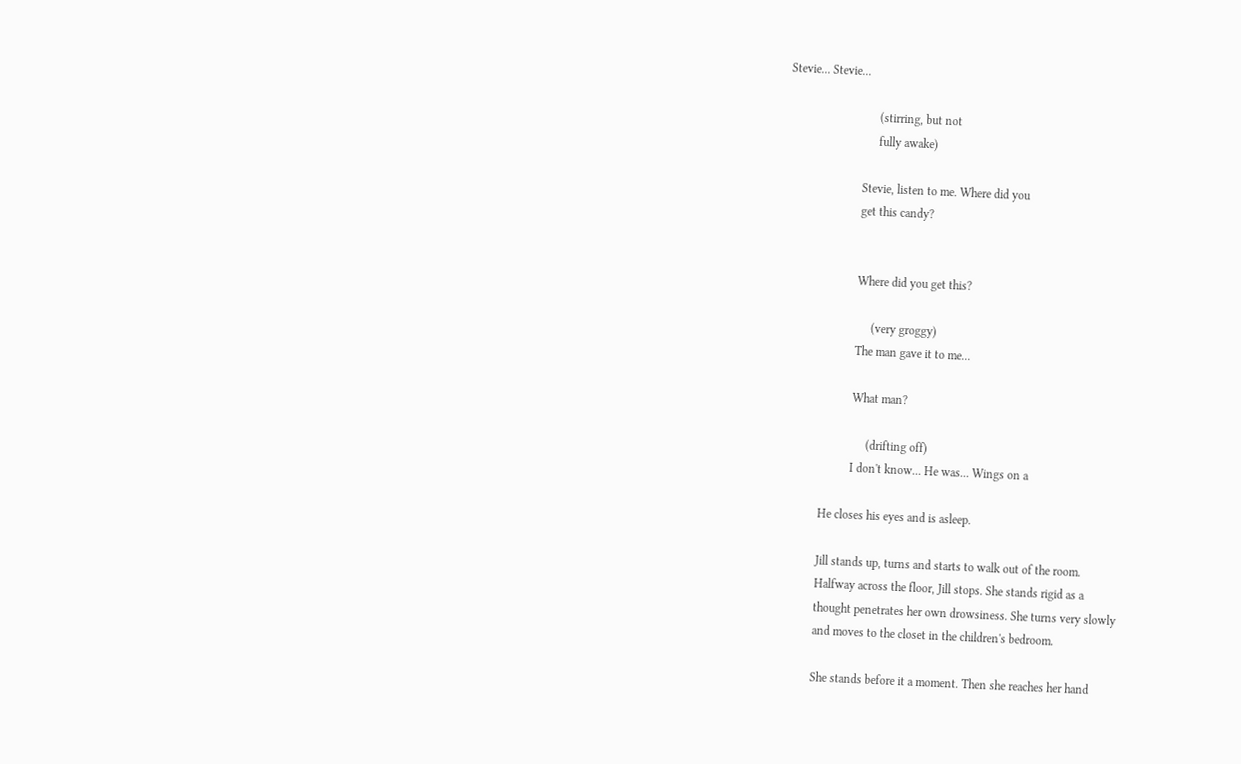Stevie... Stevie...

                              (stirring, but not
                              fully awake)

                         Stevie, listen to me. Where did you
                         get this candy?


                         Where did you get this?

                              (very groggy)
                         The man gave it to me...

                         What man?

                              (drifting off)
                         I don't know... He was... Wings on a

               He closes his eyes and is asleep.

               Jill stands up, turns and starts to walk out of the room.
               Halfway across the floor, Jill stops. She stands rigid as a
               thought penetrates her own drowsiness. She turns very slowly
               and moves to the closet in the children's bedroom.

               She stands before it a moment. Then she reaches her hand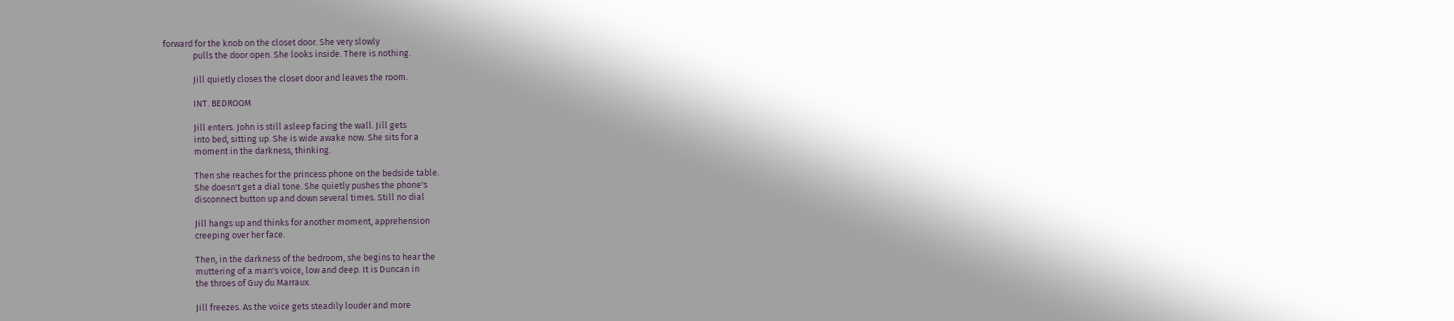forward for the knob on the closet door. She very slowly
               pulls the door open. She looks inside. There is nothing.

               Jill quietly closes the closet door and leaves the room.

               INT. BEDROOM

               Jill enters. John is still asleep facing the wall. Jill gets
               into bed, sitting up. She is wide awake now. She sits for a
               moment in the darkness, thinking.

               Then she reaches for the princess phone on the bedside table.
               She doesn't get a dial tone. She quietly pushes the phone's
               disconnect button up and down several times. Still no dial

               Jill hangs up and thinks for another moment, apprehension
               creeping over her face.

               Then, in the darkness of the bedroom, she begins to hear the
               muttering of a man's voice, low and deep. It is Duncan in
               the throes of Guy du Marraux.

               Jill freezes. As the voice gets steadily louder and more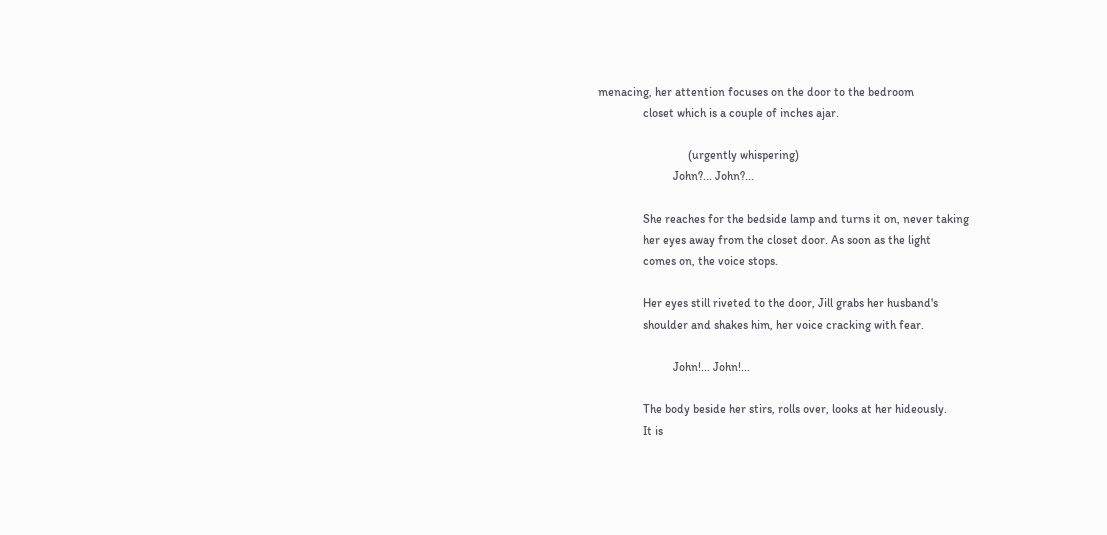menacing, her attention focuses on the door to the bedroom
               closet which is a couple of inches ajar.

                              (urgently whispering)
                         John?... John?...

               She reaches for the bedside lamp and turns it on, never taking
               her eyes away from the closet door. As soon as the light
               comes on, the voice stops.

               Her eyes still riveted to the door, Jill grabs her husband's
               shoulder and shakes him, her voice cracking with fear.

                         John!... John!...

               The body beside her stirs, rolls over, looks at her hideously.
               It is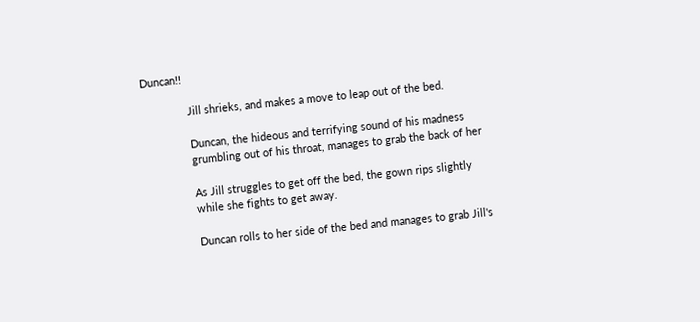Duncan!!

               Jill shrieks, and makes a move to leap out of the bed.

               Duncan, the hideous and terrifying sound of his madness
               grumbling out of his throat, manages to grab the back of her

               As Jill struggles to get off the bed, the gown rips slightly
               while she fights to get away.

               Duncan rolls to her side of the bed and manages to grab Jill's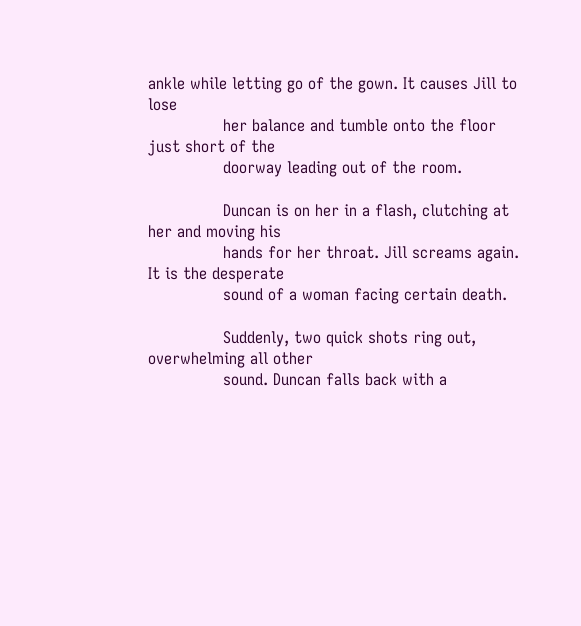ankle while letting go of the gown. It causes Jill to lose
               her balance and tumble onto the floor just short of the
               doorway leading out of the room.

               Duncan is on her in a flash, clutching at her and moving his
               hands for her throat. Jill screams again. It is the desperate
               sound of a woman facing certain death.

               Suddenly, two quick shots ring out, overwhelming all other
               sound. Duncan falls back with a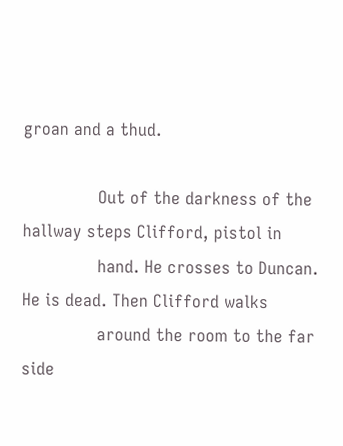groan and a thud.

               Out of the darkness of the hallway steps Clifford, pistol in
               hand. He crosses to Duncan. He is dead. Then Clifford walks
               around the room to the far side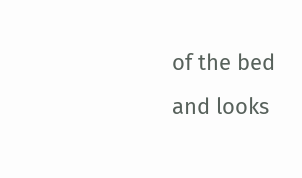of the bed and looks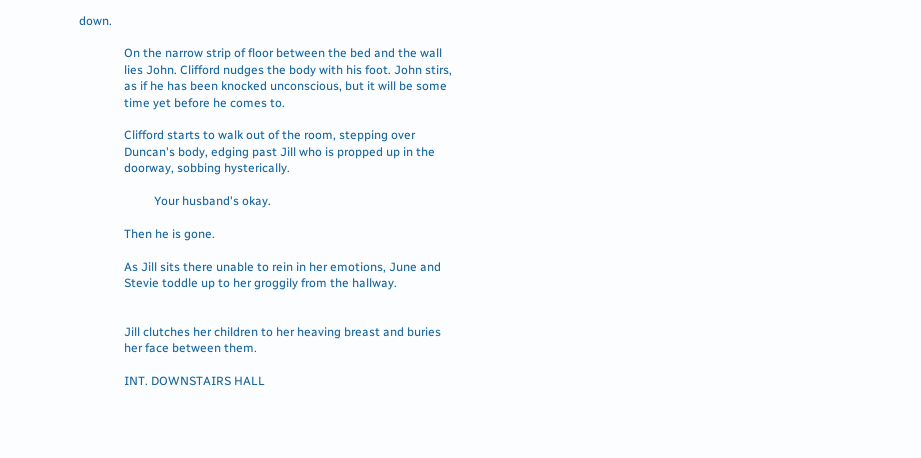down.

               On the narrow strip of floor between the bed and the wall
               lies John. Clifford nudges the body with his foot. John stirs,
               as if he has been knocked unconscious, but it will be some
               time yet before he comes to.

               Clifford starts to walk out of the room, stepping over
               Duncan's body, edging past Jill who is propped up in the
               doorway, sobbing hysterically.

                         Your husband's okay.

               Then he is gone.

               As Jill sits there unable to rein in her emotions, June and
               Stevie toddle up to her groggily from the hallway.


               Jill clutches her children to her heaving breast and buries
               her face between them.

               INT. DOWNSTAIRS HALL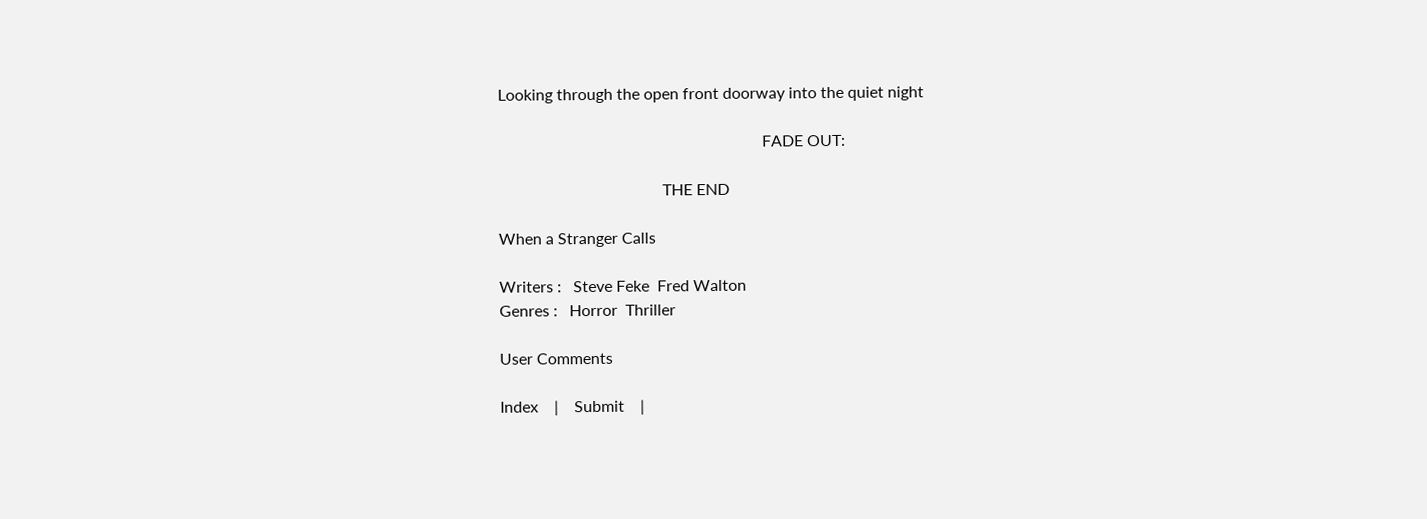Looking through the open front doorway into the quiet night

                                                                  FADE OUT:

                                         THE END

When a Stranger Calls

Writers :   Steve Feke  Fred Walton
Genres :   Horror  Thriller

User Comments

Index    |    Submit    |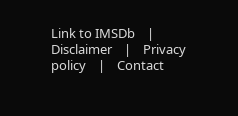Link to IMSDb    |    Disclaimer    |    Privacy policy    |    Contact